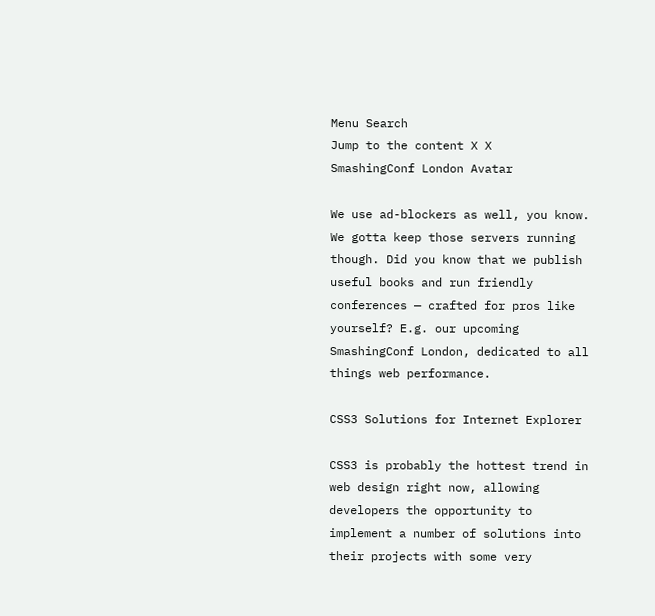Menu Search
Jump to the content X X
SmashingConf London Avatar

We use ad-blockers as well, you know. We gotta keep those servers running though. Did you know that we publish useful books and run friendly conferences — crafted for pros like yourself? E.g. our upcoming SmashingConf London, dedicated to all things web performance.

CSS3 Solutions for Internet Explorer

CSS3 is probably the hottest trend in web design right now, allowing developers the opportunity to implement a number of solutions into their projects with some very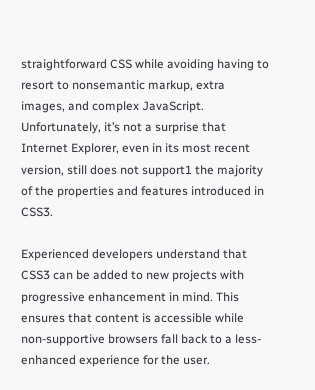straightforward CSS while avoiding having to resort to nonsemantic markup, extra images, and complex JavaScript. Unfortunately, it’s not a surprise that Internet Explorer, even in its most recent version, still does not support1 the majority of the properties and features introduced in CSS3.

Experienced developers understand that CSS3 can be added to new projects with progressive enhancement in mind. This ensures that content is accessible while non-supportive browsers fall back to a less-enhanced experience for the user.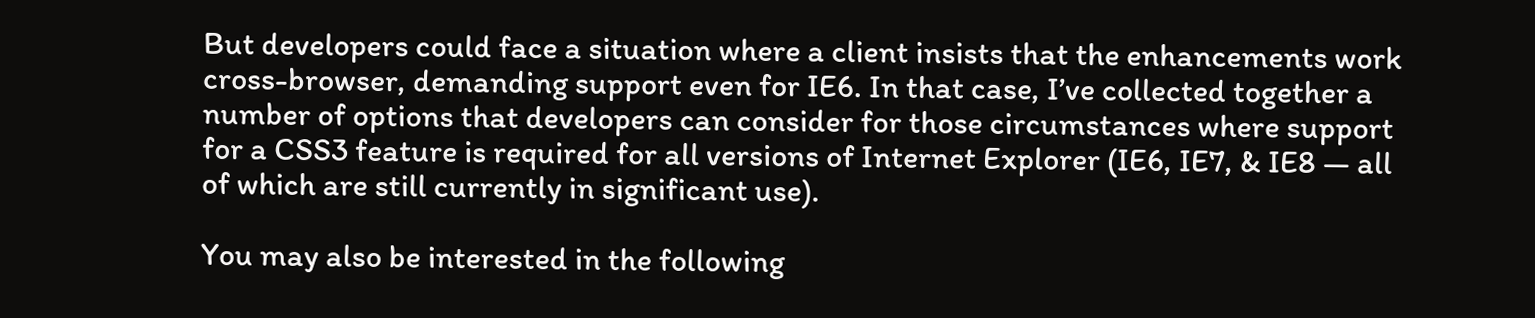But developers could face a situation where a client insists that the enhancements work cross-browser, demanding support even for IE6. In that case, I’ve collected together a number of options that developers can consider for those circumstances where support for a CSS3 feature is required for all versions of Internet Explorer (IE6, IE7, & IE8 — all of which are still currently in significant use).

You may also be interested in the following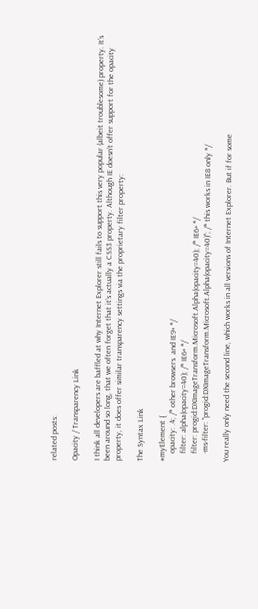related posts:

Opacity / Transparency Link

I think all developers are baffled at why Internet Explorer still fails to support this very popular (albeit troublesome) property. It’s been around so long, that we often forget that it’s actually a CSS3 property. Although IE doesn’t offer support for the opacity property, it does offer similar transparency settings via the proprietary filter property:

The Syntax Link

#myElement {
    opacity: .4; /* other browsers  and IE9+ */
    filter: alpha(opacity=40); /* IE6+ */
    filter: progid:DXImageTransform.Microsoft.Alpha(opacity=40); /* IE6+ */
    -ms-filter: "progid:DXImageTransform.Microsoft.Alpha(opacity=40)"; /* this works in IE8 only */

You really only need the second line, which works in all versions of Internet Explorer. But if for some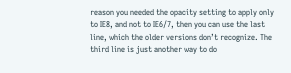reason you needed the opacity setting to apply only to IE8, and not to IE6/7, then you can use the last line, which the older versions don’t recognize. The third line is just another way to do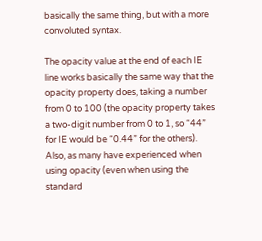basically the same thing, but with a more convoluted syntax.

The opacity value at the end of each IE line works basically the same way that the opacity property does, taking a number from 0 to 100 (the opacity property takes a two-digit number from 0 to 1, so “44” for IE would be “0.44” for the others). Also, as many have experienced when using opacity (even when using the standard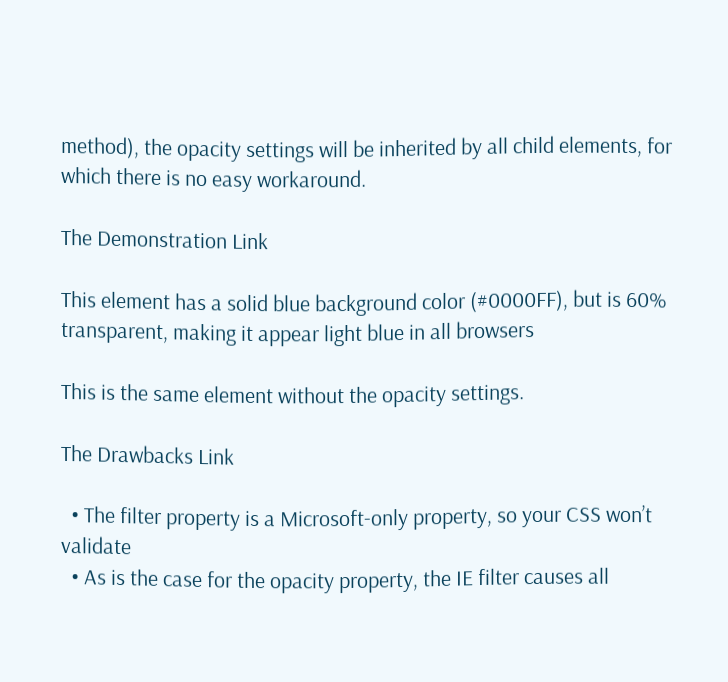method), the opacity settings will be inherited by all child elements, for which there is no easy workaround.

The Demonstration Link

This element has a solid blue background color (#0000FF), but is 60% transparent, making it appear light blue in all browsers

This is the same element without the opacity settings.

The Drawbacks Link

  • The filter property is a Microsoft-only property, so your CSS won’t validate
  • As is the case for the opacity property, the IE filter causes all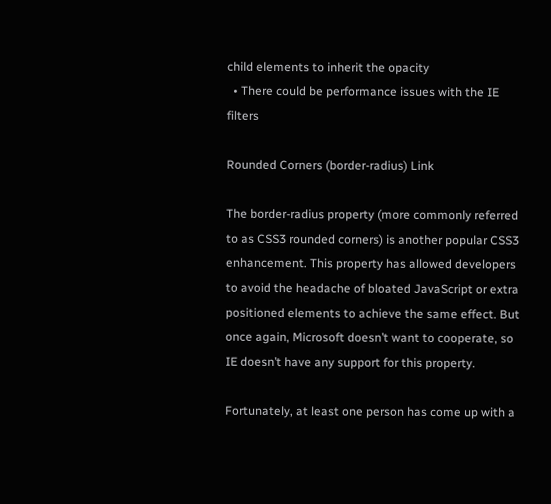child elements to inherit the opacity
  • There could be performance issues with the IE filters

Rounded Corners (border-radius) Link

The border-radius property (more commonly referred to as CSS3 rounded corners) is another popular CSS3 enhancement. This property has allowed developers to avoid the headache of bloated JavaScript or extra positioned elements to achieve the same effect. But once again, Microsoft doesn’t want to cooperate, so IE doesn’t have any support for this property.

Fortunately, at least one person has come up with a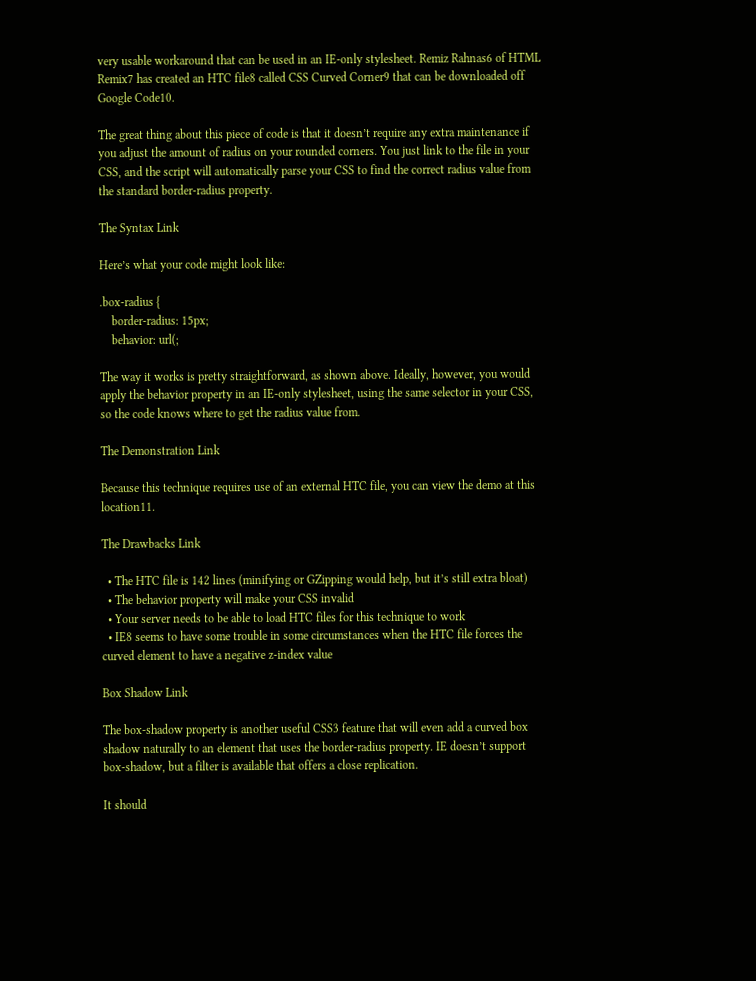very usable workaround that can be used in an IE-only stylesheet. Remiz Rahnas6 of HTML Remix7 has created an HTC file8 called CSS Curved Corner9 that can be downloaded off Google Code10.

The great thing about this piece of code is that it doesn’t require any extra maintenance if you adjust the amount of radius on your rounded corners. You just link to the file in your CSS, and the script will automatically parse your CSS to find the correct radius value from the standard border-radius property.

The Syntax Link

Here’s what your code might look like:

.box-radius {
    border-radius: 15px;
    behavior: url(;

The way it works is pretty straightforward, as shown above. Ideally, however, you would apply the behavior property in an IE-only stylesheet, using the same selector in your CSS, so the code knows where to get the radius value from.

The Demonstration Link

Because this technique requires use of an external HTC file, you can view the demo at this location11.

The Drawbacks Link

  • The HTC file is 142 lines (minifying or GZipping would help, but it’s still extra bloat)
  • The behavior property will make your CSS invalid
  • Your server needs to be able to load HTC files for this technique to work
  • IE8 seems to have some trouble in some circumstances when the HTC file forces the curved element to have a negative z-index value

Box Shadow Link

The box-shadow property is another useful CSS3 feature that will even add a curved box shadow naturally to an element that uses the border-radius property. IE doesn’t support box-shadow, but a filter is available that offers a close replication.

It should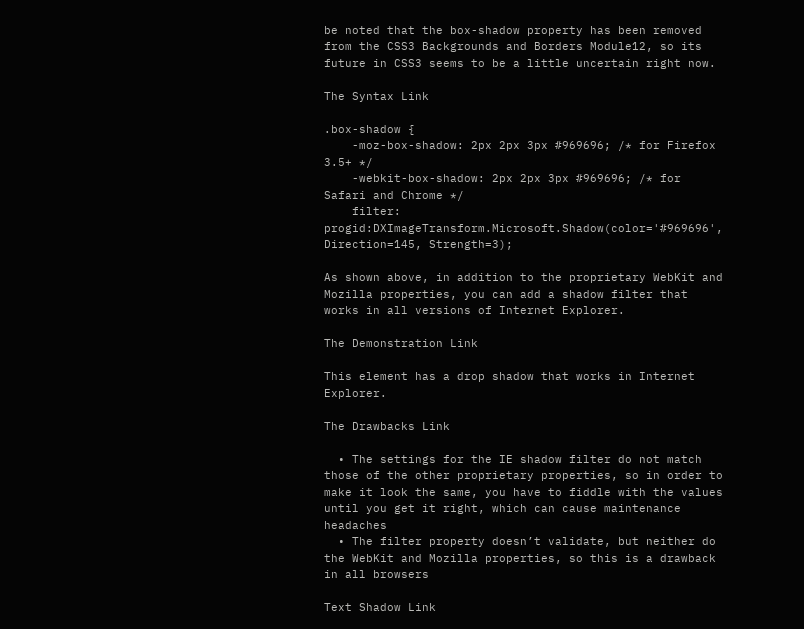be noted that the box-shadow property has been removed from the CSS3 Backgrounds and Borders Module12, so its future in CSS3 seems to be a little uncertain right now.

The Syntax Link

.box-shadow {
    -moz-box-shadow: 2px 2px 3px #969696; /* for Firefox 3.5+ */
    -webkit-box-shadow: 2px 2px 3px #969696; /* for Safari and Chrome */
    filter: progid:DXImageTransform.Microsoft.Shadow(color='#969696', Direction=145, Strength=3);

As shown above, in addition to the proprietary WebKit and Mozilla properties, you can add a shadow filter that works in all versions of Internet Explorer.

The Demonstration Link

This element has a drop shadow that works in Internet Explorer.

The Drawbacks Link

  • The settings for the IE shadow filter do not match those of the other proprietary properties, so in order to make it look the same, you have to fiddle with the values until you get it right, which can cause maintenance headaches
  • The filter property doesn’t validate, but neither do the WebKit and Mozilla properties, so this is a drawback in all browsers

Text Shadow Link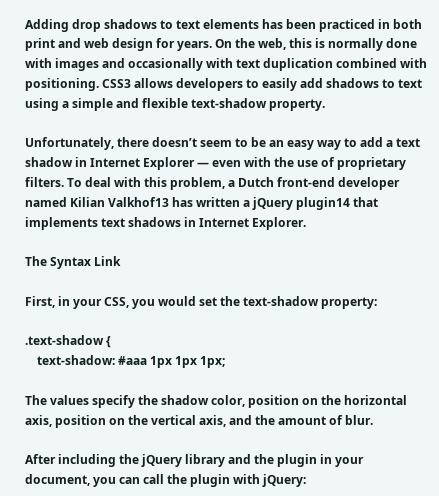Adding drop shadows to text elements has been practiced in both print and web design for years. On the web, this is normally done with images and occasionally with text duplication combined with positioning. CSS3 allows developers to easily add shadows to text using a simple and flexible text-shadow property.

Unfortunately, there doesn’t seem to be an easy way to add a text shadow in Internet Explorer — even with the use of proprietary filters. To deal with this problem, a Dutch front-end developer named Kilian Valkhof13 has written a jQuery plugin14 that implements text shadows in Internet Explorer.

The Syntax Link

First, in your CSS, you would set the text-shadow property:

.text-shadow {
    text-shadow: #aaa 1px 1px 1px;

The values specify the shadow color, position on the horizontal axis, position on the vertical axis, and the amount of blur.

After including the jQuery library and the plugin in your document, you can call the plugin with jQuery: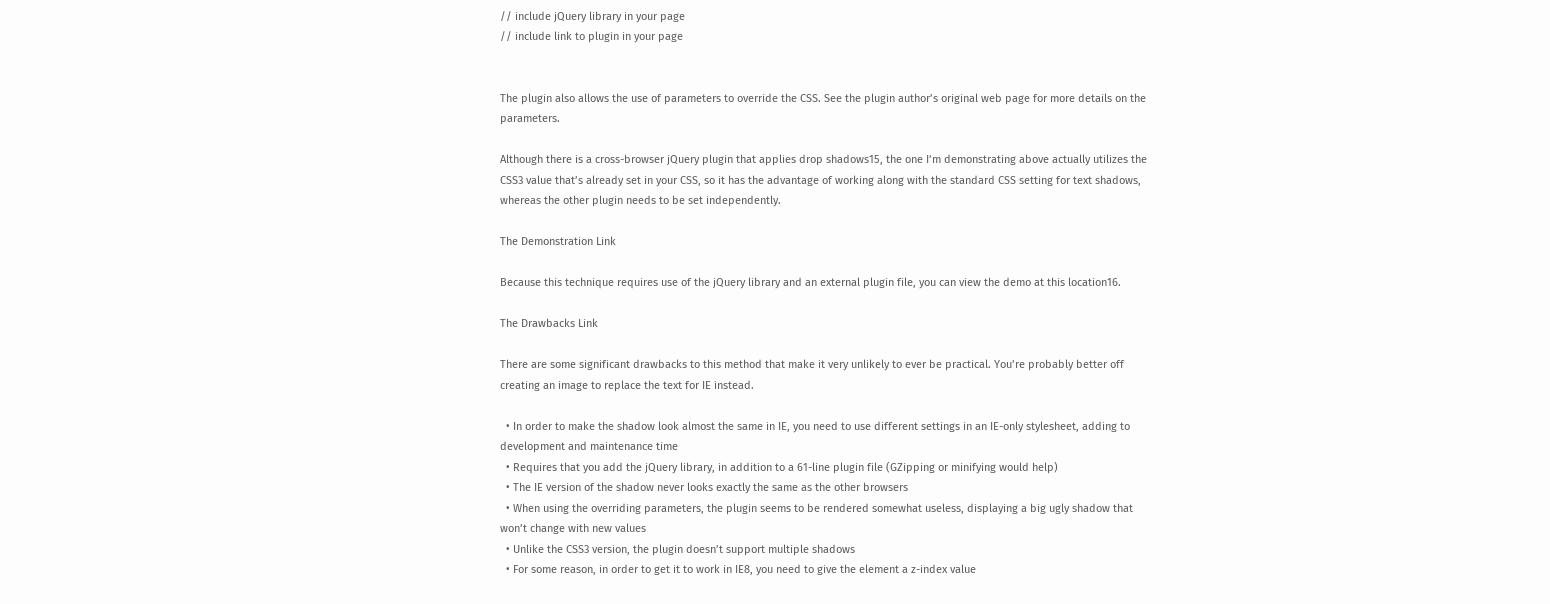// include jQuery library in your page
// include link to plugin in your page


The plugin also allows the use of parameters to override the CSS. See the plugin author’s original web page for more details on the parameters.

Although there is a cross-browser jQuery plugin that applies drop shadows15, the one I’m demonstrating above actually utilizes the CSS3 value that’s already set in your CSS, so it has the advantage of working along with the standard CSS setting for text shadows, whereas the other plugin needs to be set independently.

The Demonstration Link

Because this technique requires use of the jQuery library and an external plugin file, you can view the demo at this location16.

The Drawbacks Link

There are some significant drawbacks to this method that make it very unlikely to ever be practical. You’re probably better off creating an image to replace the text for IE instead.

  • In order to make the shadow look almost the same in IE, you need to use different settings in an IE-only stylesheet, adding to development and maintenance time
  • Requires that you add the jQuery library, in addition to a 61-line plugin file (GZipping or minifying would help)
  • The IE version of the shadow never looks exactly the same as the other browsers
  • When using the overriding parameters, the plugin seems to be rendered somewhat useless, displaying a big ugly shadow that won’t change with new values
  • Unlike the CSS3 version, the plugin doesn’t support multiple shadows
  • For some reason, in order to get it to work in IE8, you need to give the element a z-index value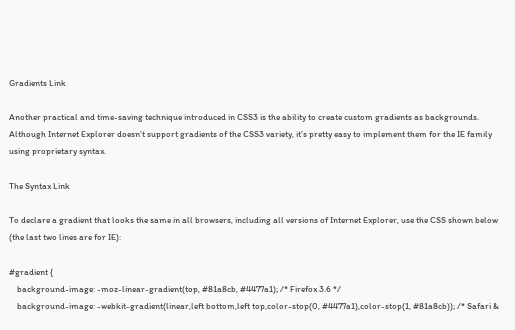Gradients Link

Another practical and time-saving technique introduced in CSS3 is the ability to create custom gradients as backgrounds. Although Internet Explorer doesn’t support gradients of the CSS3 variety, it’s pretty easy to implement them for the IE family using proprietary syntax.

The Syntax Link

To declare a gradient that looks the same in all browsers, including all versions of Internet Explorer, use the CSS shown below (the last two lines are for IE):

#gradient {
    background-image: -moz-linear-gradient(top, #81a8cb, #4477a1); /* Firefox 3.6 */
    background-image: -webkit-gradient(linear,left bottom,left top,color-stop(0, #4477a1),color-stop(1, #81a8cb)); /* Safari &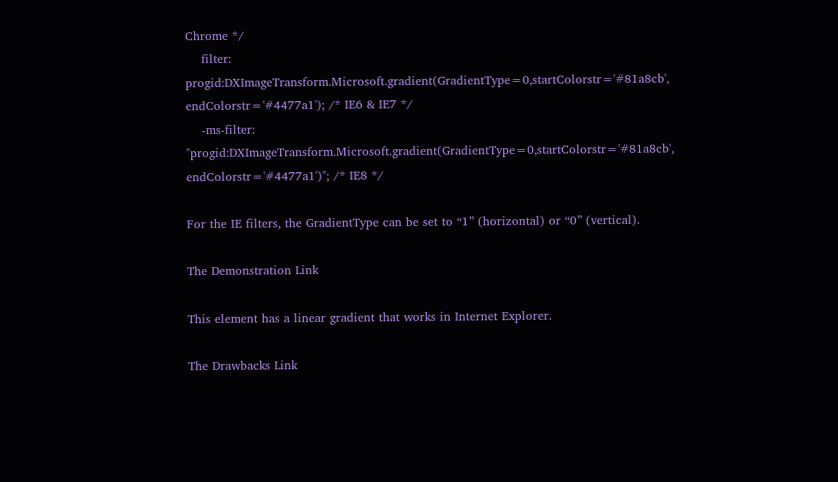Chrome */
    filter:  progid:DXImageTransform.Microsoft.gradient(GradientType=0,startColorstr='#81a8cb', endColorstr='#4477a1'); /* IE6 & IE7 */
    -ms-filter: "progid:DXImageTransform.Microsoft.gradient(GradientType=0,startColorstr='#81a8cb', endColorstr='#4477a1')"; /* IE8 */

For the IE filters, the GradientType can be set to “1” (horizontal) or “0” (vertical).

The Demonstration Link

This element has a linear gradient that works in Internet Explorer.

The Drawbacks Link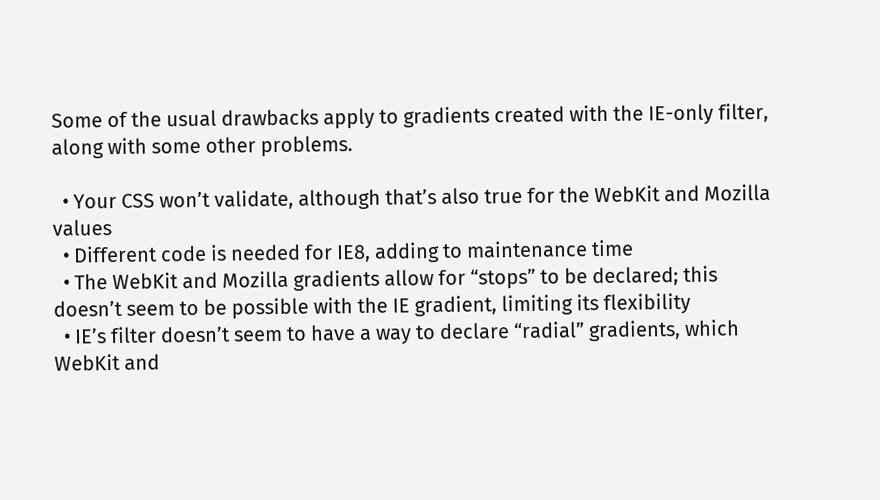Some of the usual drawbacks apply to gradients created with the IE-only filter, along with some other problems.

  • Your CSS won’t validate, although that’s also true for the WebKit and Mozilla values
  • Different code is needed for IE8, adding to maintenance time
  • The WebKit and Mozilla gradients allow for “stops” to be declared; this doesn’t seem to be possible with the IE gradient, limiting its flexibility
  • IE’s filter doesn’t seem to have a way to declare “radial” gradients, which WebKit and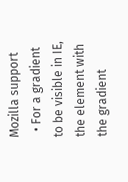Mozilla support
  • For a gradient to be visible in IE, the element with the gradient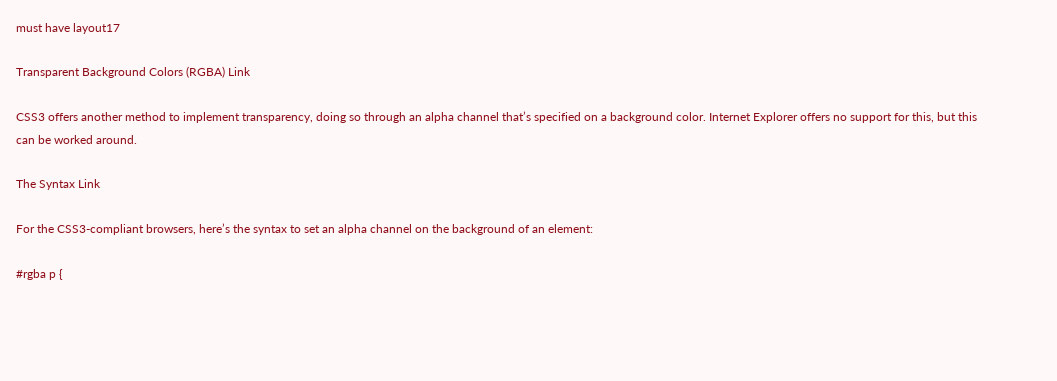must have layout17

Transparent Background Colors (RGBA) Link

CSS3 offers another method to implement transparency, doing so through an alpha channel that’s specified on a background color. Internet Explorer offers no support for this, but this can be worked around.

The Syntax Link

For the CSS3-compliant browsers, here’s the syntax to set an alpha channel on the background of an element:

#rgba p {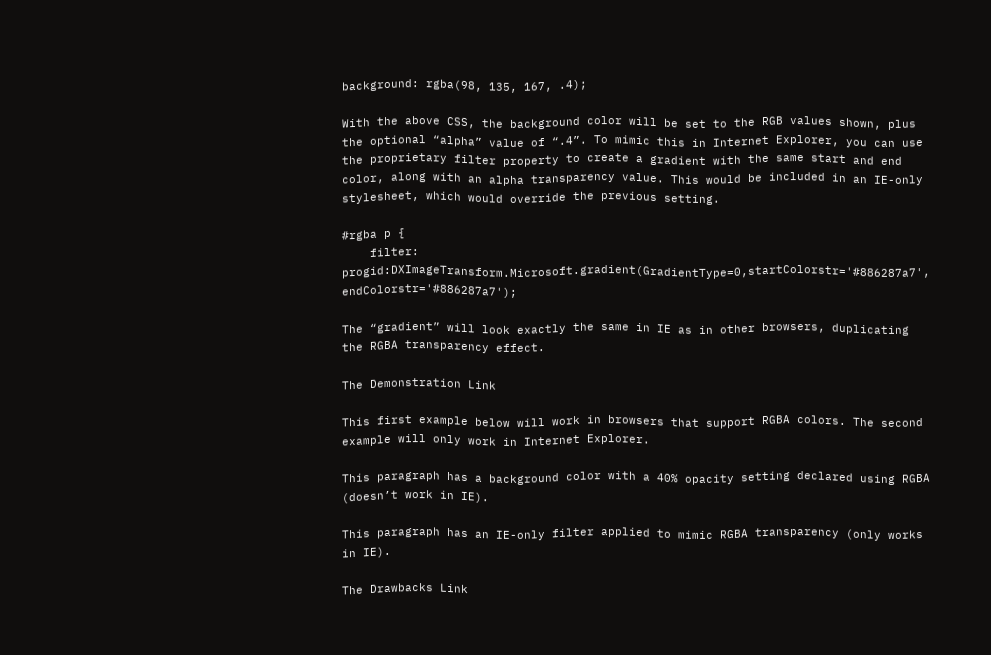background: rgba(98, 135, 167, .4);

With the above CSS, the background color will be set to the RGB values shown, plus the optional “alpha” value of “.4”. To mimic this in Internet Explorer, you can use the proprietary filter property to create a gradient with the same start and end color, along with an alpha transparency value. This would be included in an IE-only stylesheet, which would override the previous setting.

#rgba p {
    filter: progid:DXImageTransform.Microsoft.gradient(GradientType=0,startColorstr='#886287a7', endColorstr='#886287a7');

The “gradient” will look exactly the same in IE as in other browsers, duplicating the RGBA transparency effect.

The Demonstration Link

This first example below will work in browsers that support RGBA colors. The second example will only work in Internet Explorer.

This paragraph has a background color with a 40% opacity setting declared using RGBA (doesn’t work in IE).

This paragraph has an IE-only filter applied to mimic RGBA transparency (only works in IE).

The Drawbacks Link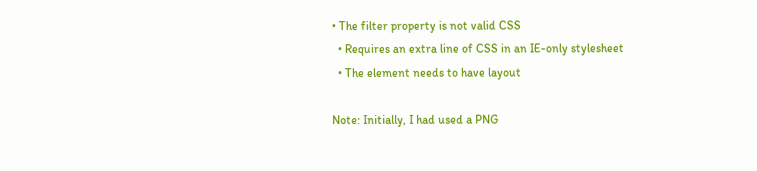• The filter property is not valid CSS
  • Requires an extra line of CSS in an IE-only stylesheet
  • The element needs to have layout

Note: Initially, I had used a PNG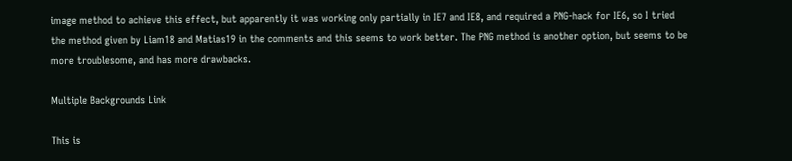image method to achieve this effect, but apparently it was working only partially in IE7 and IE8, and required a PNG-hack for IE6, so I tried the method given by Liam18 and Matias19 in the comments and this seems to work better. The PNG method is another option, but seems to be more troublesome, and has more drawbacks.

Multiple Backgrounds Link

This is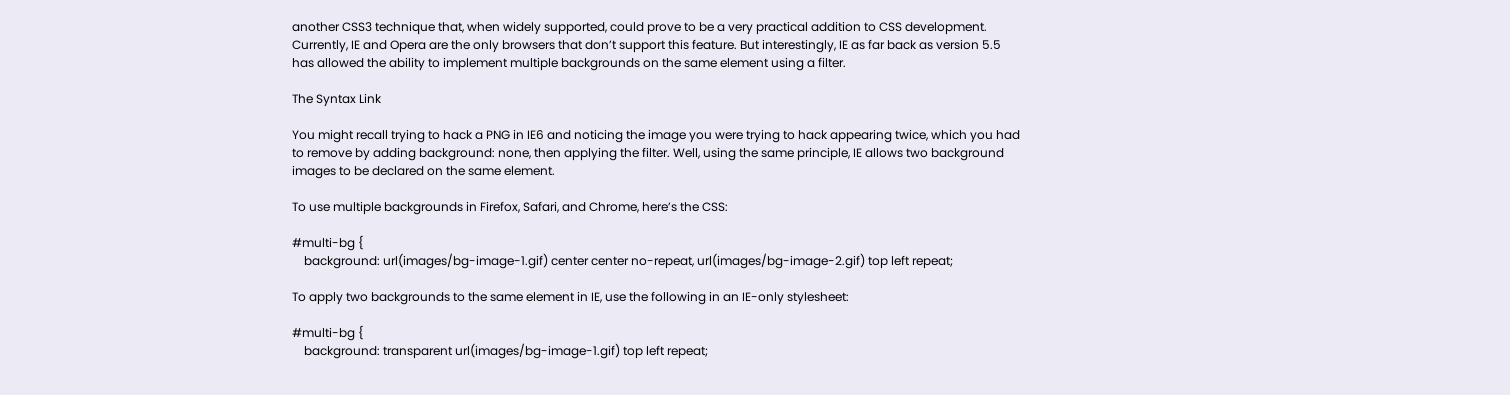another CSS3 technique that, when widely supported, could prove to be a very practical addition to CSS development. Currently, IE and Opera are the only browsers that don’t support this feature. But interestingly, IE as far back as version 5.5 has allowed the ability to implement multiple backgrounds on the same element using a filter.

The Syntax Link

You might recall trying to hack a PNG in IE6 and noticing the image you were trying to hack appearing twice, which you had to remove by adding background: none, then applying the filter. Well, using the same principle, IE allows two background images to be declared on the same element.

To use multiple backgrounds in Firefox, Safari, and Chrome, here’s the CSS:

#multi-bg {
    background: url(images/bg-image-1.gif) center center no-repeat, url(images/bg-image-2.gif) top left repeat;

To apply two backgrounds to the same element in IE, use the following in an IE-only stylesheet:

#multi-bg {
    background: transparent url(images/bg-image-1.gif) top left repeat;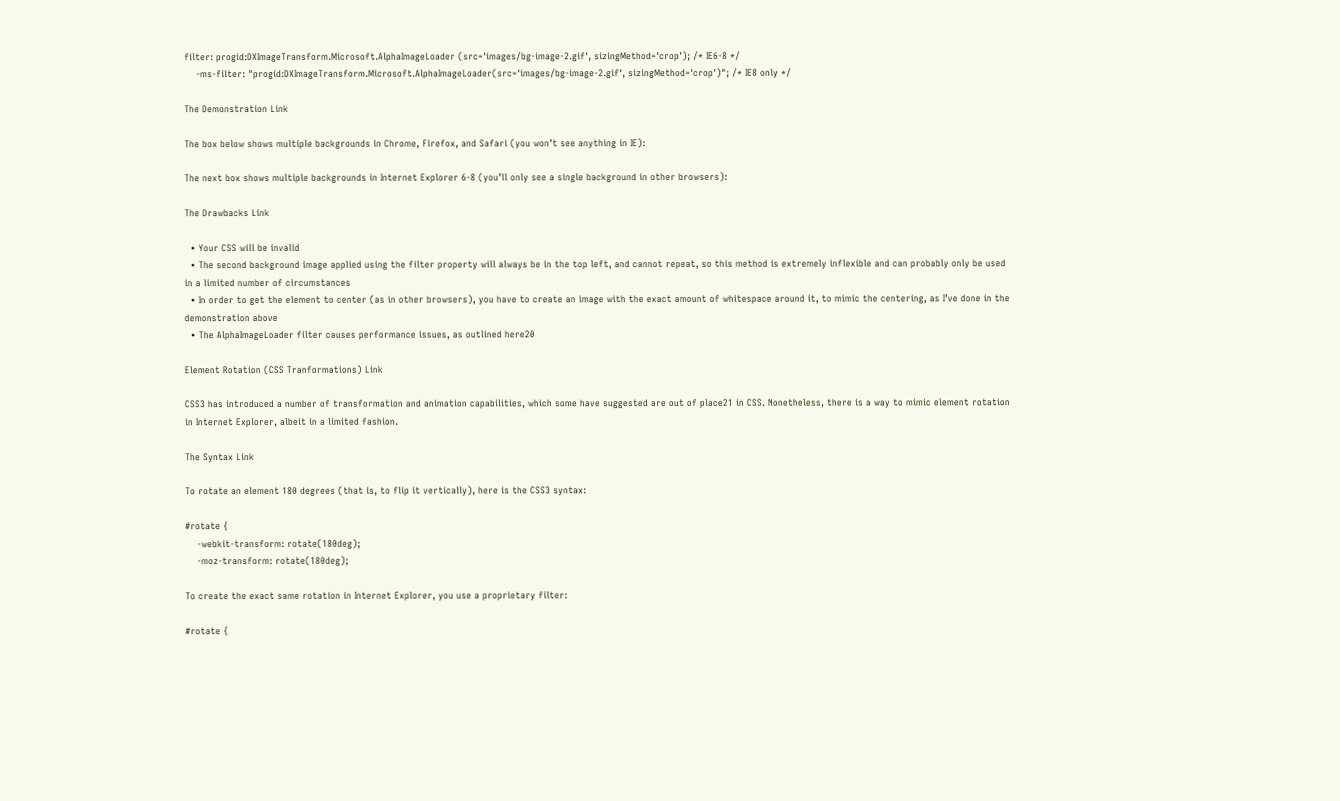filter: progid:DXImageTransform.Microsoft.AlphaImageLoader (src='images/bg-image-2.gif', sizingMethod='crop'); /* IE6-8 */
    -ms-filter: "progid:DXImageTransform.Microsoft.AlphaImageLoader(src='images/bg-image-2.gif', sizingMethod='crop')"; /* IE8 only */

The Demonstration Link

The box below shows multiple backgrounds in Chrome, Firefox, and Safari (you won’t see anything in IE):

The next box shows multiple backgrounds in Internet Explorer 6-8 (you’ll only see a single background in other browsers):

The Drawbacks Link

  • Your CSS will be invalid
  • The second background image applied using the filter property will always be in the top left, and cannot repeat, so this method is extremely inflexible and can probably only be used in a limited number of circumstances
  • In order to get the element to center (as in other browsers), you have to create an image with the exact amount of whitespace around it, to mimic the centering, as I’ve done in the demonstration above
  • The AlphaImageLoader filter causes performance issues, as outlined here20

Element Rotation (CSS Tranformations) Link

CSS3 has introduced a number of transformation and animation capabilities, which some have suggested are out of place21 in CSS. Nonetheless, there is a way to mimic element rotation in Internet Explorer, albeit in a limited fashion.

The Syntax Link

To rotate an element 180 degrees (that is, to flip it vertically), here is the CSS3 syntax:

#rotate {
    -webkit-transform: rotate(180deg);
    -moz-transform: rotate(180deg);

To create the exact same rotation in Internet Explorer, you use a proprietary filter:

#rotate {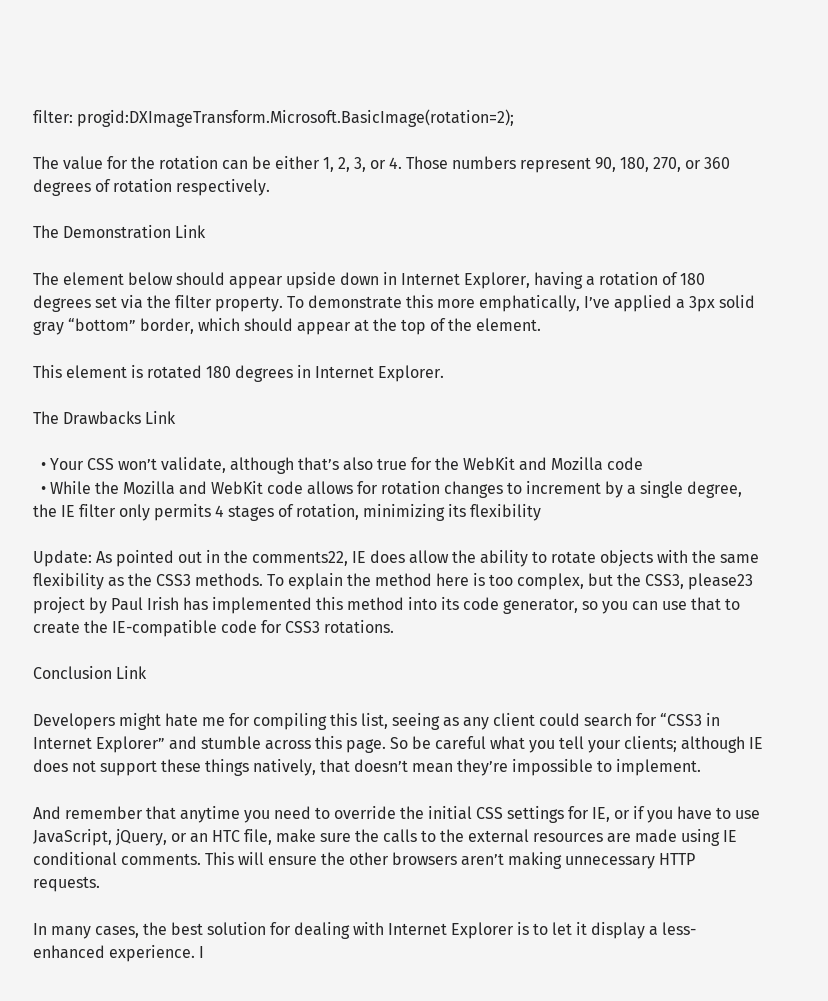filter: progid:DXImageTransform.Microsoft.BasicImage(rotation=2);

The value for the rotation can be either 1, 2, 3, or 4. Those numbers represent 90, 180, 270, or 360 degrees of rotation respectively.

The Demonstration Link

The element below should appear upside down in Internet Explorer, having a rotation of 180 degrees set via the filter property. To demonstrate this more emphatically, I’ve applied a 3px solid gray “bottom” border, which should appear at the top of the element.

This element is rotated 180 degrees in Internet Explorer.

The Drawbacks Link

  • Your CSS won’t validate, although that’s also true for the WebKit and Mozilla code
  • While the Mozilla and WebKit code allows for rotation changes to increment by a single degree, the IE filter only permits 4 stages of rotation, minimizing its flexibility

Update: As pointed out in the comments22, IE does allow the ability to rotate objects with the same flexibility as the CSS3 methods. To explain the method here is too complex, but the CSS3, please23 project by Paul Irish has implemented this method into its code generator, so you can use that to create the IE-compatible code for CSS3 rotations.

Conclusion Link

Developers might hate me for compiling this list, seeing as any client could search for “CSS3 in Internet Explorer” and stumble across this page. So be careful what you tell your clients; although IE does not support these things natively, that doesn’t mean they’re impossible to implement.

And remember that anytime you need to override the initial CSS settings for IE, or if you have to use JavaScript, jQuery, or an HTC file, make sure the calls to the external resources are made using IE conditional comments. This will ensure the other browsers aren’t making unnecessary HTTP requests.

In many cases, the best solution for dealing with Internet Explorer is to let it display a less-enhanced experience. I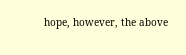hope, however, the above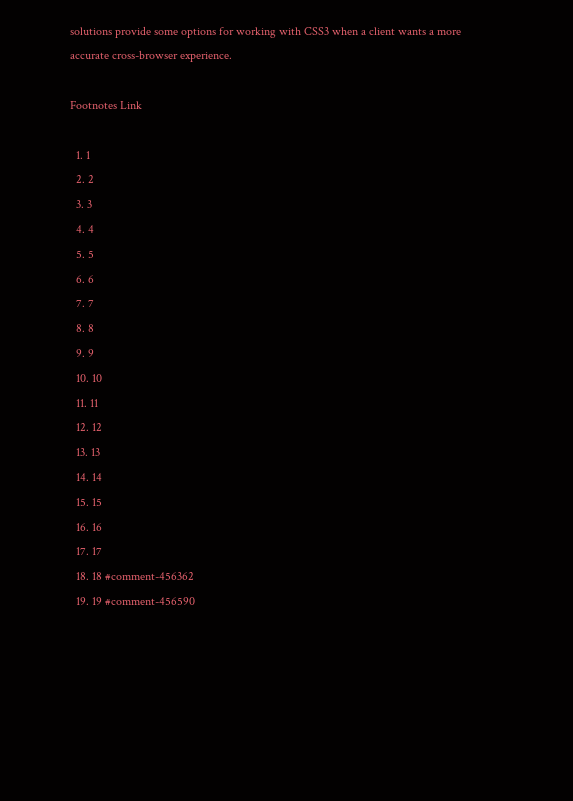solutions provide some options for working with CSS3 when a client wants a more accurate cross-browser experience.

Footnotes Link

  1. 1
  2. 2
  3. 3
  4. 4
  5. 5
  6. 6
  7. 7
  8. 8
  9. 9
  10. 10
  11. 11
  12. 12
  13. 13
  14. 14
  15. 15
  16. 16
  17. 17
  18. 18 #comment-456362
  19. 19 #comment-456590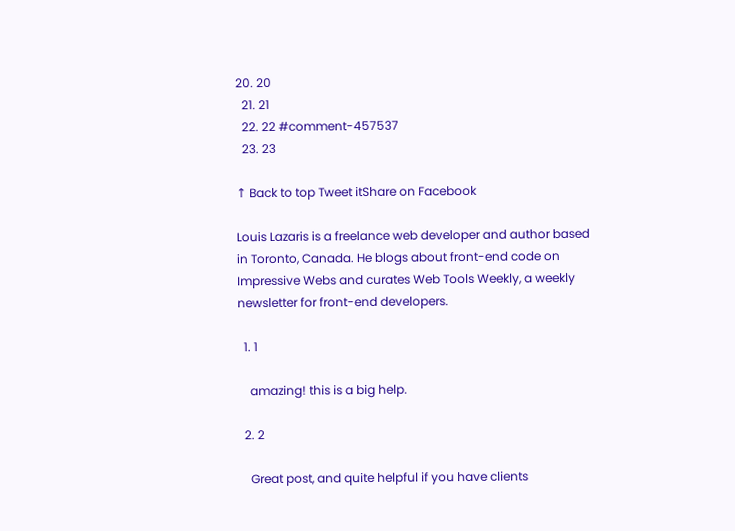20. 20
  21. 21
  22. 22 #comment-457537
  23. 23

↑ Back to top Tweet itShare on Facebook

Louis Lazaris is a freelance web developer and author based in Toronto, Canada. He blogs about front-end code on Impressive Webs and curates Web Tools Weekly, a weekly newsletter for front-end developers.

  1. 1

    amazing! this is a big help.

  2. 2

    Great post, and quite helpful if you have clients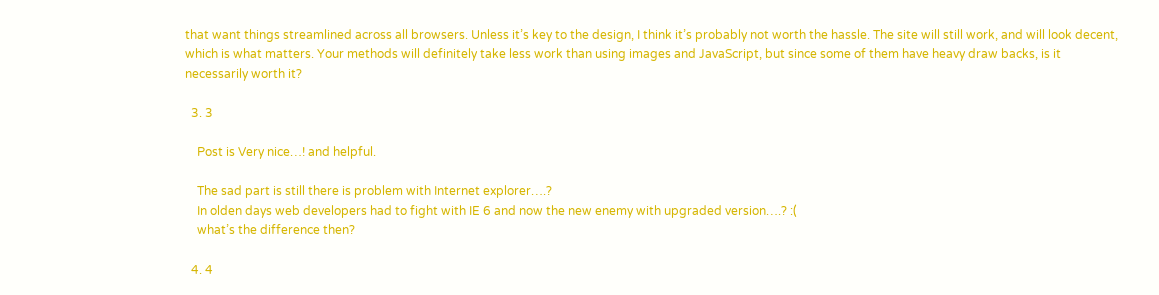that want things streamlined across all browsers. Unless it’s key to the design, I think it’s probably not worth the hassle. The site will still work, and will look decent, which is what matters. Your methods will definitely take less work than using images and JavaScript, but since some of them have heavy draw backs, is it necessarily worth it?

  3. 3

    Post is Very nice…! and helpful.

    The sad part is still there is problem with Internet explorer….?
    In olden days web developers had to fight with IE 6 and now the new enemy with upgraded version….? :(
    what’s the difference then?

  4. 4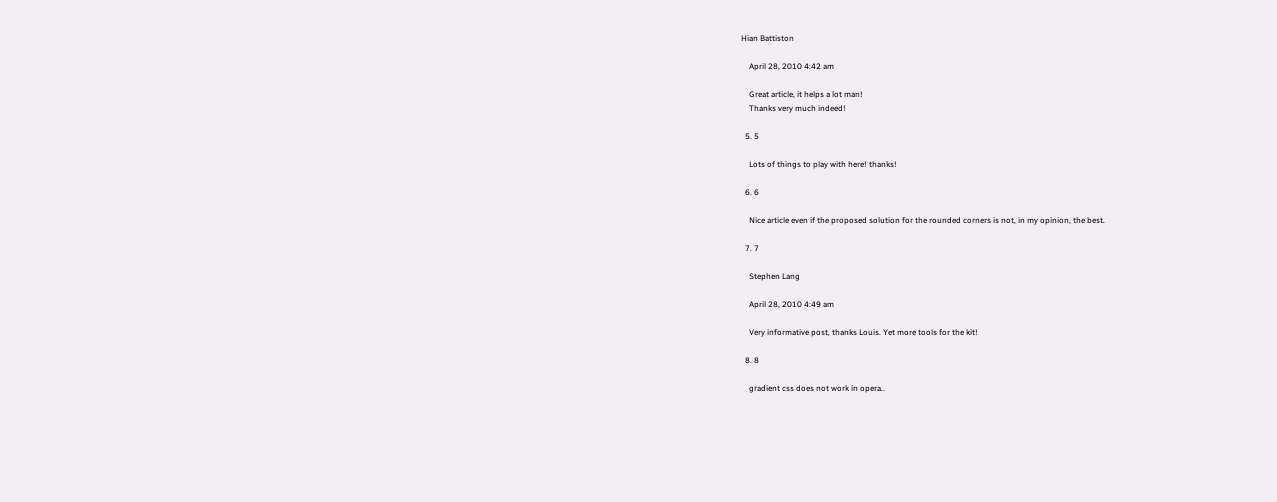Hian Battiston

    April 28, 2010 4:42 am

    Great article, it helps a lot man!
    Thanks very much indeed!

  5. 5

    Lots of things to play with here! thanks!

  6. 6

    Nice article even if the proposed solution for the rounded corners is not, in my opinion, the best.

  7. 7

    Stephen Lang

    April 28, 2010 4:49 am

    Very informative post, thanks Louis. Yet more tools for the kit!

  8. 8

    gradient css does not work in opera..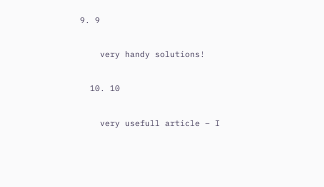9. 9

    very handy solutions!

  10. 10

    very usefull article – I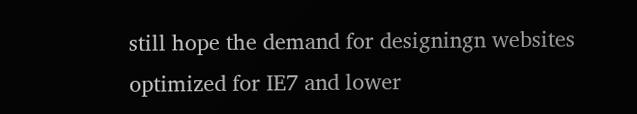still hope the demand for designingn websites optimized for IE7 and lower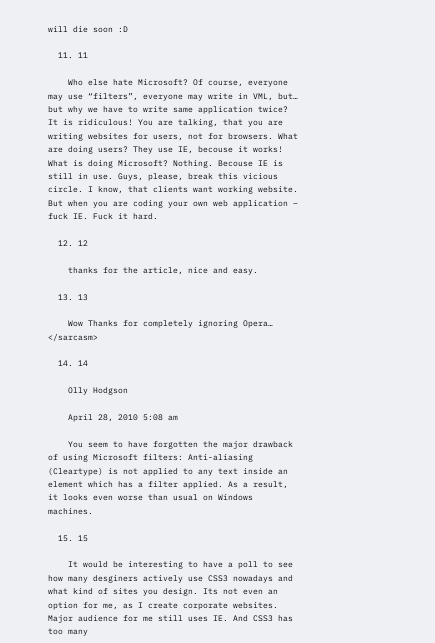will die soon :D

  11. 11

    Who else hate Microsoft? Of course, everyone may use “filters”, everyone may write in VML, but… but why we have to write same application twice? It is ridiculous! You are talking, that you are writing websites for users, not for browsers. What are doing users? They use IE, becouse it works! What is doing Microsoft? Nothing. Becouse IE is still in use. Guys, please, break this vicious circle. I know, that clients want working website. But when you are coding your own web application – fuck IE. Fuck it hard.

  12. 12

    thanks for the article, nice and easy.

  13. 13

    Wow Thanks for completely ignoring Opera… </sarcasm>

  14. 14

    Olly Hodgson

    April 28, 2010 5:08 am

    You seem to have forgotten the major drawback of using Microsoft filters: Anti-aliasing (Cleartype) is not applied to any text inside an element which has a filter applied. As a result, it looks even worse than usual on Windows machines.

  15. 15

    It would be interesting to have a poll to see how many desginers actively use CSS3 nowadays and what kind of sites you design. Its not even an option for me, as I create corporate websites. Major audience for me still uses IE. And CSS3 has too many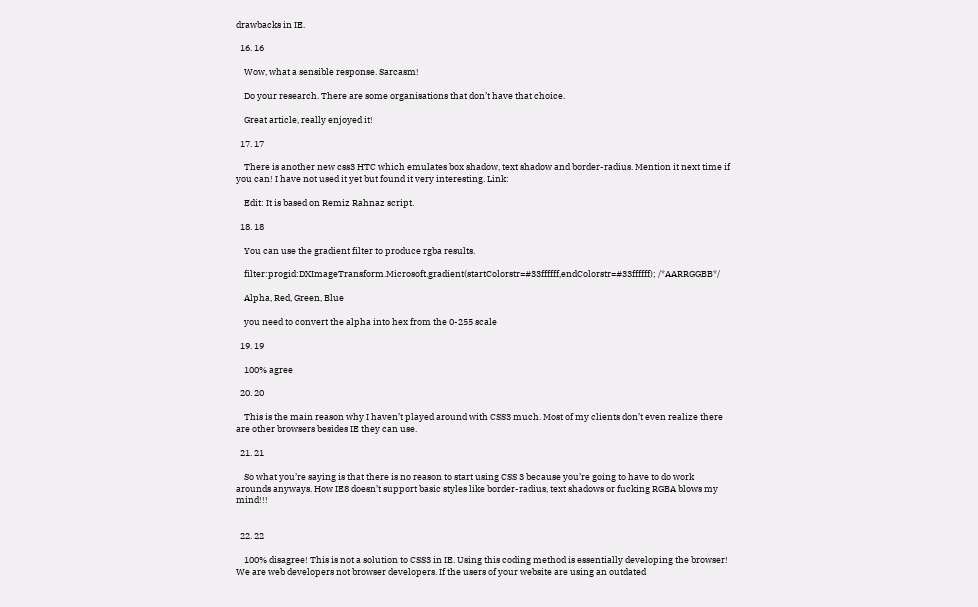drawbacks in IE.

  16. 16

    Wow, what a sensible response. Sarcasm!

    Do your research. There are some organisations that don’t have that choice.

    Great article, really enjoyed it!

  17. 17

    There is another new css3 HTC which emulates box shadow, text shadow and border-radius. Mention it next time if you can! I have not used it yet but found it very interesting. Link:

    Edit: It is based on Remiz Rahnaz script.

  18. 18

    You can use the gradient filter to produce rgba results.

    filter:progid:DXImageTransform.Microsoft.gradient(startColorstr=#33ffffff,endColorstr=#33ffffff); /*AARRGGBB*/

    Alpha, Red, Green, Blue

    you need to convert the alpha into hex from the 0-255 scale

  19. 19

    100% agree

  20. 20

    This is the main reason why I haven’t played around with CSS3 much. Most of my clients don’t even realize there are other browsers besides IE they can use.

  21. 21

    So what you’re saying is that there is no reason to start using CSS 3 because you’re going to have to do work arounds anyways. How IE8 doesn’t support basic styles like border-radius, text shadows or fucking RGBA blows my mind!!!


  22. 22

    100% disagree! This is not a solution to CSS3 in IE. Using this coding method is essentially developing the browser! We are web developers not browser developers. If the users of your website are using an outdated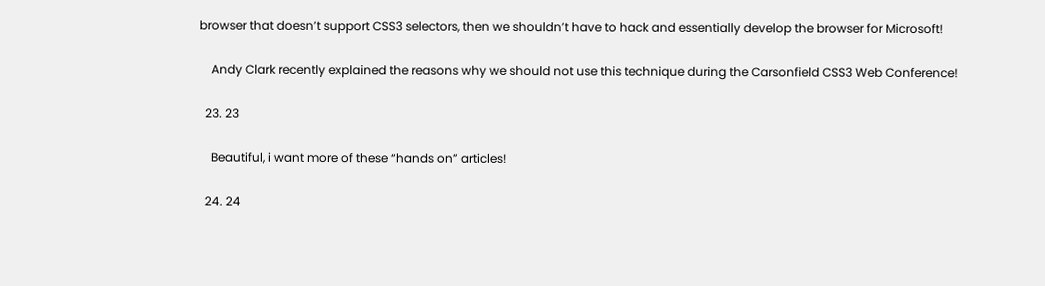browser that doesn’t support CSS3 selectors, then we shouldn’t have to hack and essentially develop the browser for Microsoft!

    Andy Clark recently explained the reasons why we should not use this technique during the Carsonfield CSS3 Web Conference!

  23. 23

    Beautiful, i want more of these “hands on” articles!

  24. 24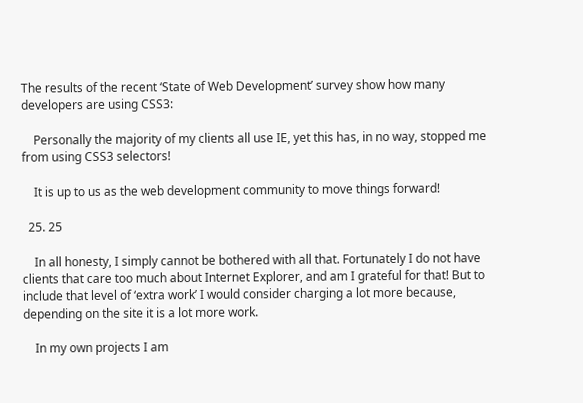The results of the recent ‘State of Web Development’ survey show how many developers are using CSS3:

    Personally the majority of my clients all use IE, yet this has, in no way, stopped me from using CSS3 selectors!

    It is up to us as the web development community to move things forward!

  25. 25

    In all honesty, I simply cannot be bothered with all that. Fortunately I do not have clients that care too much about Internet Explorer, and am I grateful for that! But to include that level of ‘extra work’ I would consider charging a lot more because, depending on the site it is a lot more work.

    In my own projects I am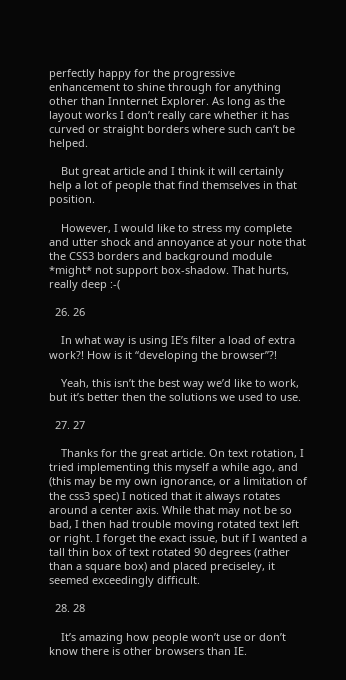perfectly happy for the progressive enhancement to shine through for anything other than Innternet Explorer. As long as the layout works I don’t really care whether it has curved or straight borders where such can’t be helped.

    But great article and I think it will certainly help a lot of people that find themselves in that position.

    However, I would like to stress my complete and utter shock and annoyance at your note that the CSS3 borders and background module *might* not support box-shadow. That hurts, really deep :-(

  26. 26

    In what way is using IE’s filter a load of extra work?! How is it “developing the browser”?!

    Yeah, this isn’t the best way we’d like to work, but it’s better then the solutions we used to use.

  27. 27

    Thanks for the great article. On text rotation, I tried implementing this myself a while ago, and (this may be my own ignorance, or a limitation of the css3 spec) I noticed that it always rotates around a center axis. While that may not be so bad, I then had trouble moving rotated text left or right. I forget the exact issue, but if I wanted a tall thin box of text rotated 90 degrees (rather than a square box) and placed preciseley, it seemed exceedingly difficult.

  28. 28

    It’s amazing how people won’t use or don’t know there is other browsers than IE.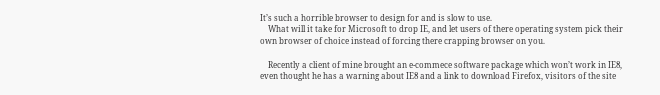It’s such a horrible browser to design for and is slow to use.
    What will it take for Microsoft to drop IE, and let users of there operating system pick their own browser of choice instead of forcing there crapping browser on you.

    Recently a client of mine brought an e-commece software package which won’t work in IE8, even thought he has a warning about IE8 and a link to download Firefox, visitors of the site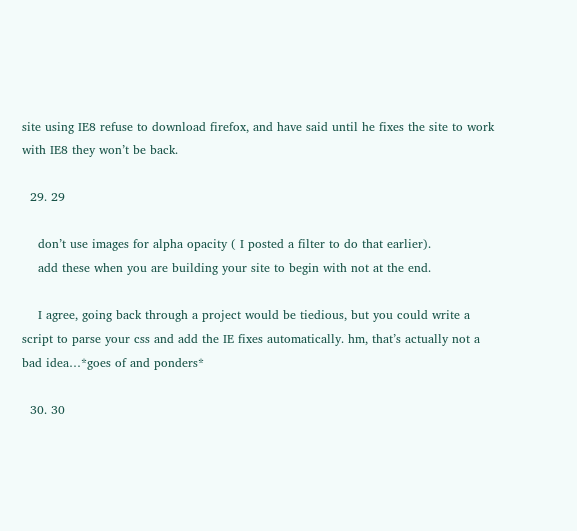site using IE8 refuse to download firefox, and have said until he fixes the site to work with IE8 they won’t be back.

  29. 29

    don’t use images for alpha opacity ( I posted a filter to do that earlier).
    add these when you are building your site to begin with not at the end.

    I agree, going back through a project would be tiedious, but you could write a script to parse your css and add the IE fixes automatically. hm, that’s actually not a bad idea…*goes of and ponders*

  30. 30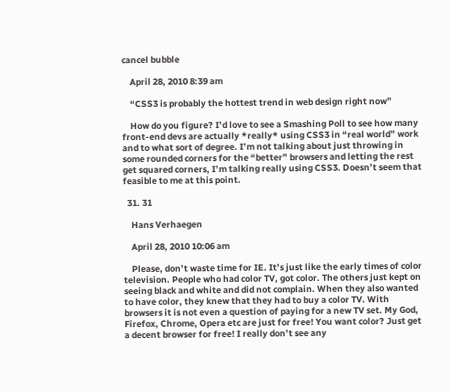cancel bubble

    April 28, 2010 8:39 am

    “CSS3 is probably the hottest trend in web design right now”

    How do you figure? I’d love to see a Smashing Poll to see how many front-end devs are actually *really* using CSS3 in “real world” work and to what sort of degree. I’m not talking about just throwing in some rounded corners for the “better” browsers and letting the rest get squared corners, I’m talking really using CSS3. Doesn’t seem that feasible to me at this point.

  31. 31

    Hans Verhaegen

    April 28, 2010 10:06 am

    Please, don’t waste time for IE. It’s just like the early times of color television. People who had color TV, got color. The others just kept on seeing black and white and did not complain. When they also wanted to have color, they knew that they had to buy a color TV. With browsers it is not even a question of paying for a new TV set. My God, Firefox, Chrome, Opera etc are just for free! You want color? Just get a decent browser for free! I really don’t see any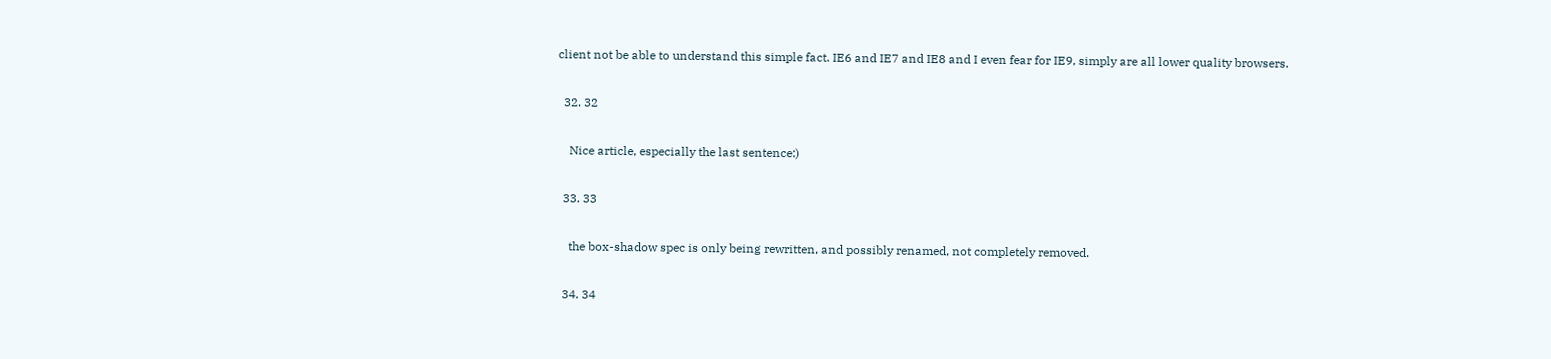client not be able to understand this simple fact. IE6 and IE7 and IE8 and I even fear for IE9, simply are all lower quality browsers.

  32. 32

    Nice article, especially the last sentence:)

  33. 33

    the box-shadow spec is only being rewritten, and possibly renamed, not completely removed.

  34. 34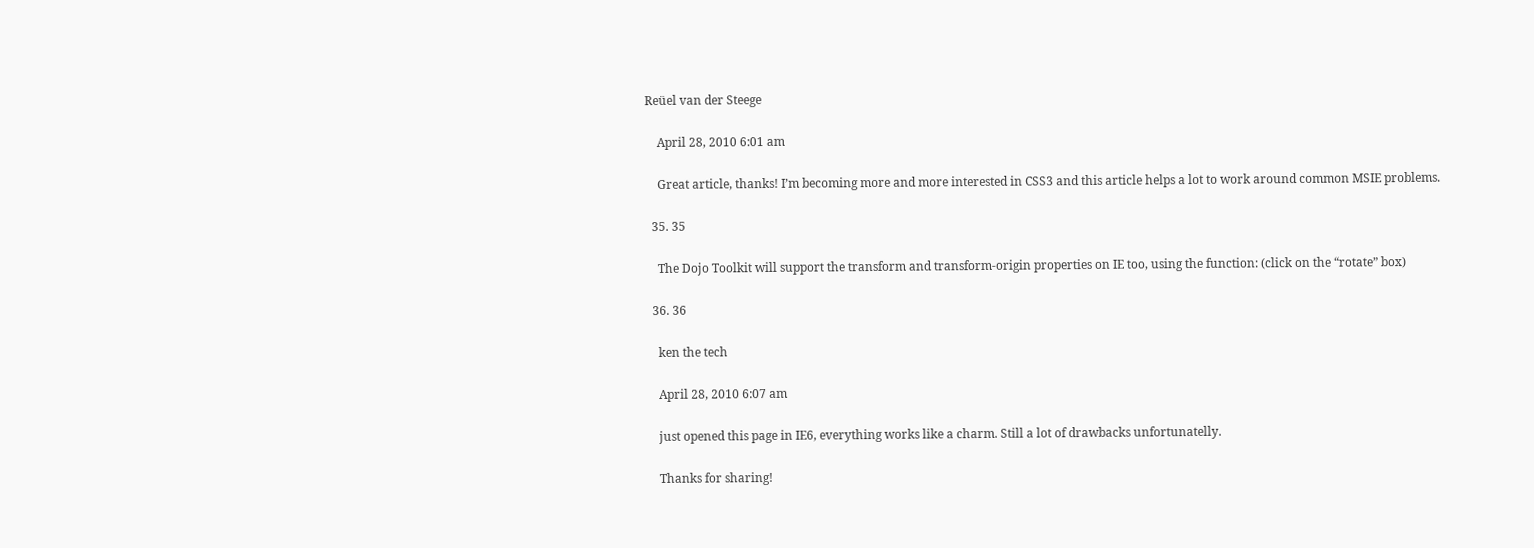Reüel van der Steege

    April 28, 2010 6:01 am

    Great article, thanks! I’m becoming more and more interested in CSS3 and this article helps a lot to work around common MSIE problems.

  35. 35

    The Dojo Toolkit will support the transform and transform-origin properties on IE too, using the function: (click on the “rotate” box)

  36. 36

    ken the tech

    April 28, 2010 6:07 am

    just opened this page in IE6, everything works like a charm. Still a lot of drawbacks unfortunatelly.

    Thanks for sharing!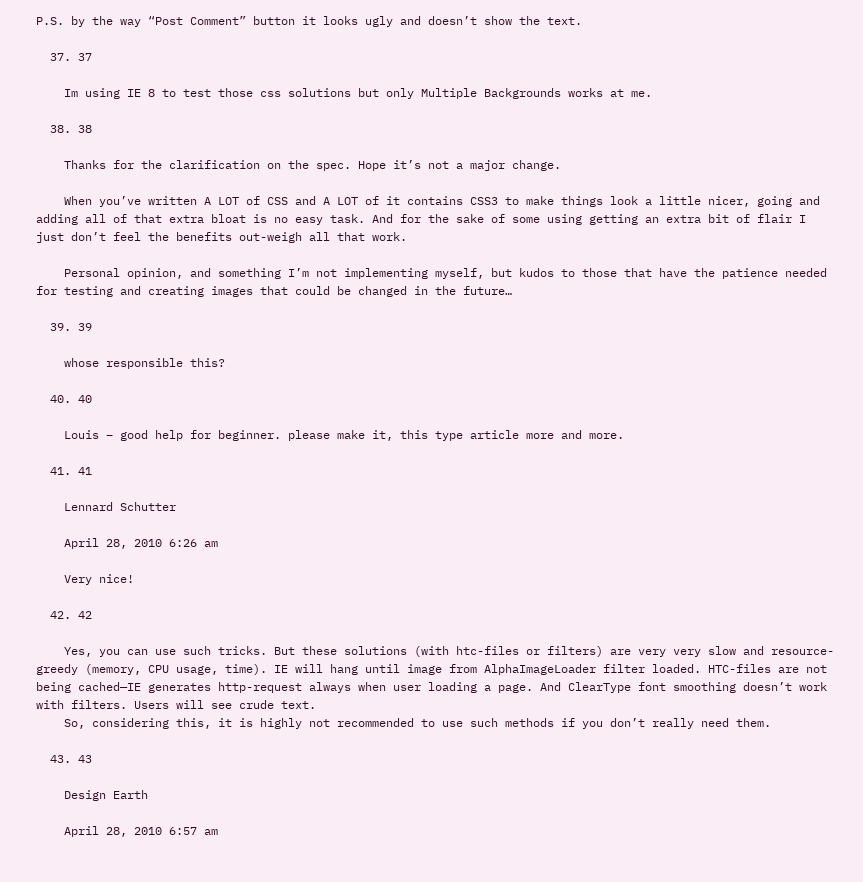P.S. by the way “Post Comment” button it looks ugly and doesn’t show the text.

  37. 37

    Im using IE 8 to test those css solutions but only Multiple Backgrounds works at me.

  38. 38

    Thanks for the clarification on the spec. Hope it’s not a major change.

    When you’ve written A LOT of CSS and A LOT of it contains CSS3 to make things look a little nicer, going and adding all of that extra bloat is no easy task. And for the sake of some using getting an extra bit of flair I just don’t feel the benefits out-weigh all that work.

    Personal opinion, and something I’m not implementing myself, but kudos to those that have the patience needed for testing and creating images that could be changed in the future…

  39. 39

    whose responsible this?

  40. 40

    Louis – good help for beginner. please make it, this type article more and more.

  41. 41

    Lennard Schutter

    April 28, 2010 6:26 am

    Very nice!

  42. 42

    Yes, you can use such tricks. But these solutions (with htc-files or filters) are very very slow and resource-greedy (memory, CPU usage, time). IE will hang until image from AlphaImageLoader filter loaded. HTC-files are not being cached—IE generates http-request always when user loading a page. And ClearType font smoothing doesn’t work with filters. Users will see crude text.
    So, considering this, it is highly not recommended to use such methods if you don’t really need them.

  43. 43

    Design Earth

    April 28, 2010 6:57 am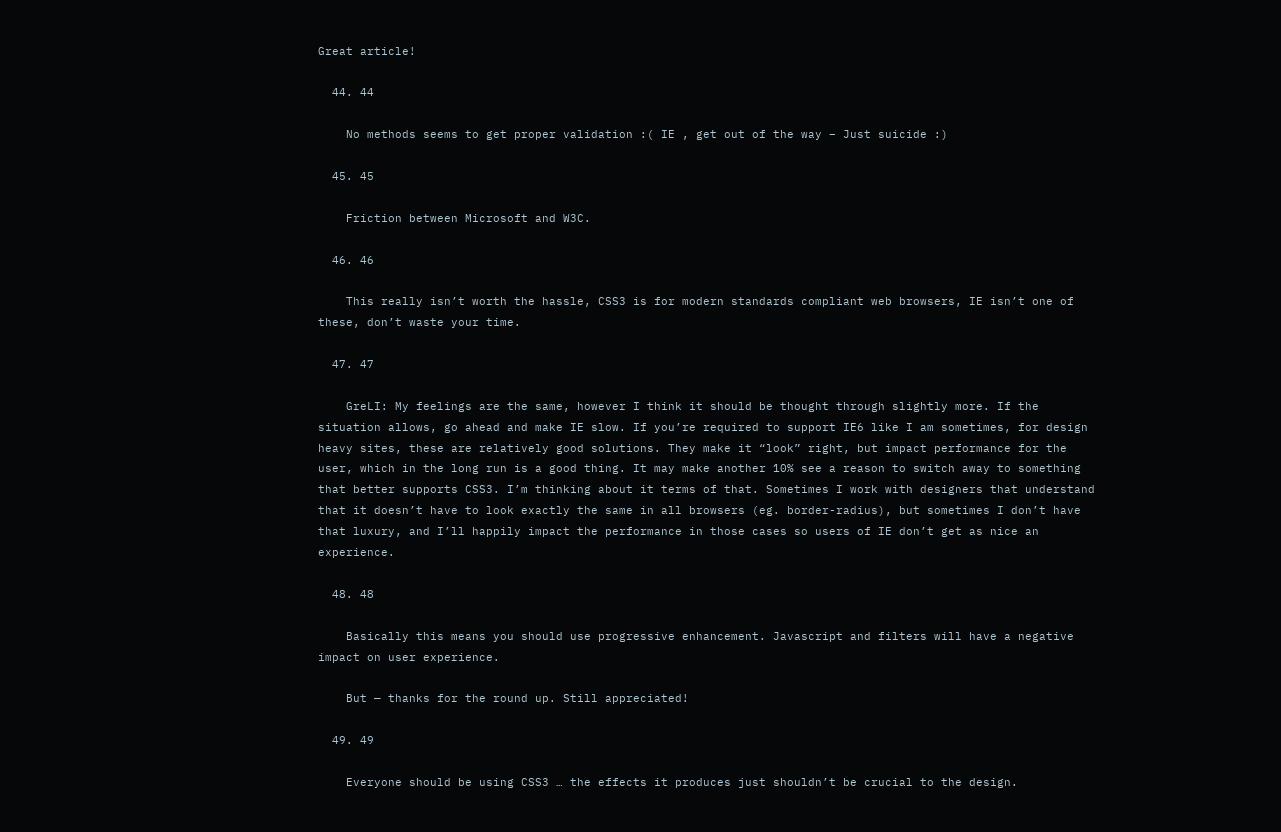Great article!

  44. 44

    No methods seems to get proper validation :( IE , get out of the way – Just suicide :)

  45. 45

    Friction between Microsoft and W3C.

  46. 46

    This really isn’t worth the hassle, CSS3 is for modern standards compliant web browsers, IE isn’t one of these, don’t waste your time.

  47. 47

    GreLI: My feelings are the same, however I think it should be thought through slightly more. If the situation allows, go ahead and make IE slow. If you’re required to support IE6 like I am sometimes, for design heavy sites, these are relatively good solutions. They make it “look” right, but impact performance for the user, which in the long run is a good thing. It may make another 10% see a reason to switch away to something that better supports CSS3. I’m thinking about it terms of that. Sometimes I work with designers that understand that it doesn’t have to look exactly the same in all browsers (eg. border-radius), but sometimes I don’t have that luxury, and I’ll happily impact the performance in those cases so users of IE don’t get as nice an experience.

  48. 48

    Basically this means you should use progressive enhancement. Javascript and filters will have a negative impact on user experience.

    But — thanks for the round up. Still appreciated!

  49. 49

    Everyone should be using CSS3 … the effects it produces just shouldn’t be crucial to the design.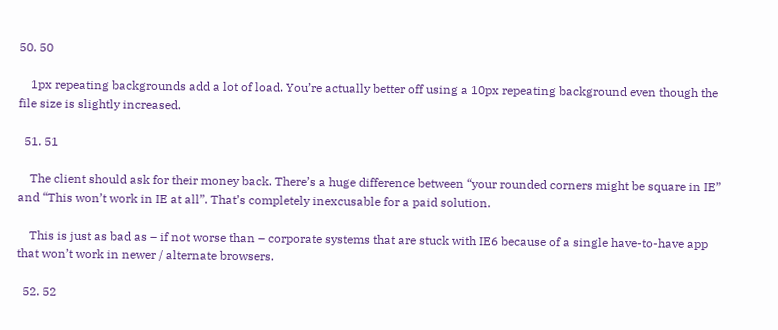50. 50

    1px repeating backgrounds add a lot of load. You’re actually better off using a 10px repeating background even though the file size is slightly increased.

  51. 51

    The client should ask for their money back. There’s a huge difference between “your rounded corners might be square in IE” and “This won’t work in IE at all”. That’s completely inexcusable for a paid solution.

    This is just as bad as – if not worse than – corporate systems that are stuck with IE6 because of a single have-to-have app that won’t work in newer / alternate browsers.

  52. 52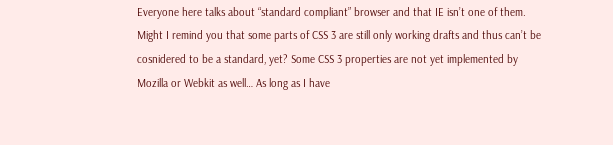Everyone here talks about “standard compliant” browser and that IE isn’t one of them. Might I remind you that some parts of CSS 3 are still only working drafts and thus can’t be cosnidered to be a standard, yet? Some CSS 3 properties are not yet implemented by Mozilla or Webkit as well… As long as I have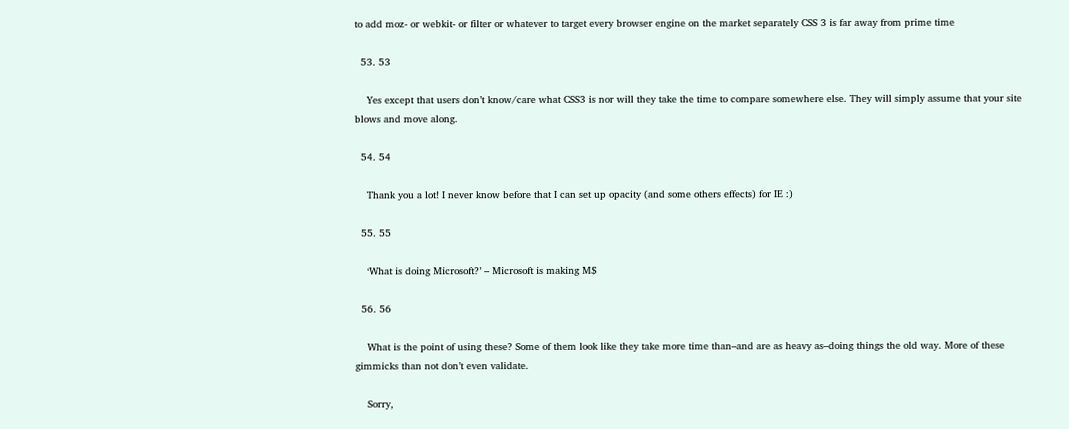to add moz- or webkit- or filter or whatever to target every browser engine on the market separately CSS 3 is far away from prime time

  53. 53

    Yes except that users don’t know/care what CSS3 is nor will they take the time to compare somewhere else. They will simply assume that your site blows and move along.

  54. 54

    Thank you a lot! I never know before that I can set up opacity (and some others effects) for IE :)

  55. 55

    ‘What is doing Microsoft?’ – Microsoft is making M$

  56. 56

    What is the point of using these? Some of them look like they take more time than–and are as heavy as–doing things the old way. More of these gimmicks than not don’t even validate.

    Sorry,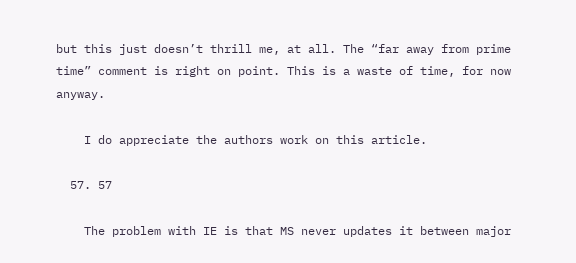but this just doesn’t thrill me, at all. The “far away from prime time” comment is right on point. This is a waste of time, for now anyway.

    I do appreciate the authors work on this article.

  57. 57

    The problem with IE is that MS never updates it between major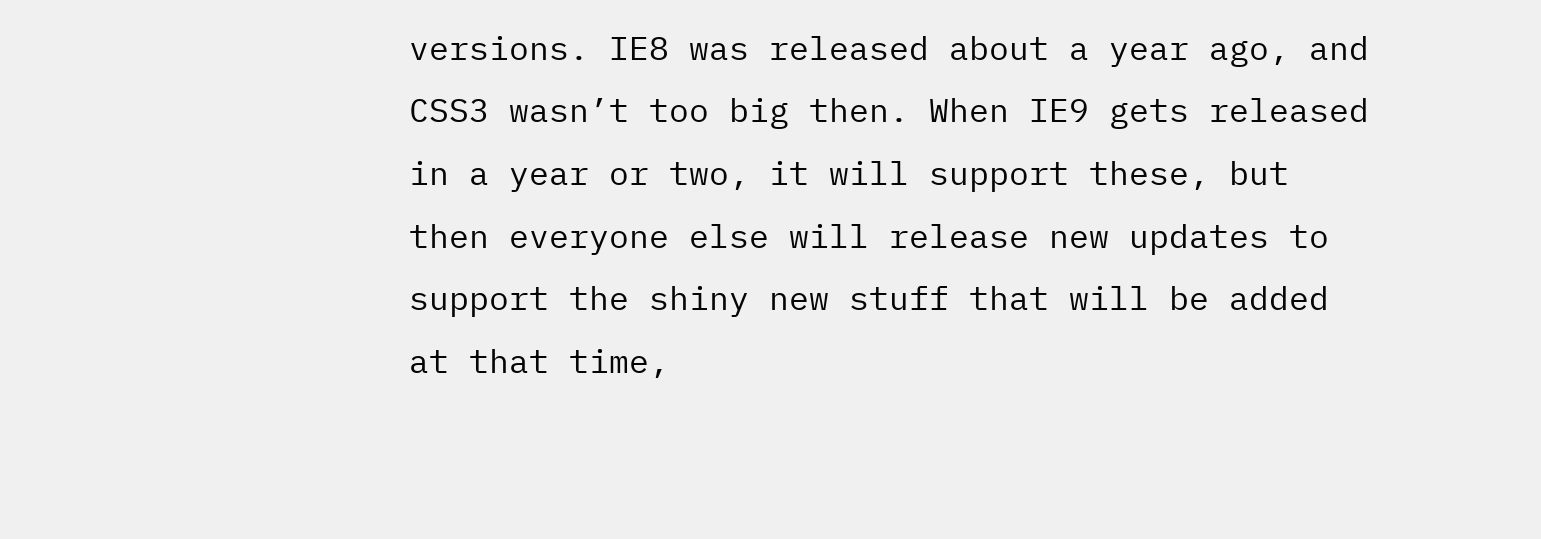versions. IE8 was released about a year ago, and CSS3 wasn’t too big then. When IE9 gets released in a year or two, it will support these, but then everyone else will release new updates to support the shiny new stuff that will be added at that time,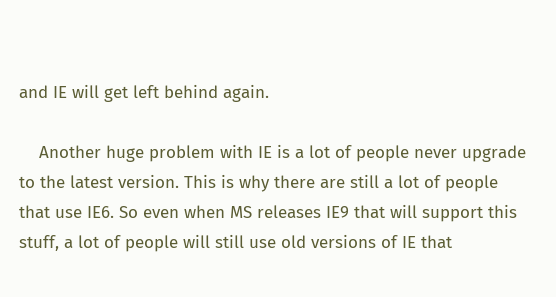and IE will get left behind again.

    Another huge problem with IE is a lot of people never upgrade to the latest version. This is why there are still a lot of people that use IE6. So even when MS releases IE9 that will support this stuff, a lot of people will still use old versions of IE that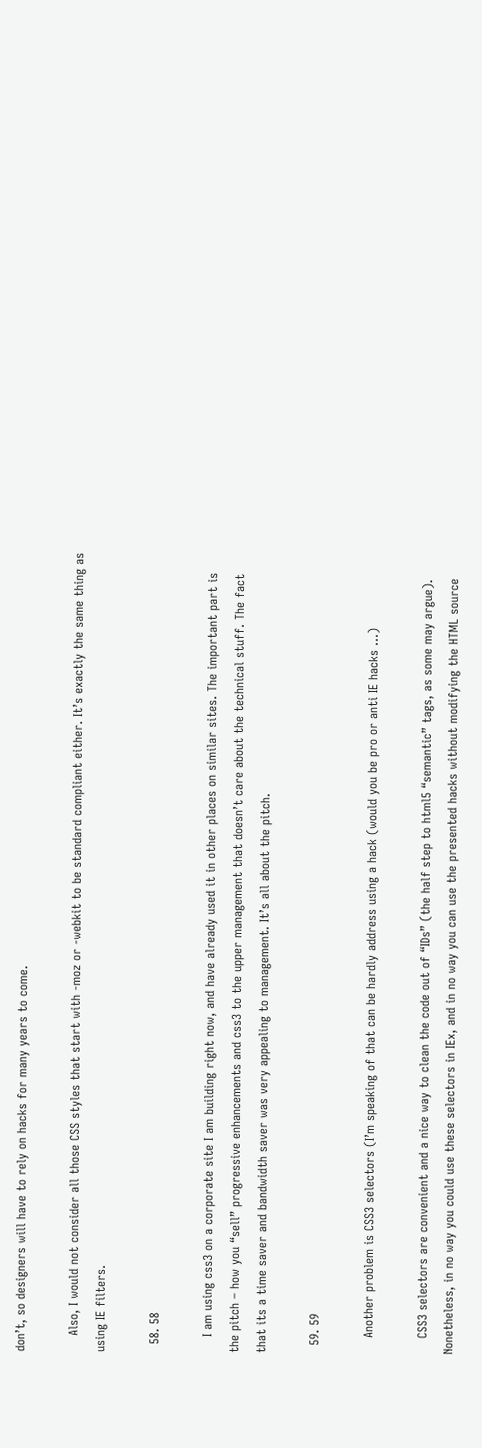don’t, so designers will have to rely on hacks for many years to come.

    Also, I would not consider all those CSS styles that start with -moz or -webkit to be standard compliant either. It’s exactly the same thing as using IE filters.

  58. 58

    I am using css3 on a corporate site I am building right now, and have already used it in other places on similar sites. The important part is the pitch – how you “sell” progressive enhancements and css3 to the upper management that doesn’t care about the technical stuff. The fact that its a time saver and bandwidth saver was very appealing to management. It’s all about the pitch.

  59. 59

    Another problem is CSS3 selectors (I’m speaking of that can be hardly address using a hack (would you be pro or anti IE hacks …)

    CSS3 selectors are convenient and a nice way to clean the code out of “IDs” (the half step to html5 “semantic” tags, as some may argue). Nonetheless, in no way you could use these selectors in IEx, and in no way you can use the presented hacks without modifying the HTML source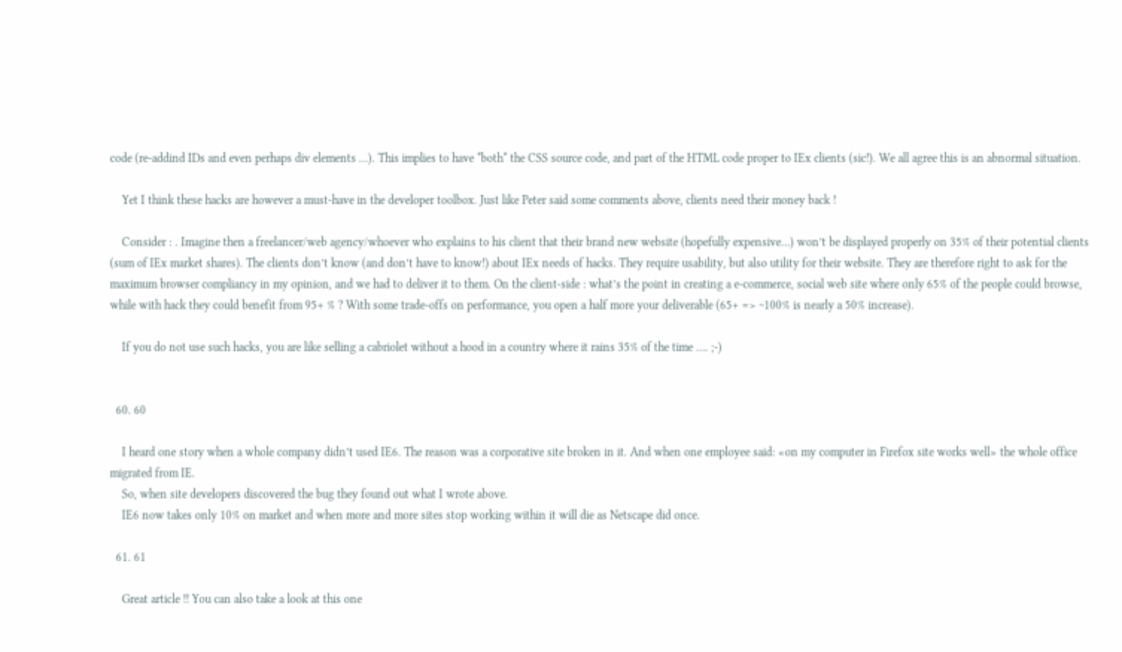code (re-addind IDs and even perhaps div elements …). This implies to have *both* the CSS source code, and part of the HTML code proper to IEx clients (sic!). We all agree this is an abnormal situation.

    Yet I think these hacks are however a must-have in the developer toolbox. Just like Peter said some comments above, clients need their money back !

    Consider : . Imagine then a freelancer/web agency/whoever who explains to his client that their brand new website (hopefully expensive…) won’t be displayed properly on 35% of their potential clients (sum of IEx market shares). The clients don’t know (and don’t have to know!) about IEx needs of hacks. They require usability, but also utility for their website. They are therefore right to ask for the maximum browser compliancy in my opinion, and we had to deliver it to them. On the client-side : what’s the point in creating a e-commerce, social web site where only 65% of the people could browse, while with hack they could benefit from 95+ % ? With some trade-offs on performance, you open a half more your deliverable (65+ => ~100% is nearly a 50% increase).

    If you do not use such hacks, you are like selling a cabriolet without a hood in a country where it rains 35% of the time …. ;-)


  60. 60

    I heard one story when a whole company didn’t used IE6. The reason was a corporative site broken in it. And when one employee said: «on my computer in Firefox site works well» the whole office migrated from IE.
    So, when site developers discovered the bug they found out what I wrote above.
    IE6 now takes only 10% on market and when more and more sites stop working within it will die as Netscape did once.

  61. 61

    Great article !! You can also take a look at this one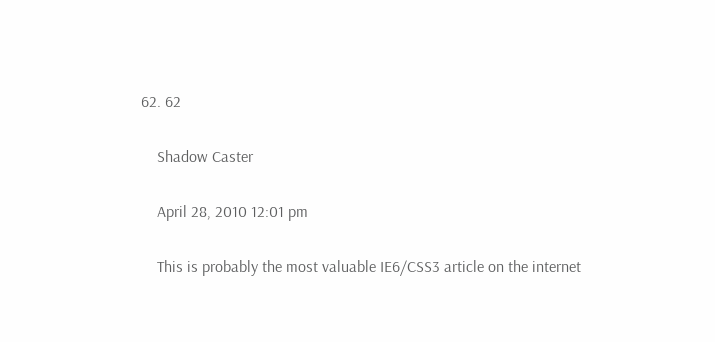62. 62

    Shadow Caster

    April 28, 2010 12:01 pm

    This is probably the most valuable IE6/CSS3 article on the internet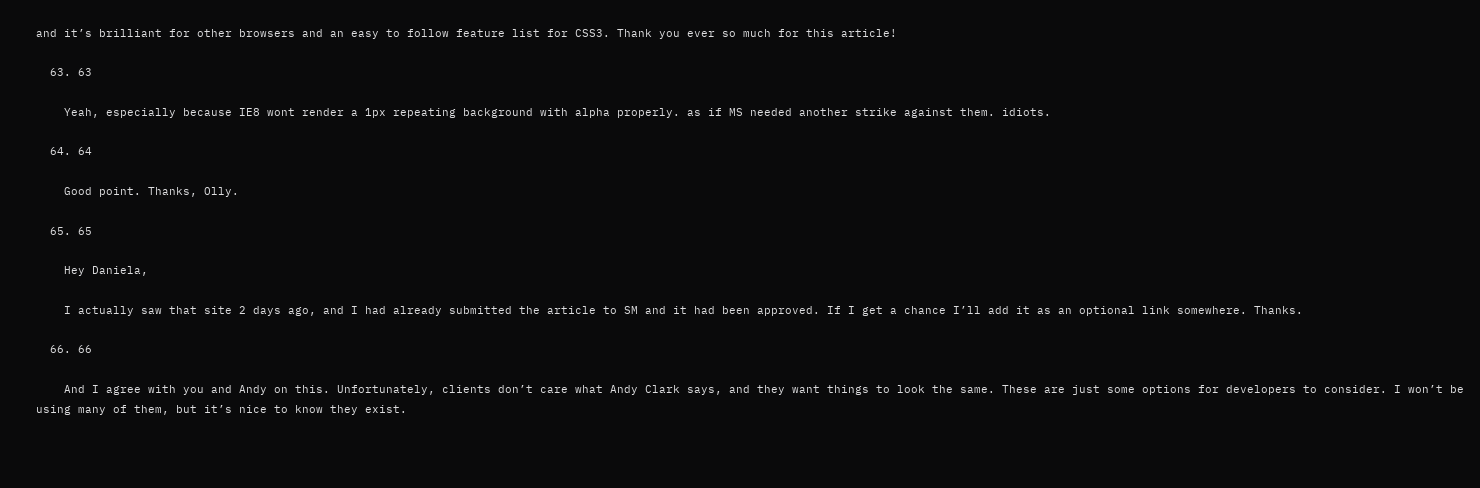and it’s brilliant for other browsers and an easy to follow feature list for CSS3. Thank you ever so much for this article!

  63. 63

    Yeah, especially because IE8 wont render a 1px repeating background with alpha properly. as if MS needed another strike against them. idiots.

  64. 64

    Good point. Thanks, Olly.

  65. 65

    Hey Daniela,

    I actually saw that site 2 days ago, and I had already submitted the article to SM and it had been approved. If I get a chance I’ll add it as an optional link somewhere. Thanks.

  66. 66

    And I agree with you and Andy on this. Unfortunately, clients don’t care what Andy Clark says, and they want things to look the same. These are just some options for developers to consider. I won’t be using many of them, but it’s nice to know they exist.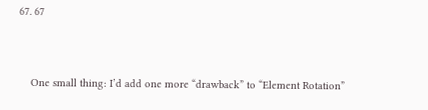67. 67


    One small thing: I’d add one more “drawback” to “Element Rotation”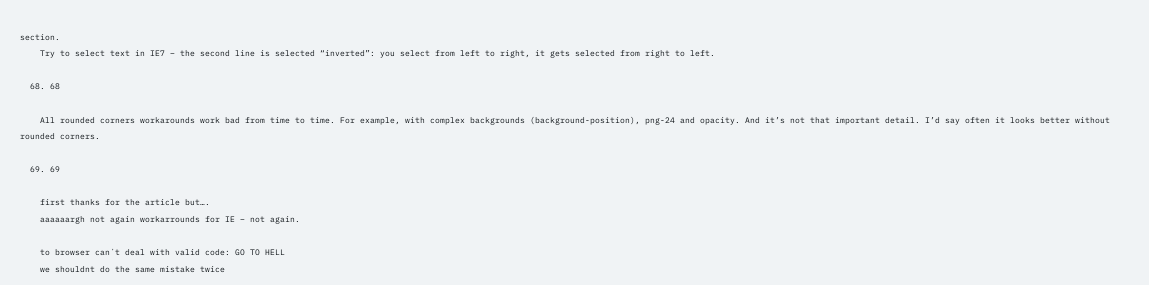section.
    Try to select text in IE7 – the second line is selected “inverted”: you select from left to right, it gets selected from right to left.

  68. 68

    All rounded corners workarounds work bad from time to time. For example, with complex backgrounds (background-position), png-24 and opacity. And it’s not that important detail. I’d say often it looks better without rounded corners.

  69. 69

    first thanks for the article but….
    aaaaaargh not again workarrounds for IE – not again.

    to browser can´t deal with valid code: GO TO HELL
    we shouldnt do the same mistake twice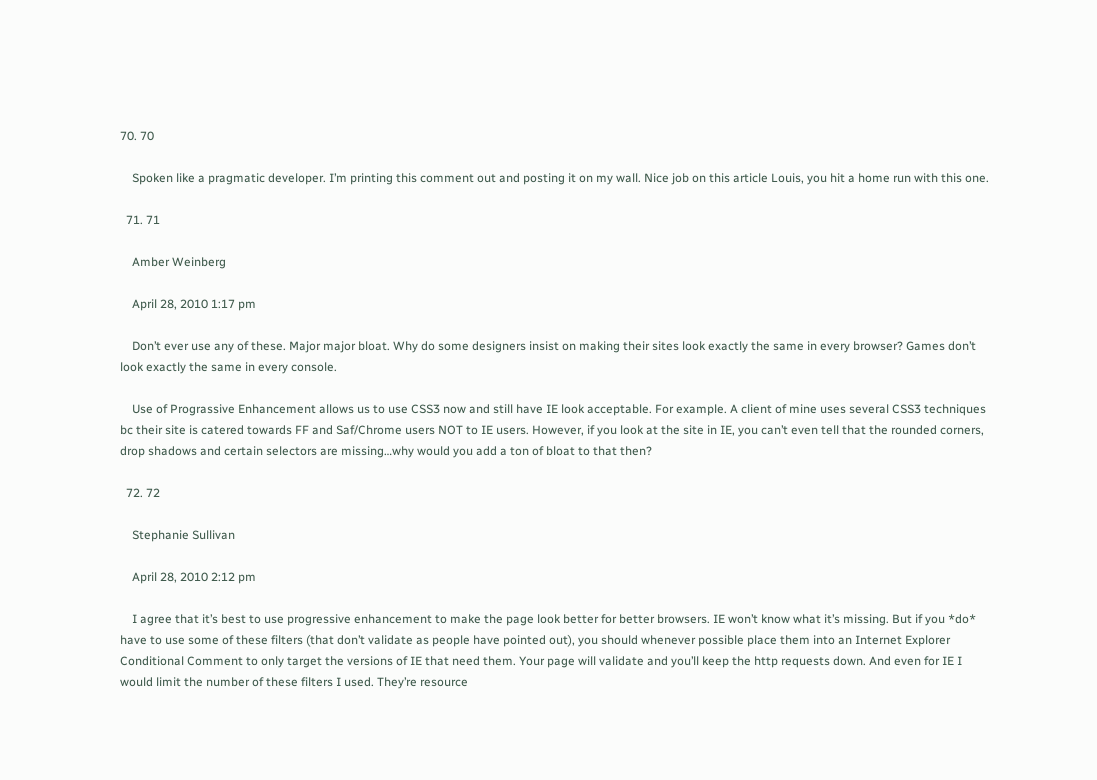70. 70

    Spoken like a pragmatic developer. I’m printing this comment out and posting it on my wall. Nice job on this article Louis, you hit a home run with this one.

  71. 71

    Amber Weinberg

    April 28, 2010 1:17 pm

    Don’t ever use any of these. Major major bloat. Why do some designers insist on making their sites look exactly the same in every browser? Games don’t look exactly the same in every console.

    Use of Prograssive Enhancement allows us to use CSS3 now and still have IE look acceptable. For example. A client of mine uses several CSS3 techniques bc their site is catered towards FF and Saf/Chrome users NOT to IE users. However, if you look at the site in IE, you can’t even tell that the rounded corners, drop shadows and certain selectors are missing…why would you add a ton of bloat to that then?

  72. 72

    Stephanie Sullivan

    April 28, 2010 2:12 pm

    I agree that it’s best to use progressive enhancement to make the page look better for better browsers. IE won’t know what it’s missing. But if you *do* have to use some of these filters (that don’t validate as people have pointed out), you should whenever possible place them into an Internet Explorer Conditional Comment to only target the versions of IE that need them. Your page will validate and you’ll keep the http requests down. And even for IE I would limit the number of these filters I used. They’re resource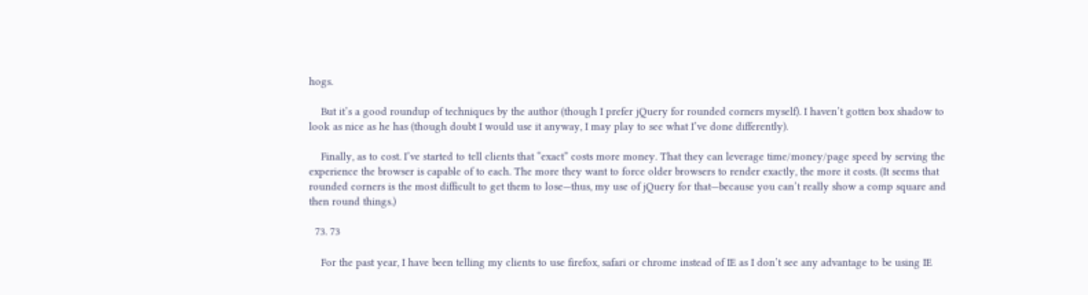hogs.

    But it’s a good roundup of techniques by the author (though I prefer jQuery for rounded corners myself). I haven’t gotten box shadow to look as nice as he has (though doubt I would use it anyway, I may play to see what I’ve done differently).

    Finally, as to cost. I’ve started to tell clients that “exact” costs more money. That they can leverage time/money/page speed by serving the experience the browser is capable of to each. The more they want to force older browsers to render exactly, the more it costs. (It seems that rounded corners is the most difficult to get them to lose—thus, my use of jQuery for that—because you can’t really show a comp square and then round things.)

  73. 73

    For the past year, I have been telling my clients to use firefox, safari or chrome instead of IE as I don’t see any advantage to be using IE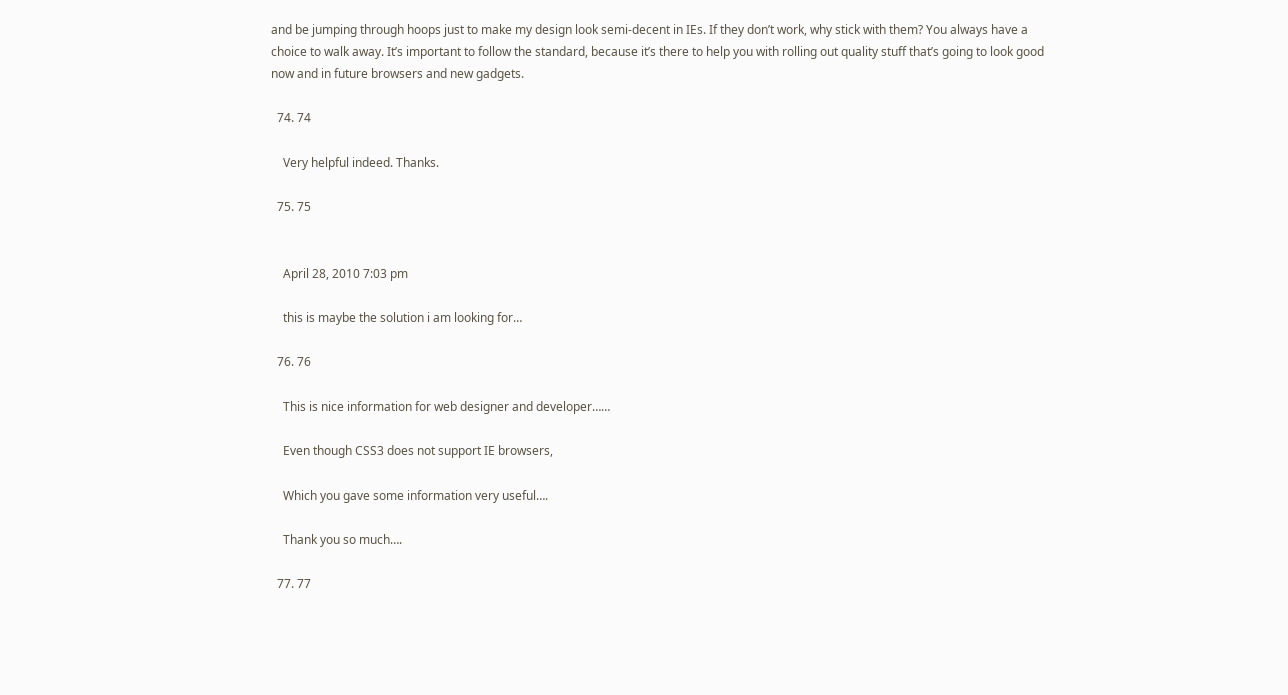and be jumping through hoops just to make my design look semi-decent in IEs. If they don’t work, why stick with them? You always have a choice to walk away. It’s important to follow the standard, because it’s there to help you with rolling out quality stuff that’s going to look good now and in future browsers and new gadgets.

  74. 74

    Very helpful indeed. Thanks.

  75. 75


    April 28, 2010 7:03 pm

    this is maybe the solution i am looking for…

  76. 76

    This is nice information for web designer and developer……

    Even though CSS3 does not support IE browsers,

    Which you gave some information very useful….

    Thank you so much….

  77. 77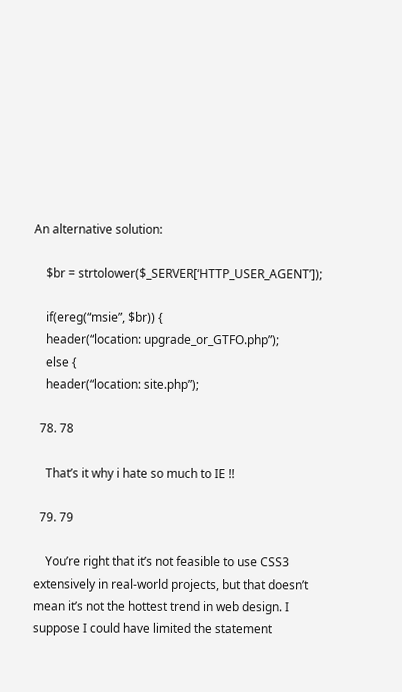An alternative solution:

    $br = strtolower($_SERVER[‘HTTP_USER_AGENT’]);

    if(ereg(“msie”, $br)) {
    header(“location: upgrade_or_GTFO.php”);
    else {
    header(“location: site.php”);

  78. 78

    That’s it why i hate so much to IE !!

  79. 79

    You’re right that it’s not feasible to use CSS3 extensively in real-world projects, but that doesn’t mean it’s not the hottest trend in web design. I suppose I could have limited the statement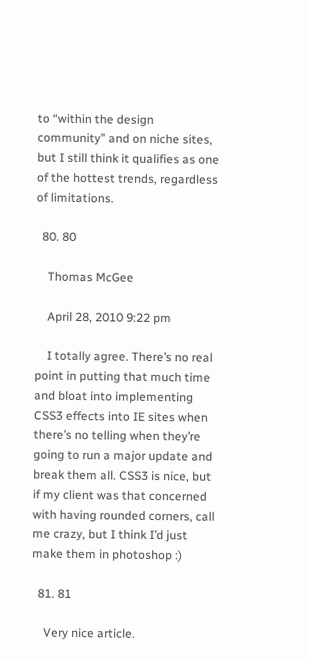to “within the design community” and on niche sites, but I still think it qualifies as one of the hottest trends, regardless of limitations.

  80. 80

    Thomas McGee

    April 28, 2010 9:22 pm

    I totally agree. There’s no real point in putting that much time and bloat into implementing CSS3 effects into IE sites when there’s no telling when they’re going to run a major update and break them all. CSS3 is nice, but if my client was that concerned with having rounded corners, call me crazy, but I think I’d just make them in photoshop :)

  81. 81

    Very nice article.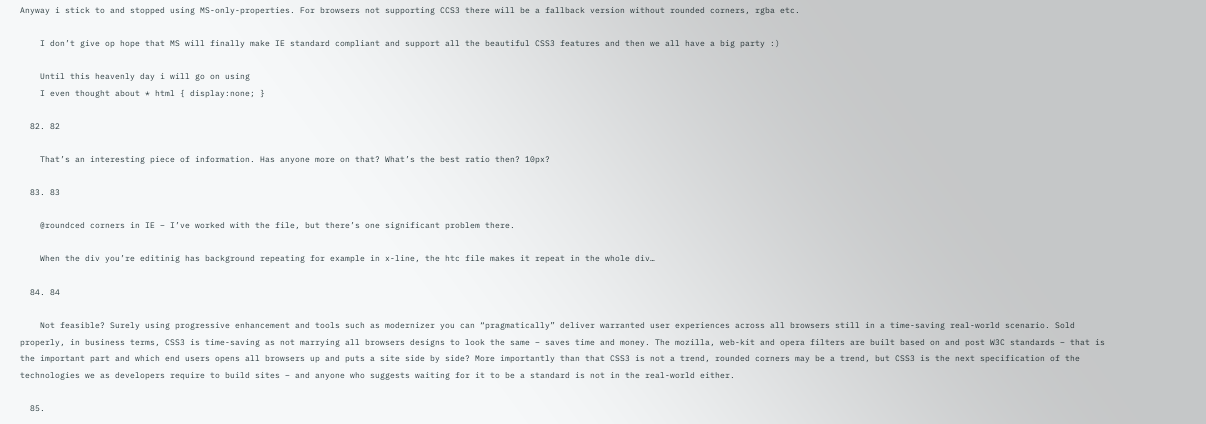Anyway i stick to and stopped using MS-only-properties. For browsers not supporting CCS3 there will be a fallback version without rounded corners, rgba etc.

    I don’t give op hope that MS will finally make IE standard compliant and support all the beautiful CSS3 features and then we all have a big party :)

    Until this heavenly day i will go on using
    I even thought about * html { display:none; }

  82. 82

    That’s an interesting piece of information. Has anyone more on that? What’s the best ratio then? 10px?

  83. 83

    @roundced corners in IE – I’ve worked with the file, but there’s one significant problem there.

    When the div you’re editinig has background repeating for example in x-line, the htc file makes it repeat in the whole div…

  84. 84

    Not feasible? Surely using progressive enhancement and tools such as modernizer you can “pragmatically” deliver warranted user experiences across all browsers still in a time-saving real-world scenario. Sold properly, in business terms, CSS3 is time-saving as not marrying all browsers designs to look the same – saves time and money. The mozilla, web-kit and opera filters are built based on and post W3C standards – that is the important part and which end users opens all browsers up and puts a site side by side? More importantly than that CSS3 is not a trend, rounded corners may be a trend, but CSS3 is the next specification of the technologies we as developers require to build sites – and anyone who suggests waiting for it to be a standard is not in the real-world either.

  85.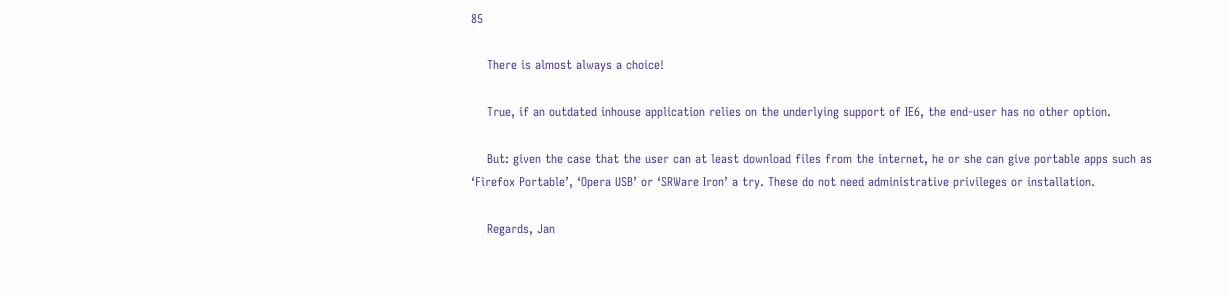85

    There is almost always a choice!

    True, if an outdated inhouse application relies on the underlying support of IE6, the end-user has no other option.

    But: given the case that the user can at least download files from the internet, he or she can give portable apps such as ‘Firefox Portable’, ‘Opera USB’ or ‘SRWare Iron’ a try. These do not need administrative privileges or installation.

    Regards, Jan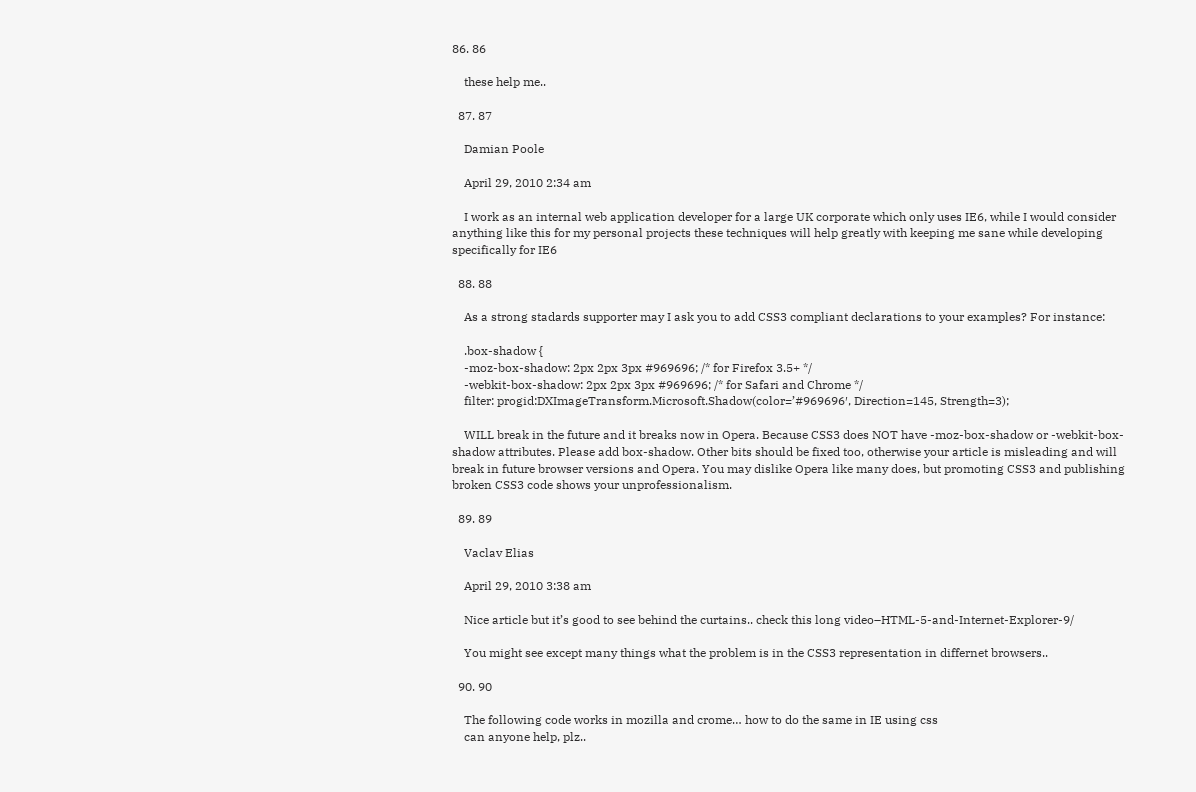86. 86

    these help me..

  87. 87

    Damian Poole

    April 29, 2010 2:34 am

    I work as an internal web application developer for a large UK corporate which only uses IE6, while I would consider anything like this for my personal projects these techniques will help greatly with keeping me sane while developing specifically for IE6

  88. 88

    As a strong stadards supporter may I ask you to add CSS3 compliant declarations to your examples? For instance:

    .box-shadow {
    -moz-box-shadow: 2px 2px 3px #969696; /* for Firefox 3.5+ */
    -webkit-box-shadow: 2px 2px 3px #969696; /* for Safari and Chrome */
    filter: progid:DXImageTransform.Microsoft.Shadow(color=’#969696′, Direction=145, Strength=3);

    WILL break in the future and it breaks now in Opera. Because CSS3 does NOT have -moz-box-shadow or -webkit-box-shadow attributes. Please add box-shadow. Other bits should be fixed too, otherwise your article is misleading and will break in future browser versions and Opera. You may dislike Opera like many does, but promoting CSS3 and publishing broken CSS3 code shows your unprofessionalism.

  89. 89

    Vaclav Elias

    April 29, 2010 3:38 am

    Nice article but it’s good to see behind the curtains.. check this long video–HTML-5-and-Internet-Explorer-9/

    You might see except many things what the problem is in the CSS3 representation in differnet browsers..

  90. 90

    The following code works in mozilla and crome… how to do the same in IE using css
    can anyone help, plz..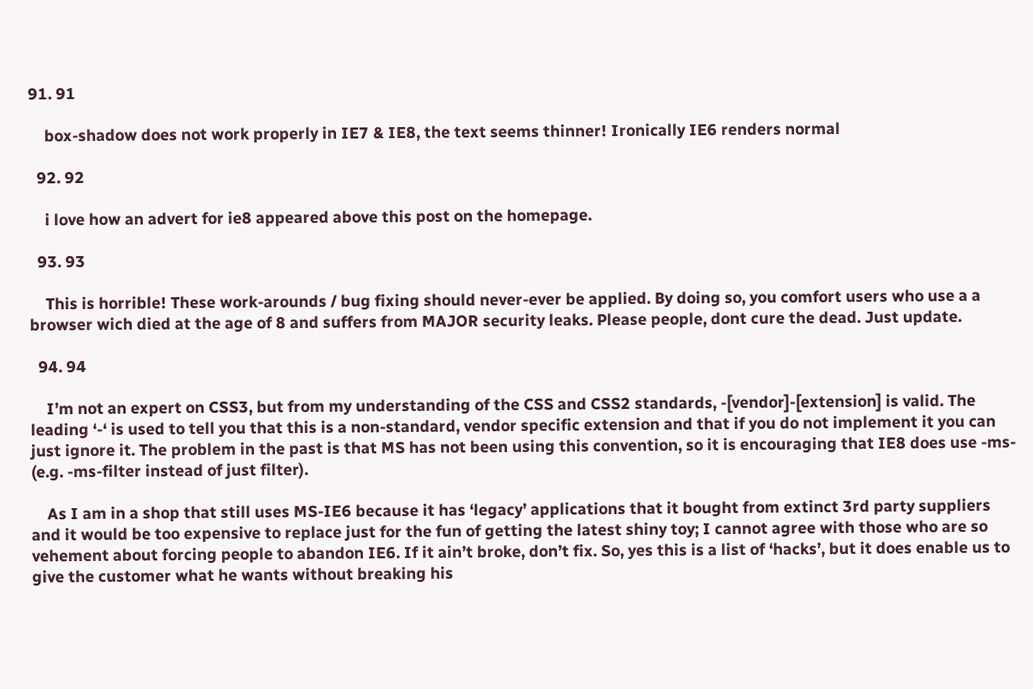91. 91

    box-shadow does not work properly in IE7 & IE8, the text seems thinner! Ironically IE6 renders normal

  92. 92

    i love how an advert for ie8 appeared above this post on the homepage.

  93. 93

    This is horrible! These work-arounds / bug fixing should never-ever be applied. By doing so, you comfort users who use a a browser wich died at the age of 8 and suffers from MAJOR security leaks. Please people, dont cure the dead. Just update.

  94. 94

    I’m not an expert on CSS3, but from my understanding of the CSS and CSS2 standards, -[vendor]-[extension] is valid. The leading ‘-‘ is used to tell you that this is a non-standard, vendor specific extension and that if you do not implement it you can just ignore it. The problem in the past is that MS has not been using this convention, so it is encouraging that IE8 does use -ms- (e.g. -ms-filter instead of just filter).

    As I am in a shop that still uses MS-IE6 because it has ‘legacy’ applications that it bought from extinct 3rd party suppliers and it would be too expensive to replace just for the fun of getting the latest shiny toy; I cannot agree with those who are so vehement about forcing people to abandon IE6. If it ain’t broke, don’t fix. So, yes this is a list of ‘hacks’, but it does enable us to give the customer what he wants without breaking his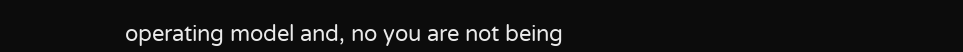operating model and, no you are not being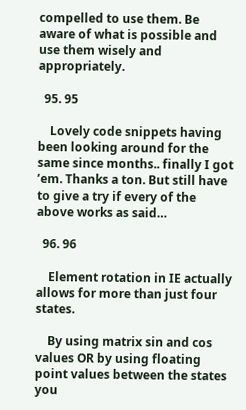compelled to use them. Be aware of what is possible and use them wisely and appropriately.

  95. 95

    Lovely code snippets having been looking around for the same since months.. finally I got ’em. Thanks a ton. But still have to give a try if every of the above works as said…

  96. 96

    Element rotation in IE actually allows for more than just four states.

    By using matrix sin and cos values OR by using floating point values between the states you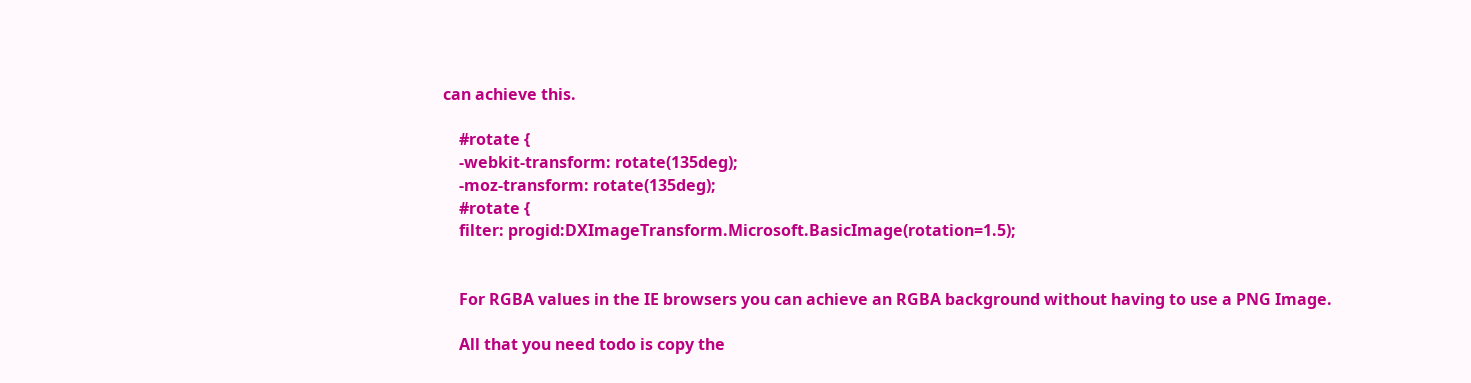can achieve this.

    #rotate {
    -webkit-transform: rotate(135deg);
    -moz-transform: rotate(135deg);
    #rotate {
    filter: progid:DXImageTransform.Microsoft.BasicImage(rotation=1.5);


    For RGBA values in the IE browsers you can achieve an RGBA background without having to use a PNG Image.

    All that you need todo is copy the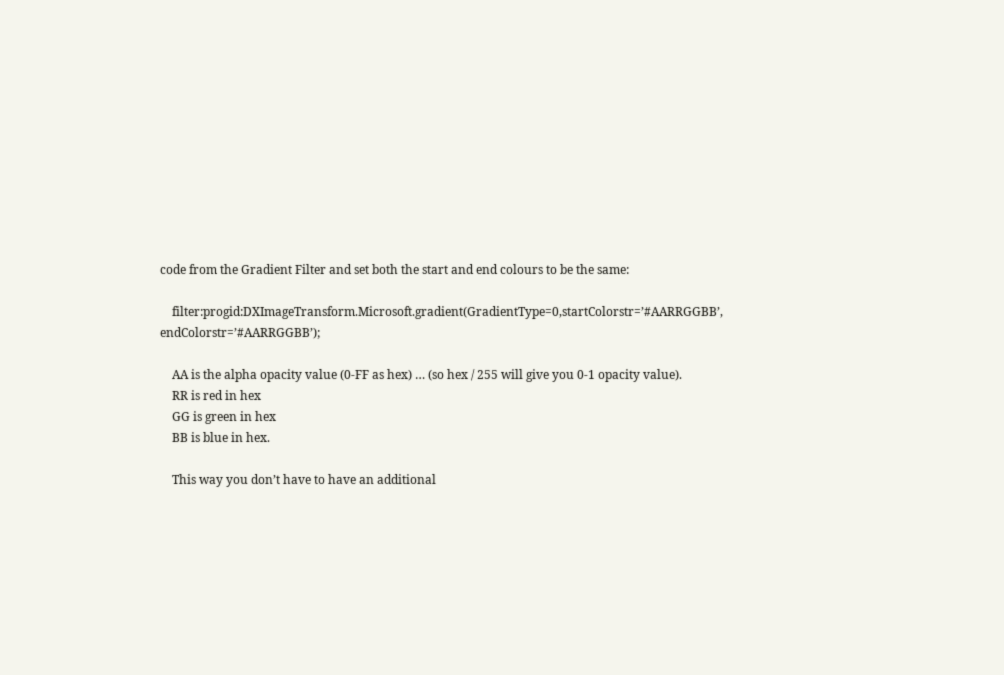code from the Gradient Filter and set both the start and end colours to be the same:

    filter:progid:DXImageTransform.Microsoft.gradient(GradientType=0,startColorstr=’#AARRGGBB’, endColorstr=’#AARRGGBB’);

    AA is the alpha opacity value (0-FF as hex) … (so hex / 255 will give you 0-1 opacity value).
    RR is red in hex
    GG is green in hex
    BB is blue in hex.

    This way you don’t have to have an additional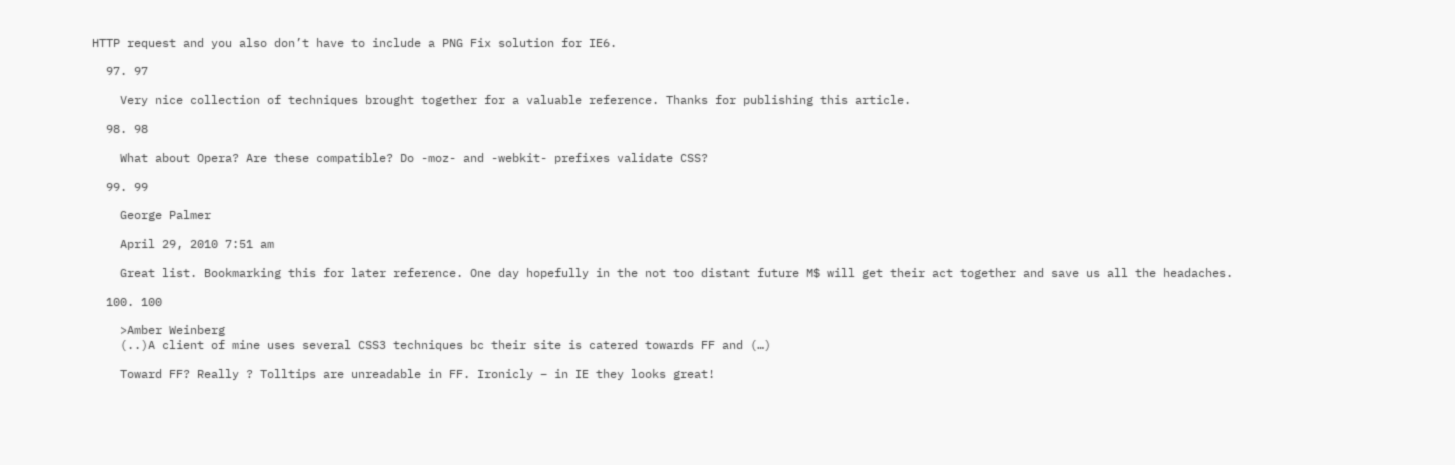HTTP request and you also don’t have to include a PNG Fix solution for IE6.

  97. 97

    Very nice collection of techniques brought together for a valuable reference. Thanks for publishing this article.

  98. 98

    What about Opera? Are these compatible? Do -moz- and -webkit- prefixes validate CSS?

  99. 99

    George Palmer

    April 29, 2010 7:51 am

    Great list. Bookmarking this for later reference. One day hopefully in the not too distant future M$ will get their act together and save us all the headaches.

  100. 100

    >Amber Weinberg
    (..)A client of mine uses several CSS3 techniques bc their site is catered towards FF and (…)

    Toward FF? Really ? Tolltips are unreadable in FF. Ironicly – in IE they looks great!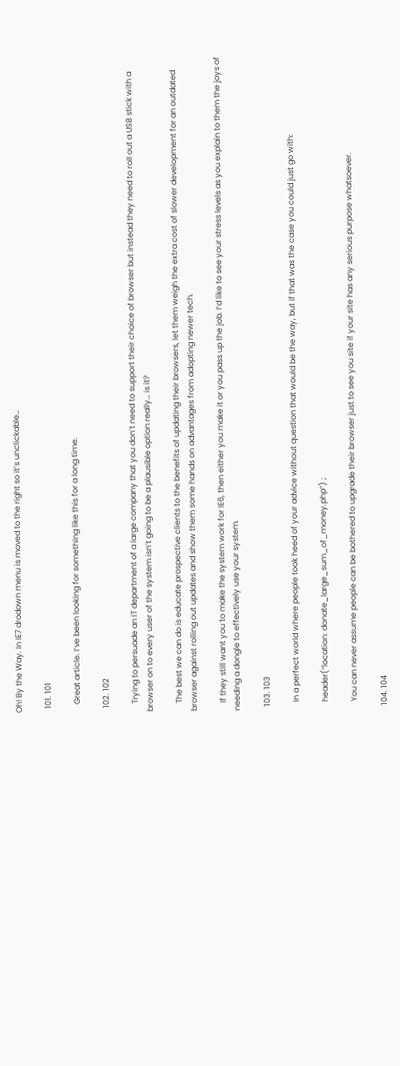Oh! By the Way. In IE7 drodown menu is moved to the right so it’s unclickable…

  101. 101

    Great article. I’ve been looking for something like this for a long time.

  102. 102

    Trying to persuade an IT department of a large company that you don’t need to support their choice of browser but instead they need to roll out a USB stick with a browser on to every user of the system isn’t going to be a plausible option really… is it?

    The best we can do is educate prospective clients to the benefits of updating their browsers, let them weigh the extra cost of slower development for an outdated browser against rolling out updates and show them some hands on advantages from adopting newer tech.

    If they still want you to make the system work for IE6, then either you make it or you pass up the job. I’d like to see your stress levels as you explain to them the joys of needing a dongle to effectively use your system.

  103. 103

    In a perfect world where people took heed of your advice without question that would be the way, but if that was the case you could just go with:

    header(“location: donate_large_sum_of_money.php”) ;

    You can never assume people can be bothered to upgrade their browser just to see you site if your site has any serious purpose whatsoever.

  104. 104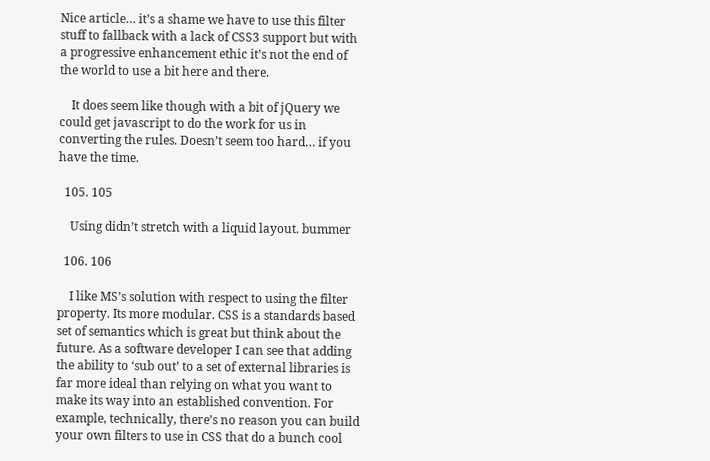Nice article… it’s a shame we have to use this filter stuff to fallback with a lack of CSS3 support but with a progressive enhancement ethic it’s not the end of the world to use a bit here and there.

    It does seem like though with a bit of jQuery we could get javascript to do the work for us in converting the rules. Doesn’t seem too hard… if you have the time.

  105. 105

    Using didn’t stretch with a liquid layout. bummer

  106. 106

    I like MS’s solution with respect to using the filter property. Its more modular. CSS is a standards based set of semantics which is great but think about the future. As a software developer I can see that adding the ability to ‘sub out’ to a set of external libraries is far more ideal than relying on what you want to make its way into an established convention. For example, technically, there’s no reason you can build your own filters to use in CSS that do a bunch cool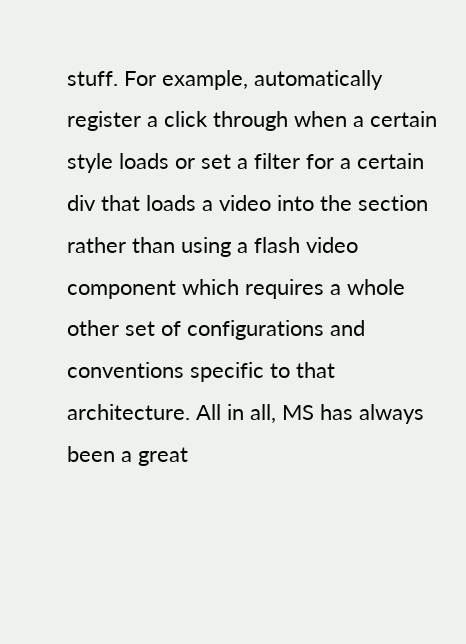stuff. For example, automatically register a click through when a certain style loads or set a filter for a certain div that loads a video into the section rather than using a flash video component which requires a whole other set of configurations and conventions specific to that architecture. All in all, MS has always been a great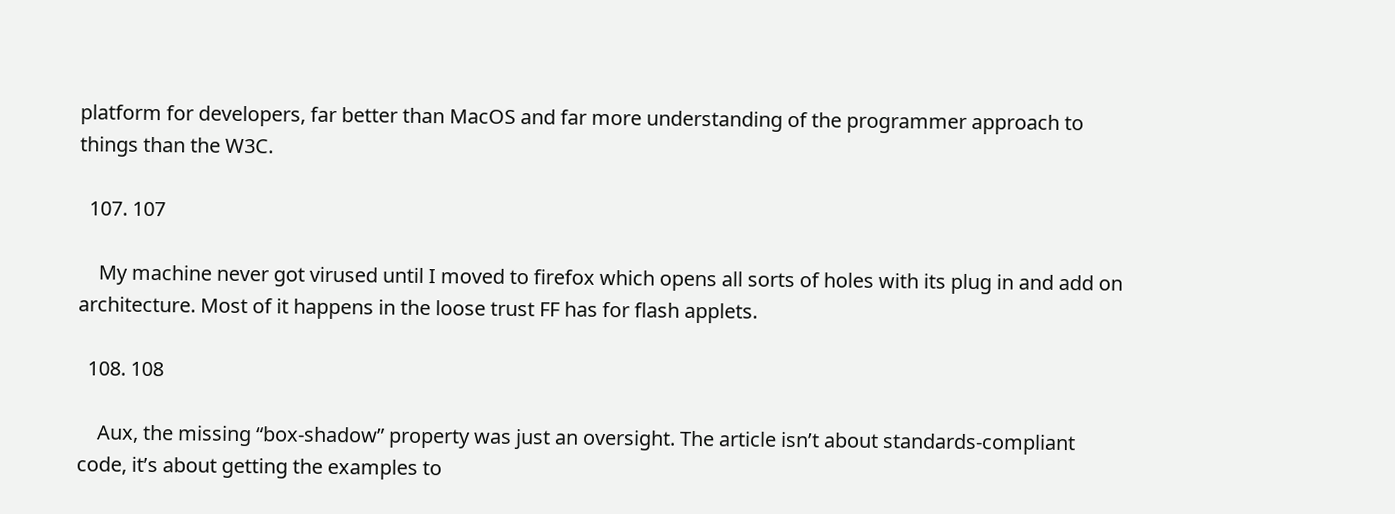platform for developers, far better than MacOS and far more understanding of the programmer approach to things than the W3C.

  107. 107

    My machine never got virused until I moved to firefox which opens all sorts of holes with its plug in and add on architecture. Most of it happens in the loose trust FF has for flash applets.

  108. 108

    Aux, the missing “box-shadow” property was just an oversight. The article isn’t about standards-compliant code, it’s about getting the examples to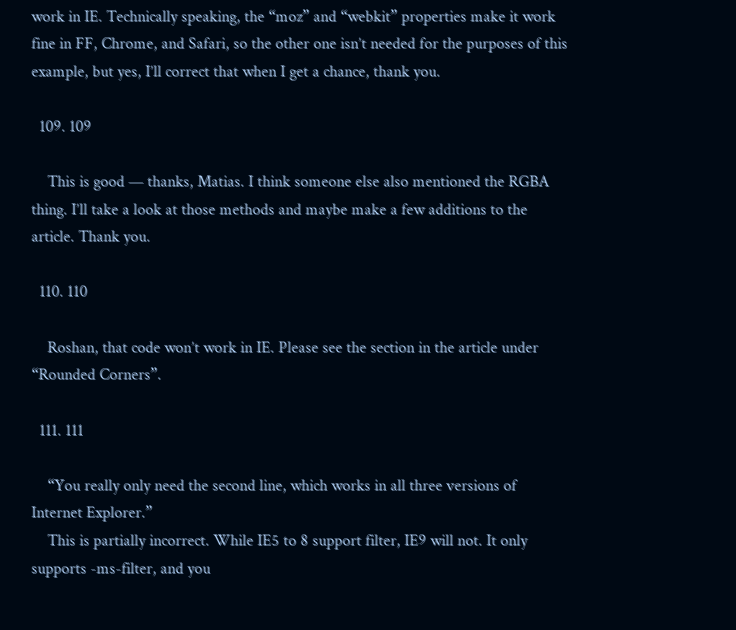work in IE. Technically speaking, the “moz” and “webkit” properties make it work fine in FF, Chrome, and Safari, so the other one isn’t needed for the purposes of this example, but yes, I’ll correct that when I get a chance, thank you.

  109. 109

    This is good — thanks, Matias. I think someone else also mentioned the RGBA thing. I’ll take a look at those methods and maybe make a few additions to the article. Thank you.

  110. 110

    Roshan, that code won’t work in IE. Please see the section in the article under “Rounded Corners”.

  111. 111

    “You really only need the second line, which works in all three versions of Internet Explorer.”
    This is partially incorrect. While IE5 to 8 support filter, IE9 will not. It only supports -ms-filter, and you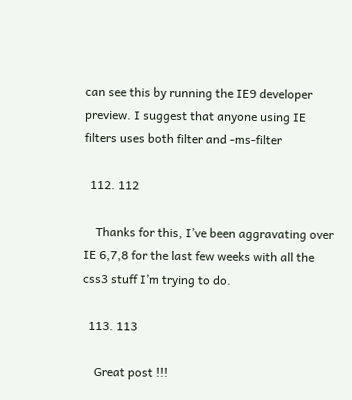can see this by running the IE9 developer preview. I suggest that anyone using IE filters uses both filter and -ms-filter

  112. 112

    Thanks for this, I’ve been aggravating over IE 6,7,8 for the last few weeks with all the css3 stuff I’m trying to do.

  113. 113

    Great post !!!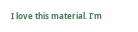I love this material. I’m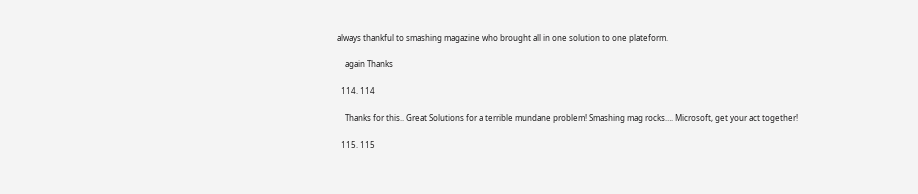always thankful to smashing magazine who brought all in one solution to one plateform.

    again Thanks

  114. 114

    Thanks for this.. Great Solutions for a terrible mundane problem! Smashing mag rocks…. Microsoft, get your act together!

  115. 115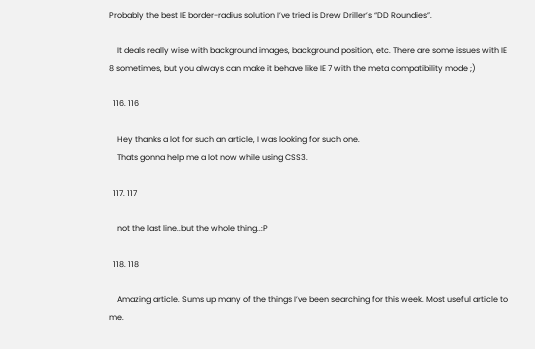Probably the best IE border-radius solution I’ve tried is Drew Driller’s “DD Roundies”.

    It deals really wise with background images, background position, etc. There are some issues with IE 8 sometimes, but you always can make it behave like IE 7 with the meta compatibility mode ;)

  116. 116

    Hey thanks a lot for such an article, I was looking for such one.
    Thats gonna help me a lot now while using CSS3.

  117. 117

    not the last line..but the whole thing..:P

  118. 118

    Amazing article. Sums up many of the things I’ve been searching for this week. Most useful article to me.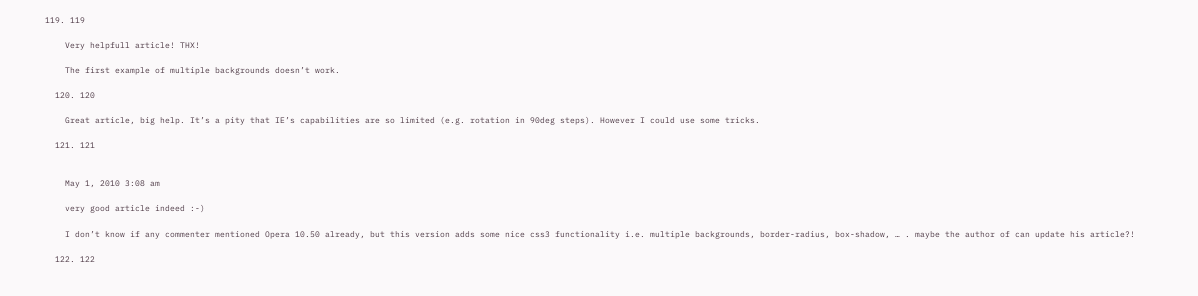119. 119

    Very helpfull article! THX!

    The first example of multiple backgrounds doesn’t work.

  120. 120

    Great article, big help. It’s a pity that IE’s capabilities are so limited (e.g. rotation in 90deg steps). However I could use some tricks.

  121. 121


    May 1, 2010 3:08 am

    very good article indeed :-)

    I don’t know if any commenter mentioned Opera 10.50 already, but this version adds some nice css3 functionality i.e. multiple backgrounds, border-radius, box-shadow, … . maybe the author of can update his article?!

  122. 122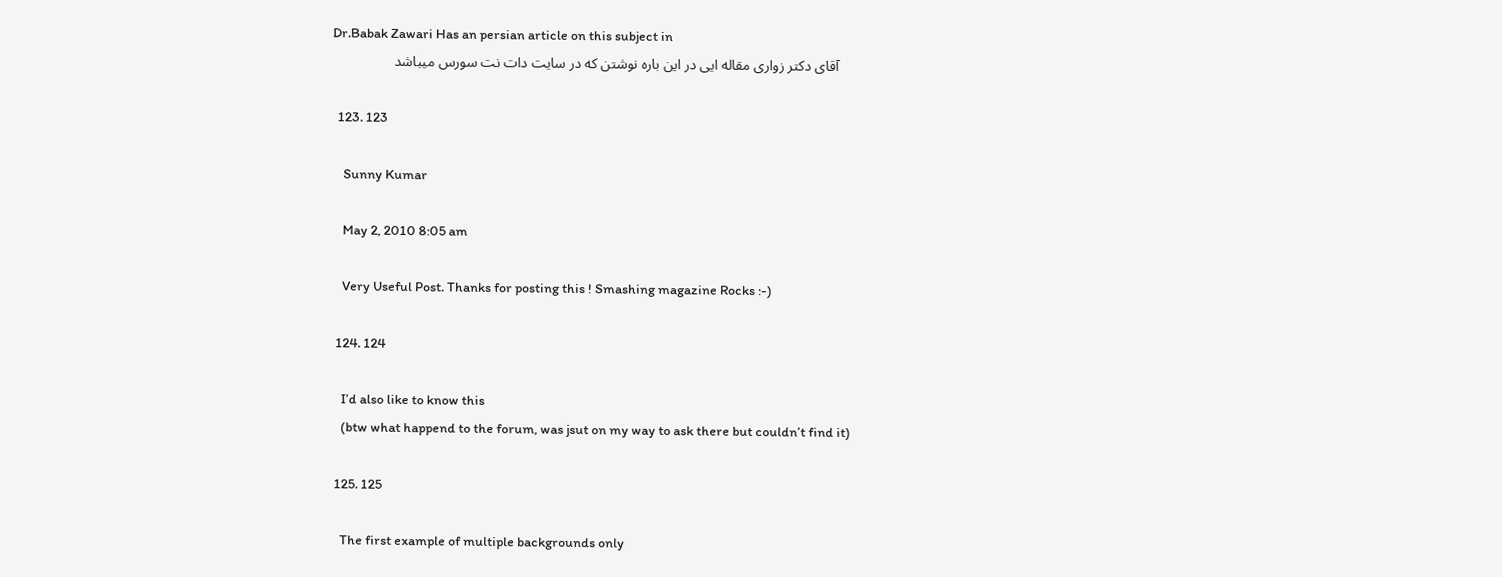Dr.Babak Zawari Has an persian article on this subject in
    آقای دکتر زواری مقاله ایی در این باره نوشتن که در سایت دات نت سورس میباشد

  123. 123

    Sunny Kumar

    May 2, 2010 8:05 am

    Very Useful Post. Thanks for posting this ! Smashing magazine Rocks :-)

  124. 124

    I’d also like to know this
    (btw what happend to the forum, was jsut on my way to ask there but couldn’t find it)

  125. 125

    The first example of multiple backgrounds only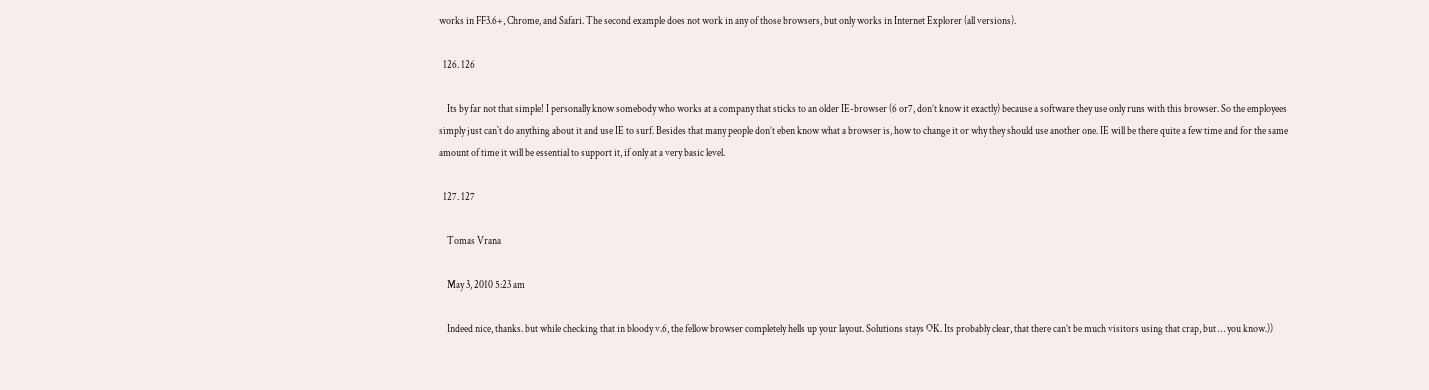works in FF3.6+, Chrome, and Safari. The second example does not work in any of those browsers, but only works in Internet Explorer (all versions).

  126. 126

    Its by far not that simple! I personally know somebody who works at a company that sticks to an older IE-browser (6 or7, don’t know it exactly) because a software they use only runs with this browser. So the employees simply just can`t do anything about it and use IE to surf. Besides that many people don’t eben know what a browser is, how to change it or why they should use another one. IE will be there quite a few time and for the same amount of time it will be essential to support it, if only at a very basic level.

  127. 127

    Tomas Vrana

    May 3, 2010 5:23 am

    Indeed nice, thanks. but while checking that in bloody v.6, the fellow browser completely hells up your layout. Solutions stays OK. Its probably clear, that there can’t be much visitors using that crap, but … you know.))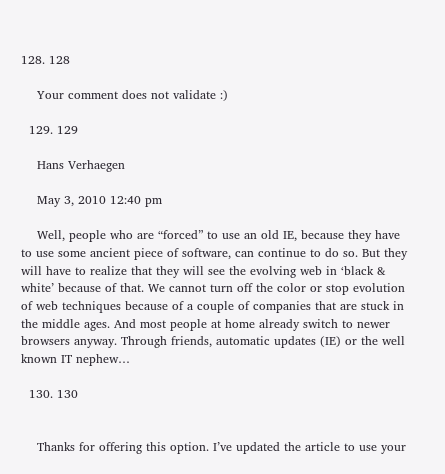128. 128

    Your comment does not validate :)

  129. 129

    Hans Verhaegen

    May 3, 2010 12:40 pm

    Well, people who are “forced” to use an old IE, because they have to use some ancient piece of software, can continue to do so. But they will have to realize that they will see the evolving web in ‘black & white’ because of that. We cannot turn off the color or stop evolution of web techniques because of a couple of companies that are stuck in the middle ages. And most people at home already switch to newer browsers anyway. Through friends, automatic updates (IE) or the well known IT nephew…

  130. 130


    Thanks for offering this option. I’ve updated the article to use your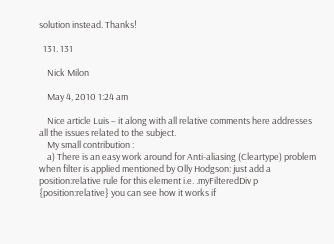solution instead. Thanks!

  131. 131

    Nick Milon

    May 4, 2010 1:24 am

    Nice article Luis – it along with all relative comments here addresses all the issues related to the subject.
    My small contribution :
    a) There is an easy work around for Anti-aliasing (Cleartype) problem when filter is applied mentioned by Olly Hodgson: just add a position:relative rule for this element i.e. .myFilteredDiv p {position:relative} you can see how it works if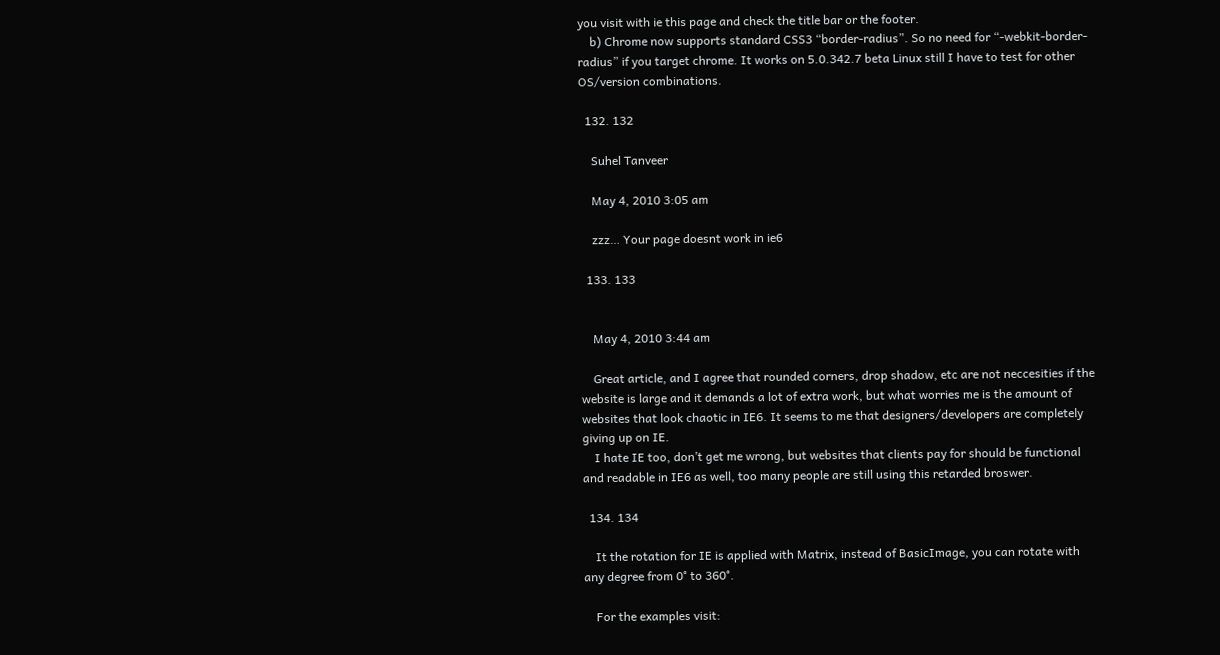you visit with ie this page and check the title bar or the footer.
    b) Chrome now supports standard CSS3 “border-radius”. So no need for “-webkit-border-radius” if you target chrome. It works on 5.0.342.7 beta Linux still I have to test for other OS/version combinations.

  132. 132

    Suhel Tanveer

    May 4, 2010 3:05 am

    zzz… Your page doesnt work in ie6

  133. 133


    May 4, 2010 3:44 am

    Great article, and I agree that rounded corners, drop shadow, etc are not neccesities if the website is large and it demands a lot of extra work, but what worries me is the amount of websites that look chaotic in IE6. It seems to me that designers/developers are completely giving up on IE.
    I hate IE too, don’t get me wrong, but websites that clients pay for should be functional and readable in IE6 as well, too many people are still using this retarded broswer.

  134. 134

    It the rotation for IE is applied with Matrix, instead of BasicImage, you can rotate with any degree from 0° to 360°.

    For the examples visit: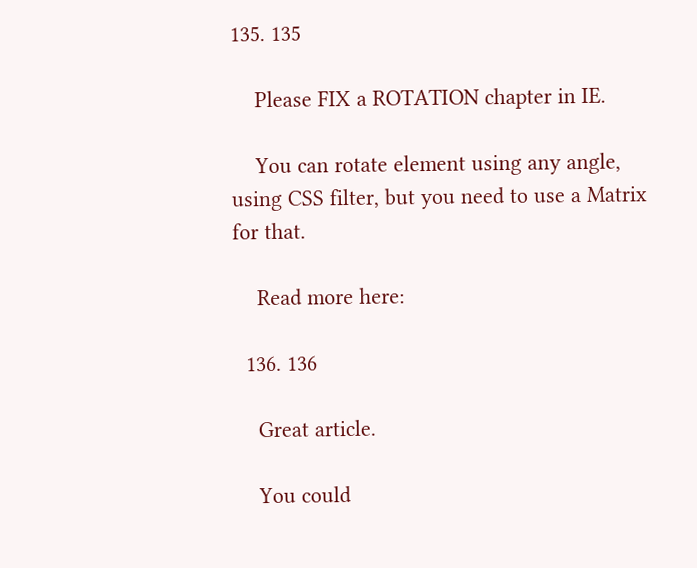135. 135

    Please FIX a ROTATION chapter in IE.

    You can rotate element using any angle, using CSS filter, but you need to use a Matrix for that.

    Read more here:

  136. 136

    Great article.

    You could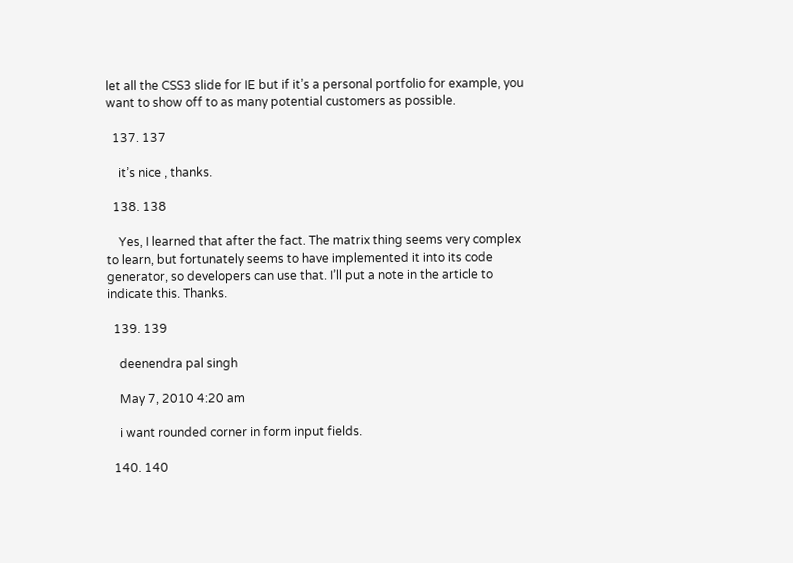let all the CSS3 slide for IE but if it’s a personal portfolio for example, you want to show off to as many potential customers as possible.

  137. 137

    it’s nice , thanks.

  138. 138

    Yes, I learned that after the fact. The matrix thing seems very complex to learn, but fortunately seems to have implemented it into its code generator, so developers can use that. I’ll put a note in the article to indicate this. Thanks.

  139. 139

    deenendra pal singh

    May 7, 2010 4:20 am

    i want rounded corner in form input fields.

  140. 140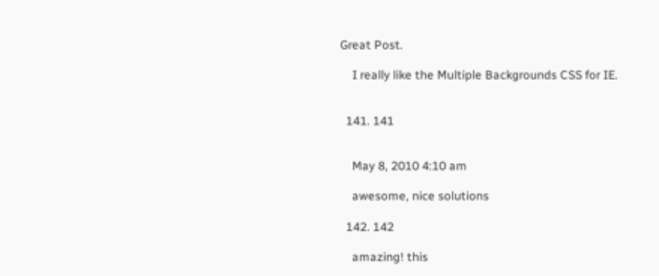Great Post.

    I really like the Multiple Backgrounds CSS for IE.


  141. 141


    May 8, 2010 4:10 am

    awesome, nice solutions

  142. 142

    amazing! this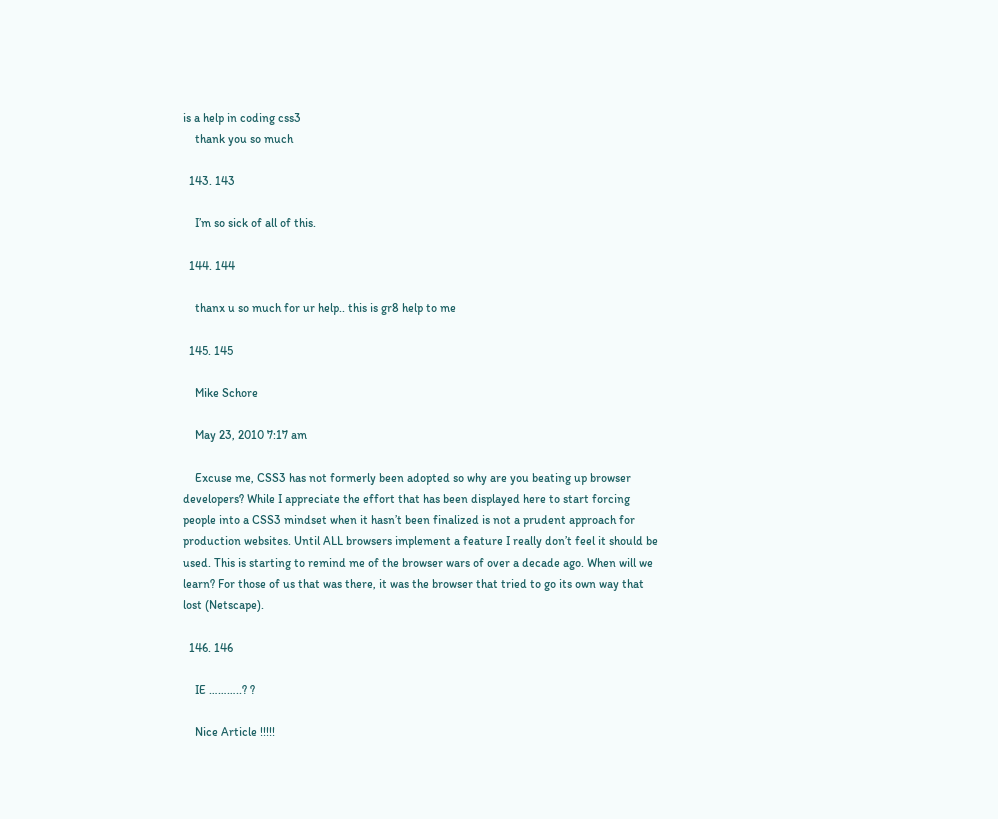is a help in coding css3
    thank you so much

  143. 143

    I’m so sick of all of this.

  144. 144

    thanx u so much for ur help.. this is gr8 help to me

  145. 145

    Mike Schore

    May 23, 2010 7:17 am

    Excuse me, CSS3 has not formerly been adopted so why are you beating up browser developers? While I appreciate the effort that has been displayed here to start forcing people into a CSS3 mindset when it hasn’t been finalized is not a prudent approach for production websites. Until ALL browsers implement a feature I really don’t feel it should be used. This is starting to remind me of the browser wars of over a decade ago. When will we learn? For those of us that was there, it was the browser that tried to go its own way that lost (Netscape).

  146. 146

    IE ………..? ?

    Nice Article !!!!!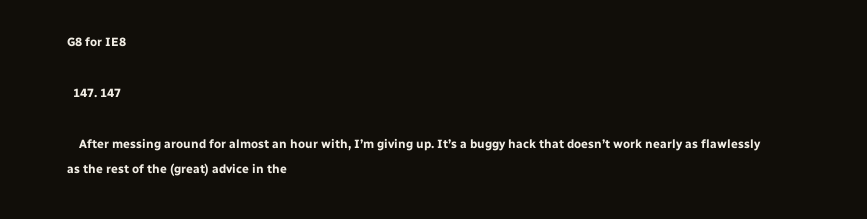G8 for IE8

  147. 147

    After messing around for almost an hour with, I’m giving up. It’s a buggy hack that doesn’t work nearly as flawlessly as the rest of the (great) advice in the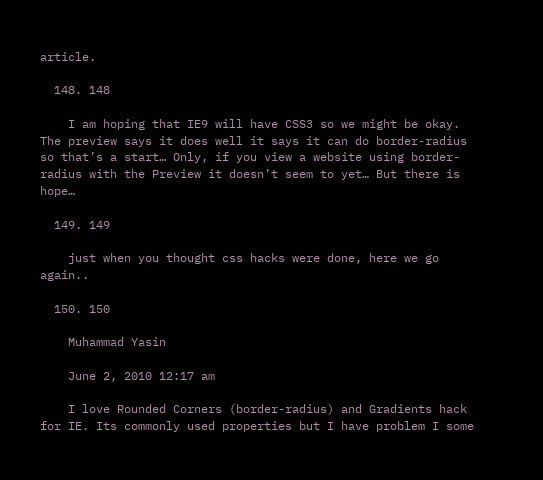article.

  148. 148

    I am hoping that IE9 will have CSS3 so we might be okay. The preview says it does well it says it can do border-radius so that’s a start… Only, if you view a website using border-radius with the Preview it doesn’t seem to yet… But there is hope…

  149. 149

    just when you thought css hacks were done, here we go again..

  150. 150

    Muhammad Yasin

    June 2, 2010 12:17 am

    I love Rounded Corners (border-radius) and Gradients hack for IE. Its commonly used properties but I have problem I some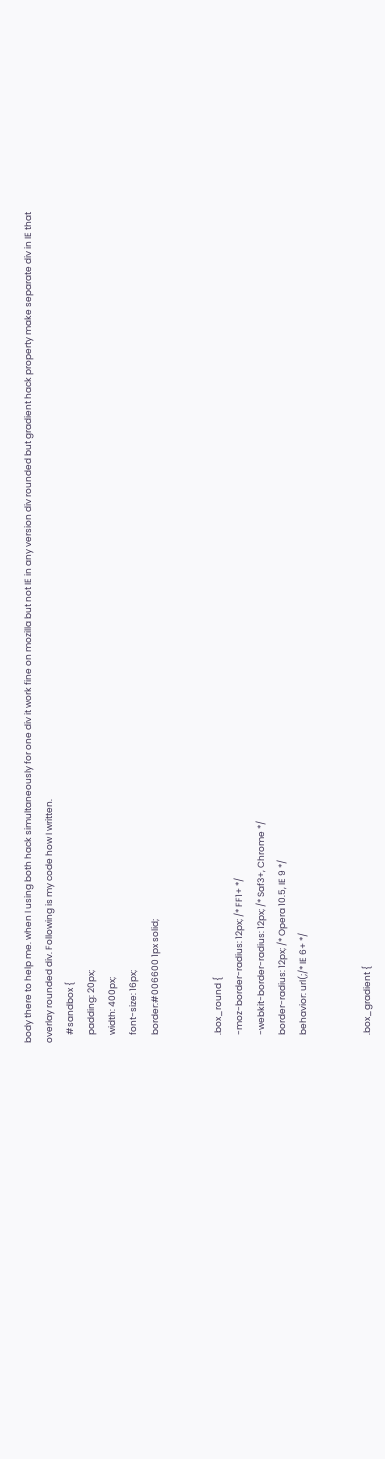body there to help me. when I using both hack simultaneously for one div it work fine on mozilla but not IE in any version div rounded but gradient hack property make separate div in IE that overlay rounded div. Following is my code how I written.
    #sandbox {
    padding: 20px;
    width: 400px;
    font-size: 16px;
    border:#006600 1px solid;


    .box_round {
    -moz-border-radius: 12px; /* FF1+ */
    -webkit-border-radius: 12px; /* Saf3+, Chrome */
    border-radius: 12px; /* Opera 10.5, IE 9 */
    behavior: url(;/* IE 6+ */


    .box_gradient {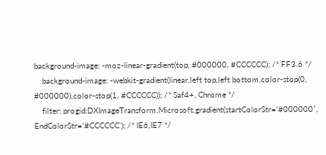background-image: -moz-linear-gradient(top, #000000, #CCCCCC); /* FF3.6 */
    background-image: -webkit-gradient(linear,left top,left bottom,color-stop(0, #000000),color-stop(1, #CCCCCC)); /* Saf4+, Chrome */
    filter: progid:DXImageTransform.Microsoft.gradient(startColorStr=’#000000′, EndColorStr=’#CCCCCC’); /* IE6,IE7 */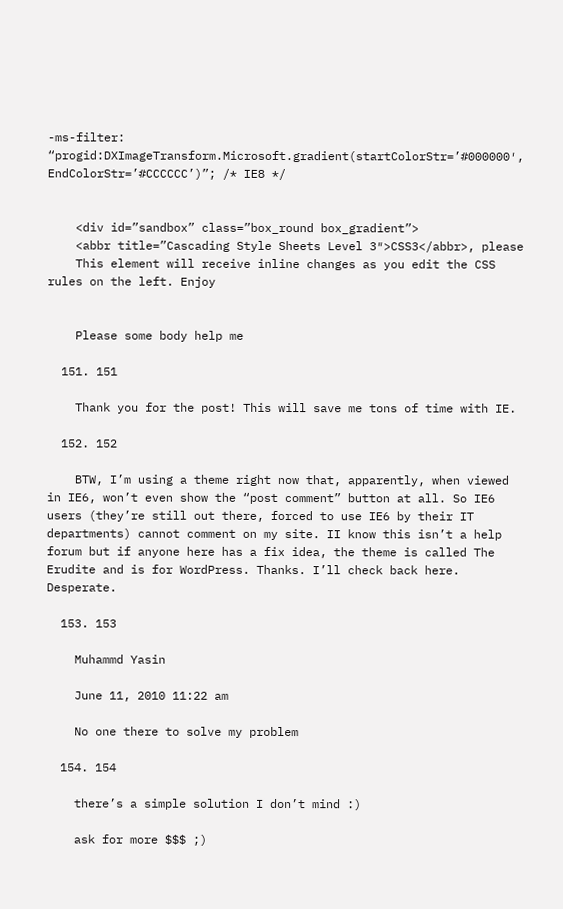-ms-filter: “progid:DXImageTransform.Microsoft.gradient(startColorStr=’#000000′, EndColorStr=’#CCCCCC’)”; /* IE8 */


    <div id=”sandbox” class=”box_round box_gradient”>
    <abbr title=”Cascading Style Sheets Level 3″>CSS3</abbr>, please
    This element will receive inline changes as you edit the CSS rules on the left. Enjoy


    Please some body help me

  151. 151

    Thank you for the post! This will save me tons of time with IE.

  152. 152

    BTW, I’m using a theme right now that, apparently, when viewed in IE6, won’t even show the “post comment” button at all. So IE6 users (they’re still out there, forced to use IE6 by their IT departments) cannot comment on my site. II know this isn’t a help forum but if anyone here has a fix idea, the theme is called The Erudite and is for WordPress. Thanks. I’ll check back here. Desperate.

  153. 153

    Muhammd Yasin

    June 11, 2010 11:22 am

    No one there to solve my problem

  154. 154

    there’s a simple solution I don’t mind :)

    ask for more $$$ ;)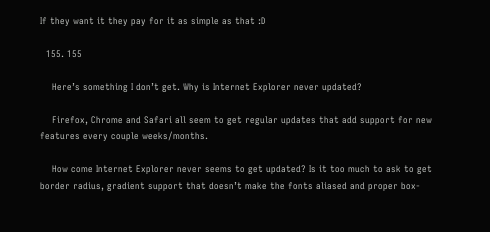If they want it they pay for it as simple as that :D

  155. 155

    Here’s something I don’t get. Why is Internet Explorer never updated?

    Firefox, Chrome and Safari all seem to get regular updates that add support for new features every couple weeks/months.

    How come Internet Explorer never seems to get updated? Is it too much to ask to get border radius, gradient support that doesn’t make the fonts aliased and proper box-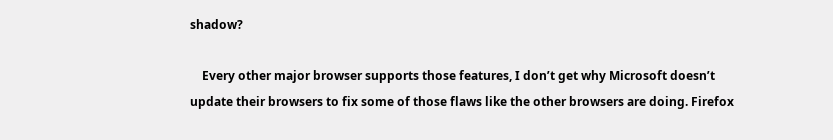shadow?

    Every other major browser supports those features, I don’t get why Microsoft doesn’t update their browsers to fix some of those flaws like the other browsers are doing. Firefox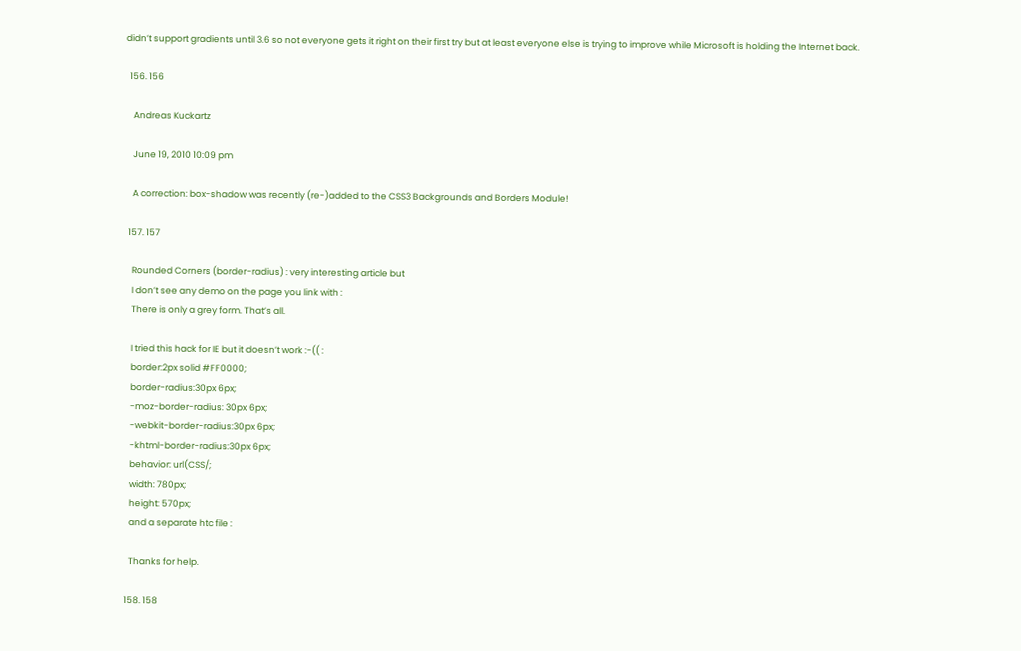didn’t support gradients until 3.6 so not everyone gets it right on their first try but at least everyone else is trying to improve while Microsoft is holding the Internet back.

  156. 156

    Andreas Kuckartz

    June 19, 2010 10:09 pm

    A correction: box-shadow was recently (re-)added to the CSS3 Backgrounds and Borders Module!

  157. 157

    Rounded Corners (border-radius) : very interesting article but
    I don’t see any demo on the page you link with :
    There is only a grey form. That’s all.

    I tried this hack for IE but it doesn’t work :-(( :
    border:2px solid #FF0000;
    border-radius:30px 6px;
    -moz-border-radius: 30px 6px;
    -webkit-border-radius:30px 6px;
    -khtml-border-radius:30px 6px;
    behavior: url(CSS/;
    width: 780px;
    height: 570px;
    and a separate htc file :

    Thanks for help.

  158. 158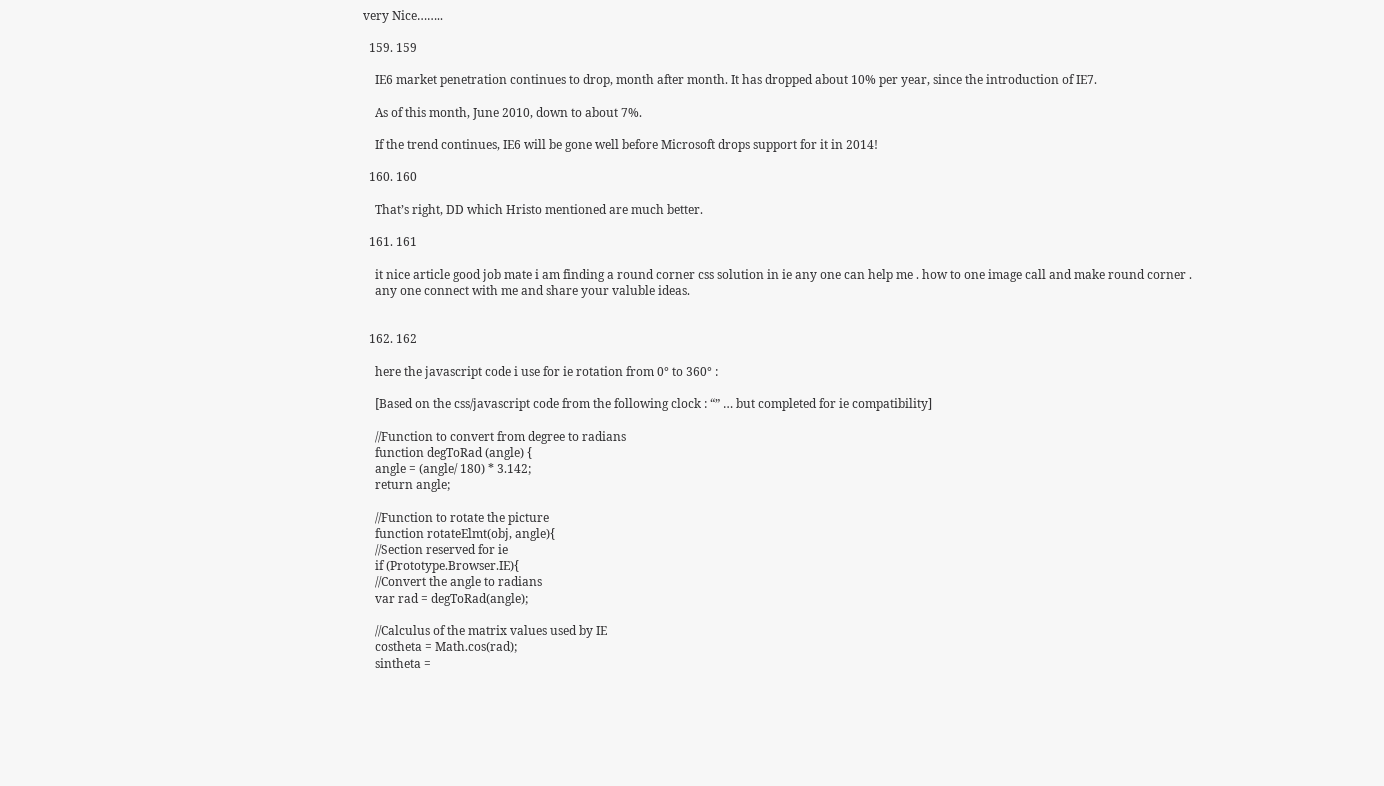very Nice……..

  159. 159

    IE6 market penetration continues to drop, month after month. It has dropped about 10% per year, since the introduction of IE7.

    As of this month, June 2010, down to about 7%.

    If the trend continues, IE6 will be gone well before Microsoft drops support for it in 2014!

  160. 160

    That’s right, DD which Hristo mentioned are much better.

  161. 161

    it nice article good job mate i am finding a round corner css solution in ie any one can help me . how to one image call and make round corner .
    any one connect with me and share your valuble ideas.


  162. 162

    here the javascript code i use for ie rotation from 0° to 360° :

    [Based on the css/javascript code from the following clock : “” … but completed for ie compatibility]

    //Function to convert from degree to radians
    function degToRad (angle) {
    angle = (angle/ 180) * 3.142;
    return angle;

    //Function to rotate the picture
    function rotateElmt(obj, angle){
    //Section reserved for ie
    if (Prototype.Browser.IE){
    //Convert the angle to radians
    var rad = degToRad(angle);

    //Calculus of the matrix values used by IE
    costheta = Math.cos(rad);
    sintheta =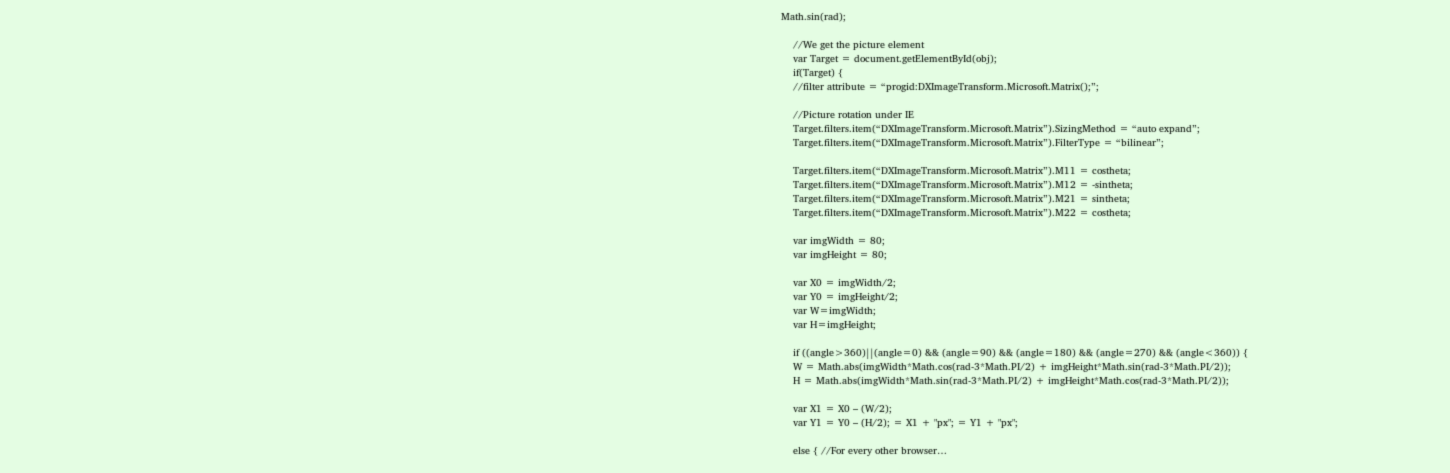Math.sin(rad);

    //We get the picture element
    var Target = document.getElementById(obj);
    if(Target) {
    //filter attribute = “progid:DXImageTransform.Microsoft.Matrix();”;

    //Picture rotation under IE
    Target.filters.item(“DXImageTransform.Microsoft.Matrix”).SizingMethod = “auto expand”;
    Target.filters.item(“DXImageTransform.Microsoft.Matrix”).FilterType = “bilinear”;

    Target.filters.item(“DXImageTransform.Microsoft.Matrix”).M11 = costheta;
    Target.filters.item(“DXImageTransform.Microsoft.Matrix”).M12 = -sintheta;
    Target.filters.item(“DXImageTransform.Microsoft.Matrix”).M21 = sintheta;
    Target.filters.item(“DXImageTransform.Microsoft.Matrix”).M22 = costheta;

    var imgWidth = 80;
    var imgHeight = 80;

    var X0 = imgWidth/2;
    var Y0 = imgHeight/2;
    var W=imgWidth;
    var H=imgHeight;

    if ((angle>360)||(angle=0) && (angle=90) && (angle=180) && (angle=270) && (angle<360)) {
    W = Math.abs(imgWidth*Math.cos(rad-3*Math.PI/2) + imgHeight*Math.sin(rad-3*Math.PI/2));
    H = Math.abs(imgWidth*Math.sin(rad-3*Math.PI/2) + imgHeight*Math.cos(rad-3*Math.PI/2));

    var X1 = X0 – (W/2);
    var Y1 = Y0 – (H/2); = X1 + "px"; = Y1 + "px";

    else { //For every other browser…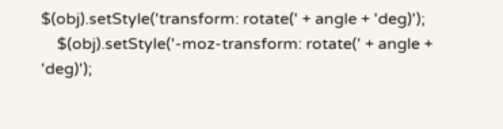$(obj).setStyle('transform: rotate(' + angle + 'deg)');
    $(obj).setStyle('-moz-transform: rotate(' + angle + 'deg)');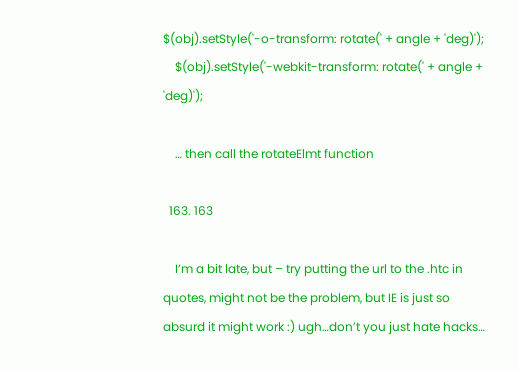$(obj).setStyle('-o-transform: rotate(' + angle + 'deg)');
    $(obj).setStyle('-webkit-transform: rotate(' + angle + 'deg)');

    … then call the rotateElmt function

  163. 163

    I’m a bit late, but – try putting the url to the .htc in quotes, might not be the problem, but IE is just so absurd it might work :) ugh…don’t you just hate hacks…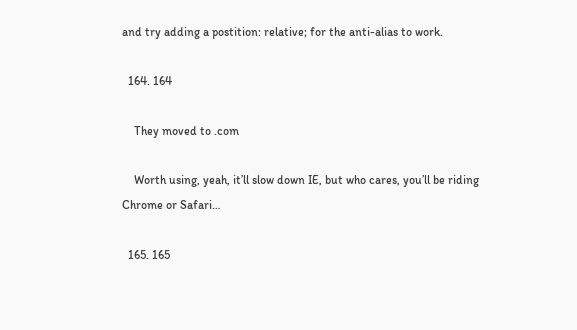and try adding a postition: relative; for the anti-alias to work.

  164. 164

    They moved to .com

    Worth using, yeah, it’ll slow down IE, but who cares, you’ll be riding Chrome or Safari…

  165. 165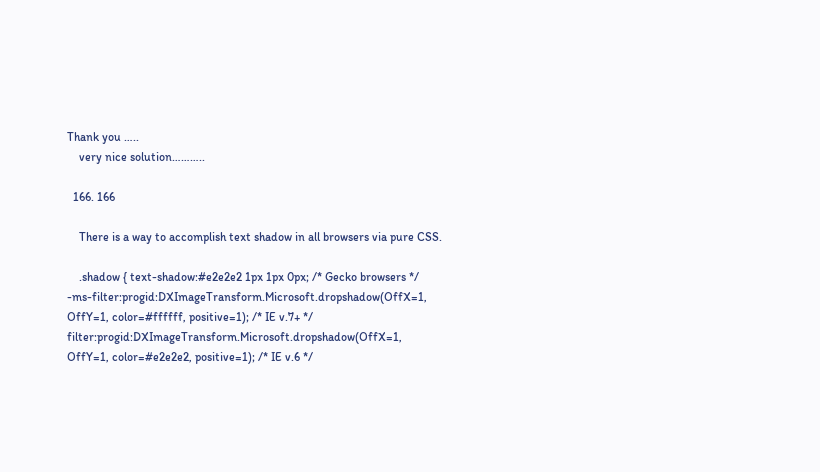Thank you …..
    very nice solution………..

  166. 166

    There is a way to accomplish text shadow in all browsers via pure CSS.

    .shadow { text-shadow:#e2e2e2 1px 1px 0px; /* Gecko browsers */ -ms-filter:progid:DXImageTransform.Microsoft.dropshadow(OffX=1, OffY=1, color=#ffffff, positive=1); /* IE v.7+ */ filter:progid:DXImageTransform.Microsoft.dropshadow(OffX=1, OffY=1, color=#e2e2e2, positive=1); /* IE v.6 */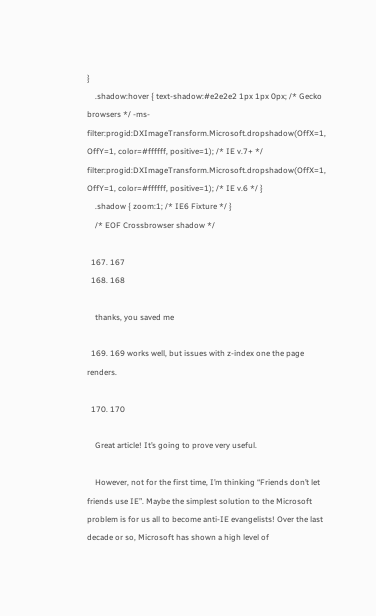}
    .shadow:hover { text-shadow:#e2e2e2 1px 1px 0px; /* Gecko browsers */ -ms-filter:progid:DXImageTransform.Microsoft.dropshadow(OffX=1, OffY=1, color=#ffffff, positive=1); /* IE v.7+ */ filter:progid:DXImageTransform.Microsoft.dropshadow(OffX=1, OffY=1, color=#ffffff, positive=1); /* IE v.6 */ }
    .shadow { zoom:1; /* IE6 Fixture */ }
    /* EOF Crossbrowser shadow */

  167. 167
  168. 168

    thanks, you saved me

  169. 169 works well, but issues with z-index one the page renders.

  170. 170

    Great article! It’s going to prove very useful.

    However, not for the first time, I’m thinking “Friends don’t let friends use IE”. Maybe the simplest solution to the Microsoft problem is for us all to become anti-IE evangelists! Over the last decade or so, Microsoft has shown a high level of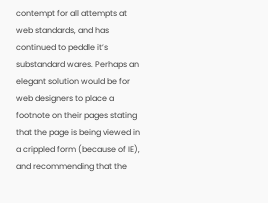contempt for all attempts at web standards, and has continued to peddle it’s substandard wares. Perhaps an elegant solution would be for web designers to place a footnote on their pages stating that the page is being viewed in a crippled form (because of IE), and recommending that the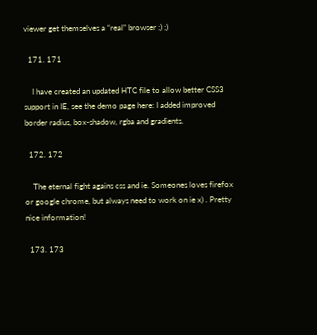viewer get themselves a “real” browser ;) ;)

  171. 171

    I have created an updated HTC file to allow better CSS3 support in IE, see the demo page here: I added improved border radius, box-shadow, rgba and gradients.

  172. 172

    The eternal fight agains css and ie. Someones loves firefox or google chrome, but always need to work on ie x) . Pretty nice information!

  173. 173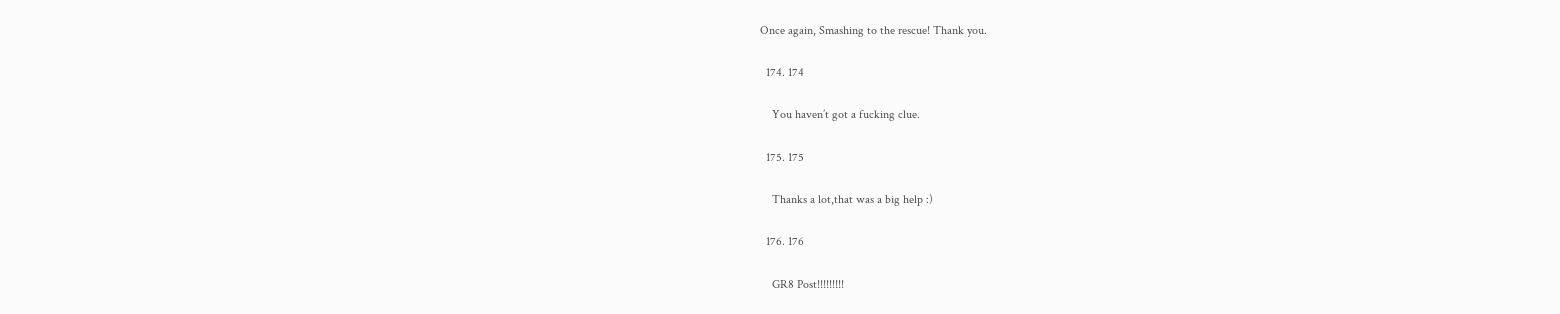Once again, Smashing to the rescue! Thank you.

  174. 174

    You haven’t got a fucking clue.

  175. 175

    Thanks a lot,that was a big help :)

  176. 176

    GR8 Post!!!!!!!!!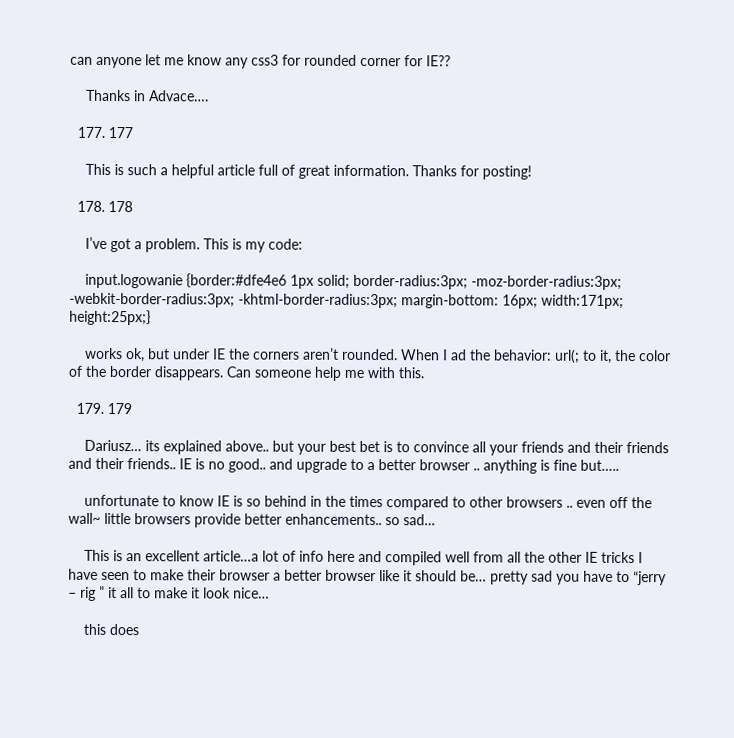can anyone let me know any css3 for rounded corner for IE??

    Thanks in Advace….

  177. 177

    This is such a helpful article full of great information. Thanks for posting!

  178. 178

    I’ve got a problem. This is my code:

    input.logowanie {border:#dfe4e6 1px solid; border-radius:3px; -moz-border-radius:3px; -webkit-border-radius:3px; -khtml-border-radius:3px; margin-bottom: 16px; width:171px; height:25px;}

    works ok, but under IE the corners aren’t rounded. When I ad the behavior: url(; to it, the color of the border disappears. Can someone help me with this.

  179. 179

    Dariusz… its explained above.. but your best bet is to convince all your friends and their friends and their friends.. IE is no good.. and upgrade to a better browser .. anything is fine but…..

    unfortunate to know IE is so behind in the times compared to other browsers .. even off the wall~ little browsers provide better enhancements.. so sad…

    This is an excellent article…a lot of info here and compiled well from all the other IE tricks I have seen to make their browser a better browser like it should be… pretty sad you have to “jerry – rig ” it all to make it look nice…

    this does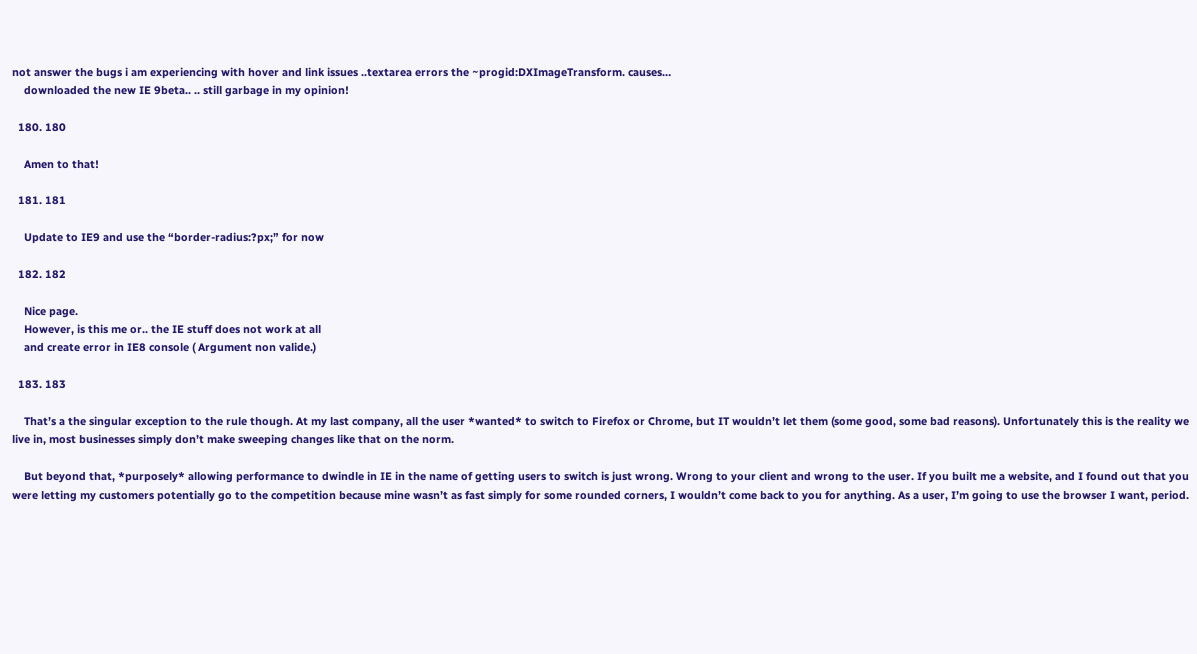not answer the bugs i am experiencing with hover and link issues ..textarea errors the ~progid:DXImageTransform. causes…
    downloaded the new IE 9beta.. .. still garbage in my opinion!

  180. 180

    Amen to that!

  181. 181

    Update to IE9 and use the “border-radius:?px;” for now

  182. 182

    Nice page.
    However, is this me or.. the IE stuff does not work at all
    and create error in IE8 console ( Argument non valide.)

  183. 183

    That’s a the singular exception to the rule though. At my last company, all the user *wanted* to switch to Firefox or Chrome, but IT wouldn’t let them (some good, some bad reasons). Unfortunately this is the reality we live in, most businesses simply don’t make sweeping changes like that on the norm.

    But beyond that, *purposely* allowing performance to dwindle in IE in the name of getting users to switch is just wrong. Wrong to your client and wrong to the user. If you built me a website, and I found out that you were letting my customers potentially go to the competition because mine wasn’t as fast simply for some rounded corners, I wouldn’t come back to you for anything. As a user, I’m going to use the browser I want, period.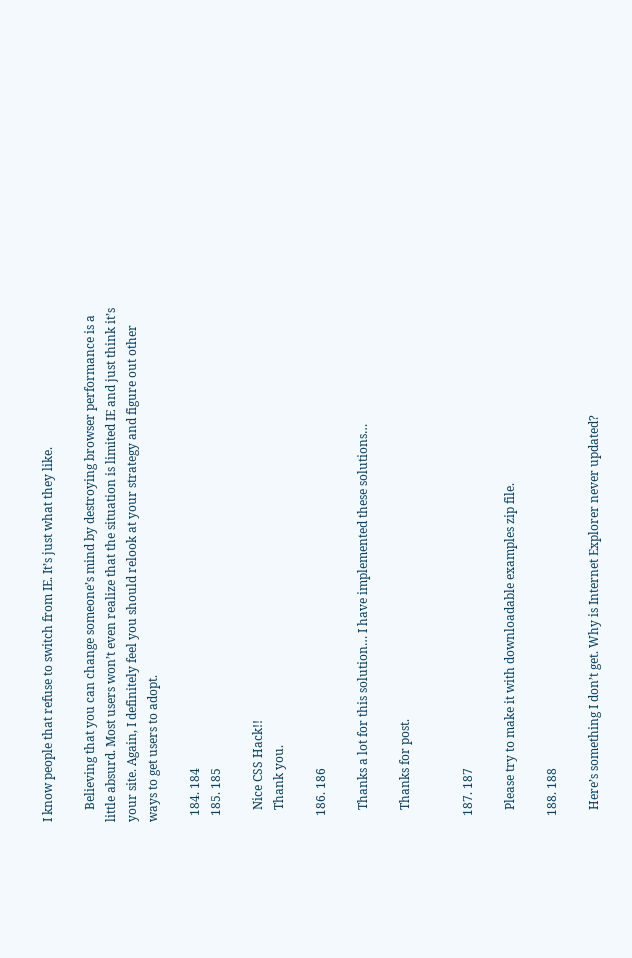I know people that refuse to switch from IE. It’s just what they like.

    Believing that you can change someone’s mind by destroying browser performance is a little absurd. Most users won’t even realize that the situation is limited IE and just think it’s your site. Again, I definitely feel you should relook at your strategy and figure out other ways to get users to adopt.

  184. 184
  185. 185

    Nice CSS Hack!!
    Thank you.

  186. 186

    Thanks a lot for this solution… I have implemented these solutions…

    Thanks for post.


  187. 187

    Please try to make it with downloadable examples zip file.

  188. 188

    Here’s something I don’t get. Why is Internet Explorer never updated?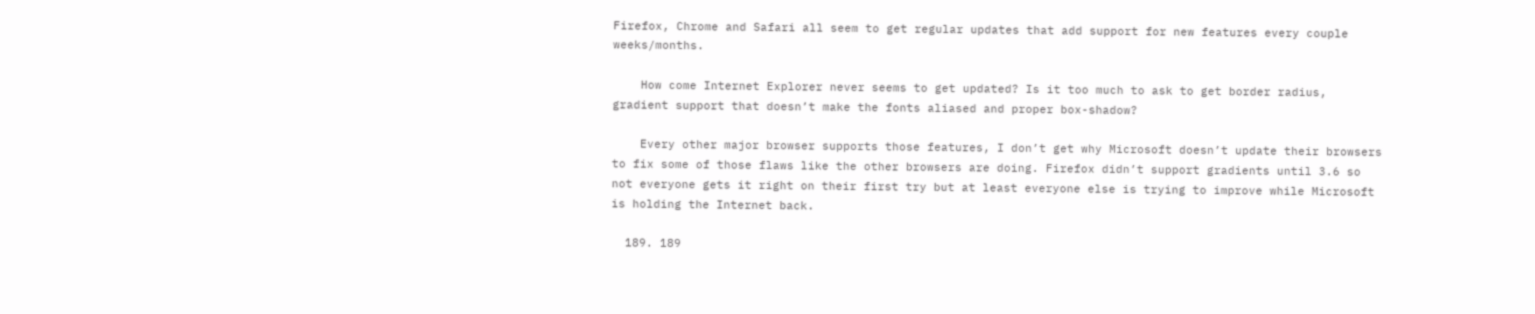Firefox, Chrome and Safari all seem to get regular updates that add support for new features every couple weeks/months.

    How come Internet Explorer never seems to get updated? Is it too much to ask to get border radius, gradient support that doesn’t make the fonts aliased and proper box-shadow?

    Every other major browser supports those features, I don’t get why Microsoft doesn’t update their browsers to fix some of those flaws like the other browsers are doing. Firefox didn’t support gradients until 3.6 so not everyone gets it right on their first try but at least everyone else is trying to improve while Microsoft is holding the Internet back.

  189. 189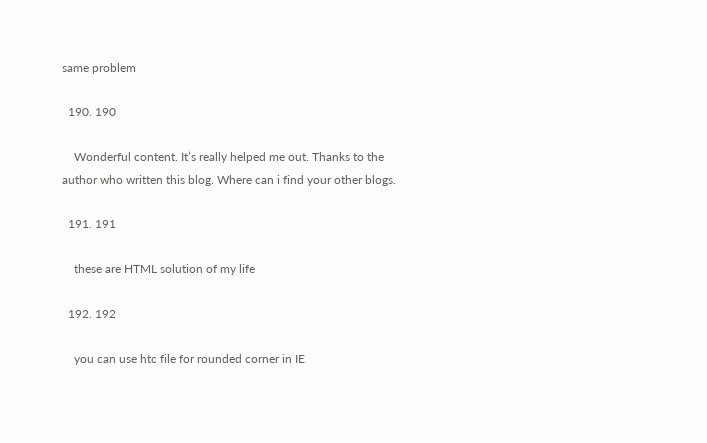same problem

  190. 190

    Wonderful content. It’s really helped me out. Thanks to the author who written this blog. Where can i find your other blogs.

  191. 191

    these are HTML solution of my life

  192. 192

    you can use htc file for rounded corner in IE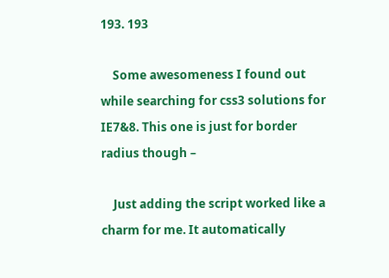193. 193

    Some awesomeness I found out while searching for css3 solutions for IE7&8. This one is just for border radius though –

    Just adding the script worked like a charm for me. It automatically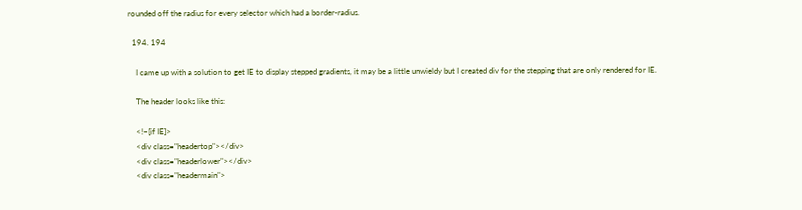rounded off the radius for every selector which had a border-radius.

  194. 194

    I came up with a solution to get IE to display stepped gradients, it may be a little unwieldy but I created div for the stepping that are only rendered for IE.

    The header looks like this:

    <!–[if IE]>
    <div class="headertop"></div>
    <div class="headerlower"></div>
    <div class="headermain">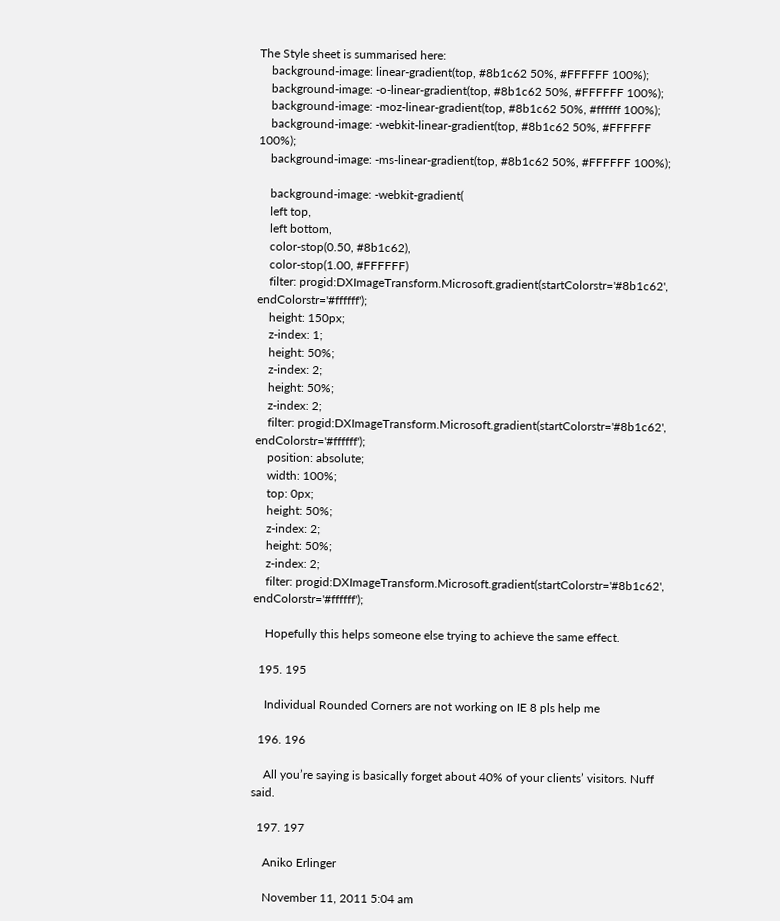The Style sheet is summarised here:
    background-image: linear-gradient(top, #8b1c62 50%, #FFFFFF 100%);
    background-image: -o-linear-gradient(top, #8b1c62 50%, #FFFFFF 100%);
    background-image: -moz-linear-gradient(top, #8b1c62 50%, #ffffff 100%);
    background-image: -webkit-linear-gradient(top, #8b1c62 50%, #FFFFFF 100%);
    background-image: -ms-linear-gradient(top, #8b1c62 50%, #FFFFFF 100%);

    background-image: -webkit-gradient(
    left top,
    left bottom,
    color-stop(0.50, #8b1c62),
    color-stop(1.00, #FFFFFF)
    filter: progid:DXImageTransform.Microsoft.gradient(startColorstr='#8b1c62', endColorstr='#ffffff');
    height: 150px;
    z-index: 1;
    height: 50%;
    z-index: 2;
    height: 50%;
    z-index: 2;
    filter: progid:DXImageTransform.Microsoft.gradient(startColorstr='#8b1c62', endColorstr='#ffffff');
    position: absolute;
    width: 100%;
    top: 0px;
    height: 50%;
    z-index: 2;
    height: 50%;
    z-index: 2;
    filter: progid:DXImageTransform.Microsoft.gradient(startColorstr='#8b1c62', endColorstr='#ffffff');

    Hopefully this helps someone else trying to achieve the same effect.

  195. 195

    Individual Rounded Corners are not working on IE 8 pls help me

  196. 196

    All you’re saying is basically forget about 40% of your clients’ visitors. Nuff said.

  197. 197

    Aniko Erlinger

    November 11, 2011 5:04 am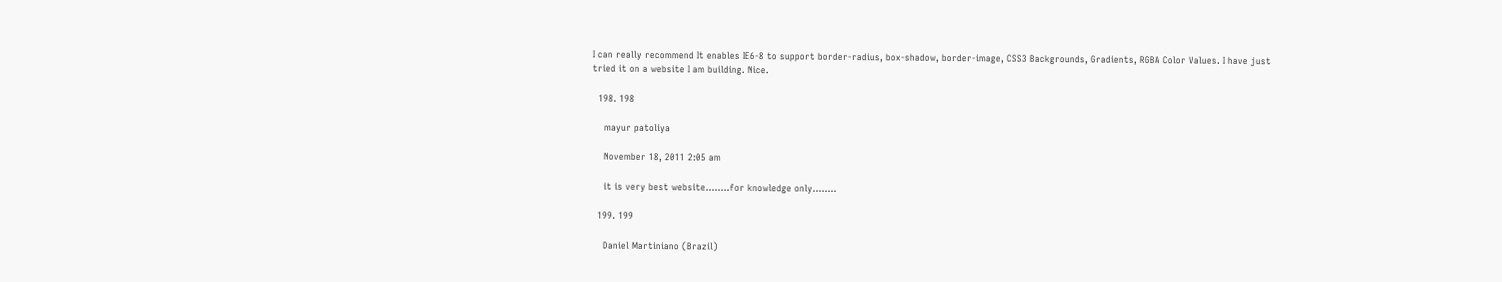I can really recommend It enables IE6-8 to support border-radius, box-shadow, border-image, CSS3 Backgrounds, Gradients, RGBA Color Values. I have just tried it on a website I am building. Nice.

  198. 198

    mayur patoliya

    November 18, 2011 2:05 am

    it is very best website……..for knowledge only……..

  199. 199

    Daniel Martiniano (Brazil)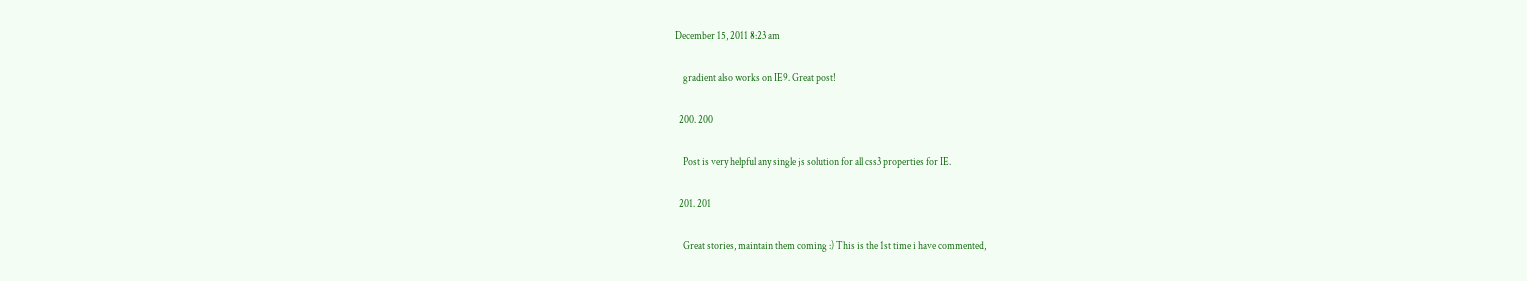December 15, 2011 8:23 am

    gradient also works on IE9. Great post!

  200. 200

    Post is very helpful any single js solution for all css3 properties for IE.

  201. 201

    Great stories, maintain them coming :) This is the 1st time i have commented,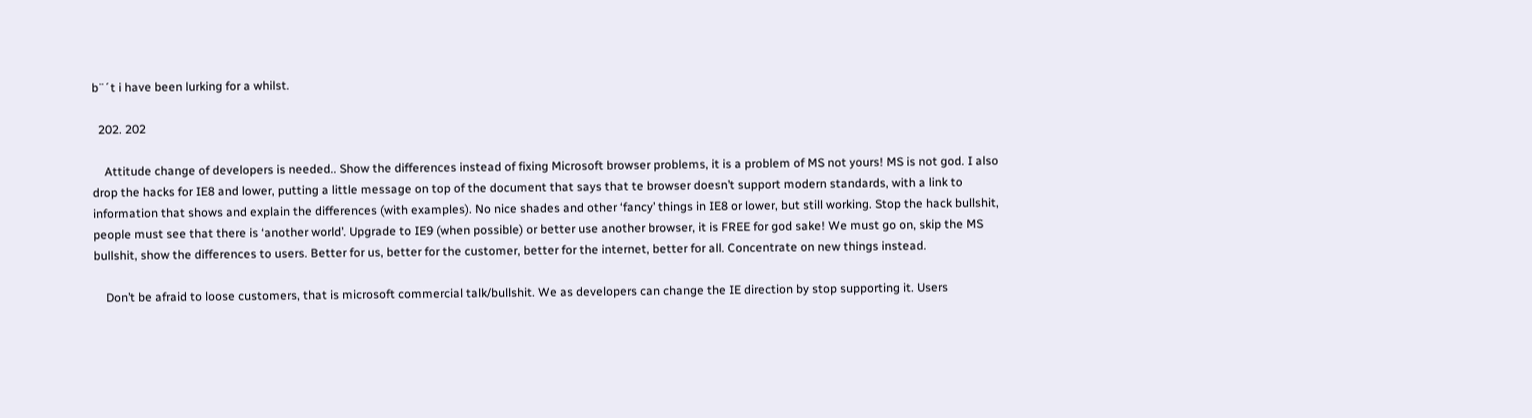b¨´t i have been lurking for a whilst.

  202. 202

    Attitude change of developers is needed.. Show the differences instead of fixing Microsoft browser problems, it is a problem of MS not yours! MS is not god. I also drop the hacks for IE8 and lower, putting a little message on top of the document that says that te browser doesn’t support modern standards, with a link to information that shows and explain the differences (with examples). No nice shades and other ‘fancy’ things in IE8 or lower, but still working. Stop the hack bullshit, people must see that there is ‘another world’. Upgrade to IE9 (when possible) or better use another browser, it is FREE for god sake! We must go on, skip the MS bullshit, show the differences to users. Better for us, better for the customer, better for the internet, better for all. Concentrate on new things instead.

    Don’t be afraid to loose customers, that is microsoft commercial talk/bullshit. We as developers can change the IE direction by stop supporting it. Users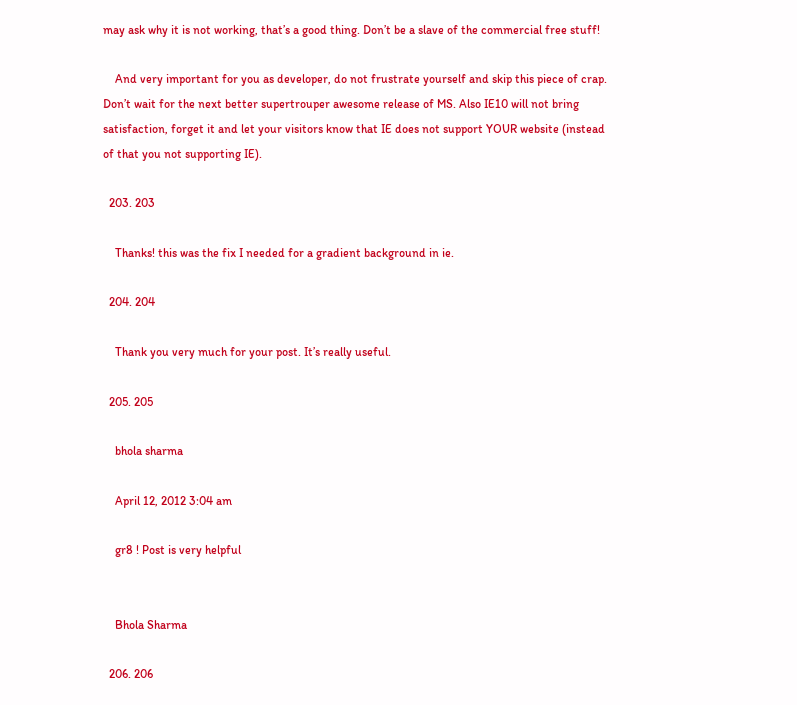may ask why it is not working, that’s a good thing. Don’t be a slave of the commercial free stuff!

    And very important for you as developer, do not frustrate yourself and skip this piece of crap. Don’t wait for the next better supertrouper awesome release of MS. Also IE10 will not bring satisfaction, forget it and let your visitors know that IE does not support YOUR website (instead of that you not supporting IE).

  203. 203

    Thanks! this was the fix I needed for a gradient background in ie.

  204. 204

    Thank you very much for your post. It’s really useful.

  205. 205

    bhola sharma

    April 12, 2012 3:04 am

    gr8 ! Post is very helpful


    Bhola Sharma

  206. 206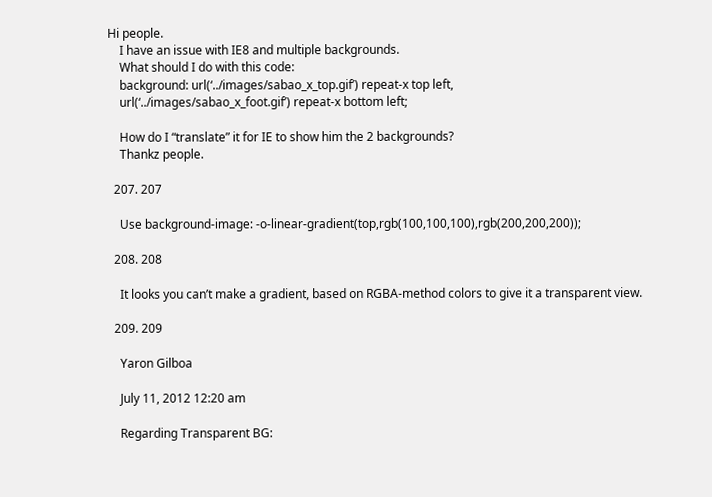Hi people.
    I have an issue with IE8 and multiple backgrounds.
    What should I do with this code:
    background: url(‘../images/sabao_x_top.gif’) repeat-x top left,
    url(‘../images/sabao_x_foot.gif’) repeat-x bottom left;

    How do I “translate” it for IE to show him the 2 backgrounds?
    Thankz people.

  207. 207

    Use background-image: -o-linear-gradient(top,rgb(100,100,100),rgb(200,200,200));

  208. 208

    It looks you can’t make a gradient, based on RGBA-method colors to give it a transparent view.

  209. 209

    Yaron Gilboa

    July 11, 2012 12:20 am

    Regarding Transparent BG: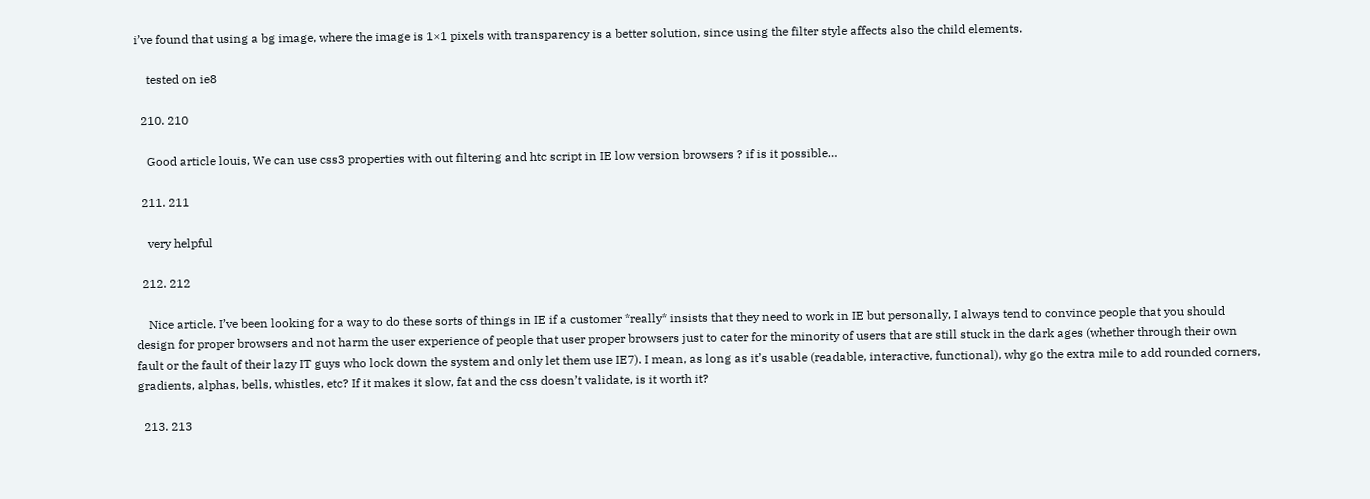i’ve found that using a bg image, where the image is 1×1 pixels with transparency is a better solution, since using the filter style affects also the child elements.

    tested on ie8

  210. 210

    Good article louis, We can use css3 properties with out filtering and htc script in IE low version browsers ? if is it possible…

  211. 211

    very helpful

  212. 212

    Nice article. I’ve been looking for a way to do these sorts of things in IE if a customer *really* insists that they need to work in IE but personally, I always tend to convince people that you should design for proper browsers and not harm the user experience of people that user proper browsers just to cater for the minority of users that are still stuck in the dark ages (whether through their own fault or the fault of their lazy IT guys who lock down the system and only let them use IE7). I mean, as long as it’s usable (readable, interactive, functional), why go the extra mile to add rounded corners, gradients, alphas, bells, whistles, etc? If it makes it slow, fat and the css doesn’t validate, is it worth it?

  213. 213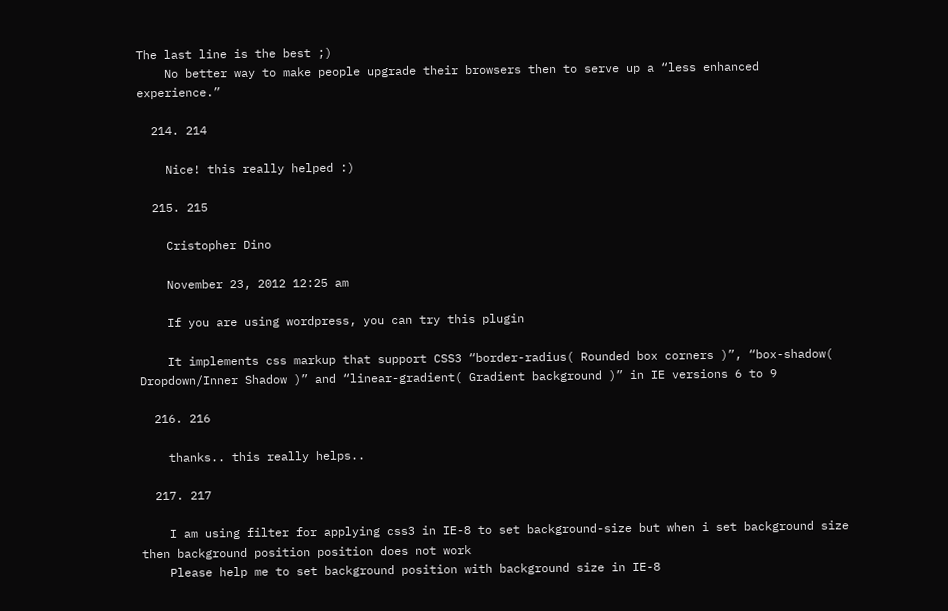The last line is the best ;)
    No better way to make people upgrade their browsers then to serve up a “less enhanced experience.”

  214. 214

    Nice! this really helped :)

  215. 215

    Cristopher Dino

    November 23, 2012 12:25 am

    If you are using wordpress, you can try this plugin

    It implements css markup that support CSS3 “border-radius( Rounded box corners )”, “box-shadow( Dropdown/Inner Shadow )” and “linear-gradient( Gradient background )” in IE versions 6 to 9

  216. 216

    thanks.. this really helps..

  217. 217

    I am using filter for applying css3 in IE-8 to set background-size but when i set background size then background position position does not work
    Please help me to set background position with background size in IE-8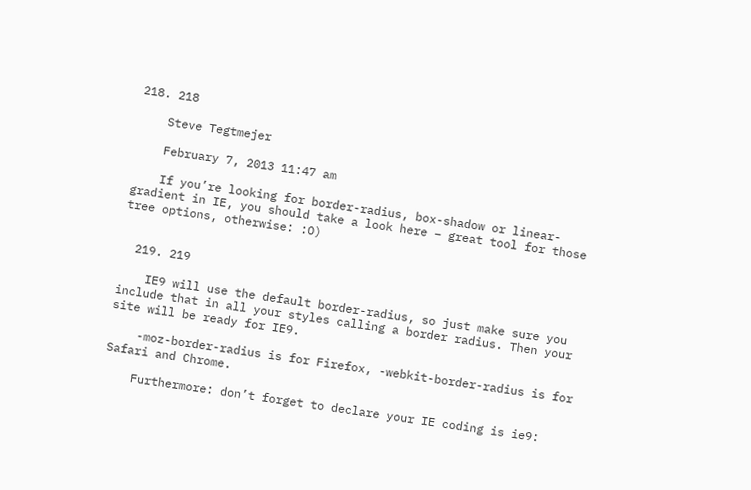218. 218

    Steve Tegtmejer

    February 7, 2013 11:47 am

    If you’re looking for border-radius, box-shadow or linear-gradient in IE, you should take a look here – great tool for those tree options, otherwise: :O)


  219. 219

    IE9 will use the default border-radius, so just make sure you include that in all your styles calling a border radius. Then your site will be ready for IE9.

    -moz-border-radius is for Firefox, -webkit-border-radius is for Safari and Chrome.

    Furthermore: don’t forget to declare your IE coding is ie9: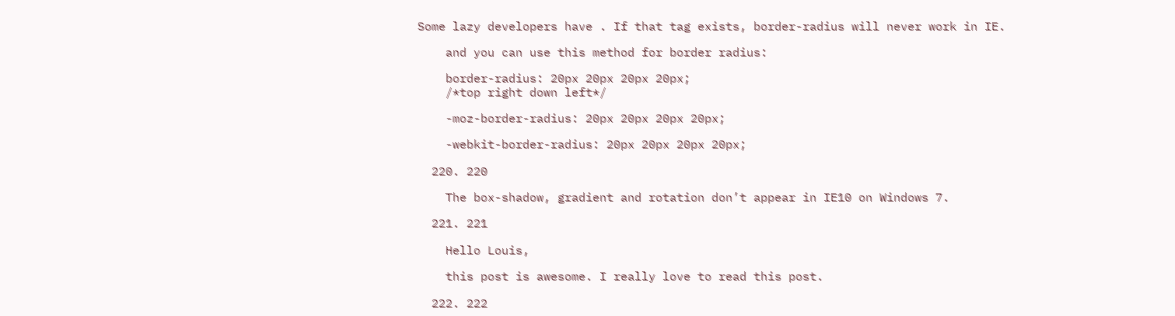Some lazy developers have . If that tag exists, border-radius will never work in IE.

    and you can use this method for border radius:

    border-radius: 20px 20px 20px 20px;
    /*top right down left*/

    -moz-border-radius: 20px 20px 20px 20px;

    -webkit-border-radius: 20px 20px 20px 20px;

  220. 220

    The box-shadow, gradient and rotation don’t appear in IE10 on Windows 7.

  221. 221

    Hello Louis,

    this post is awesome. I really love to read this post.

  222. 222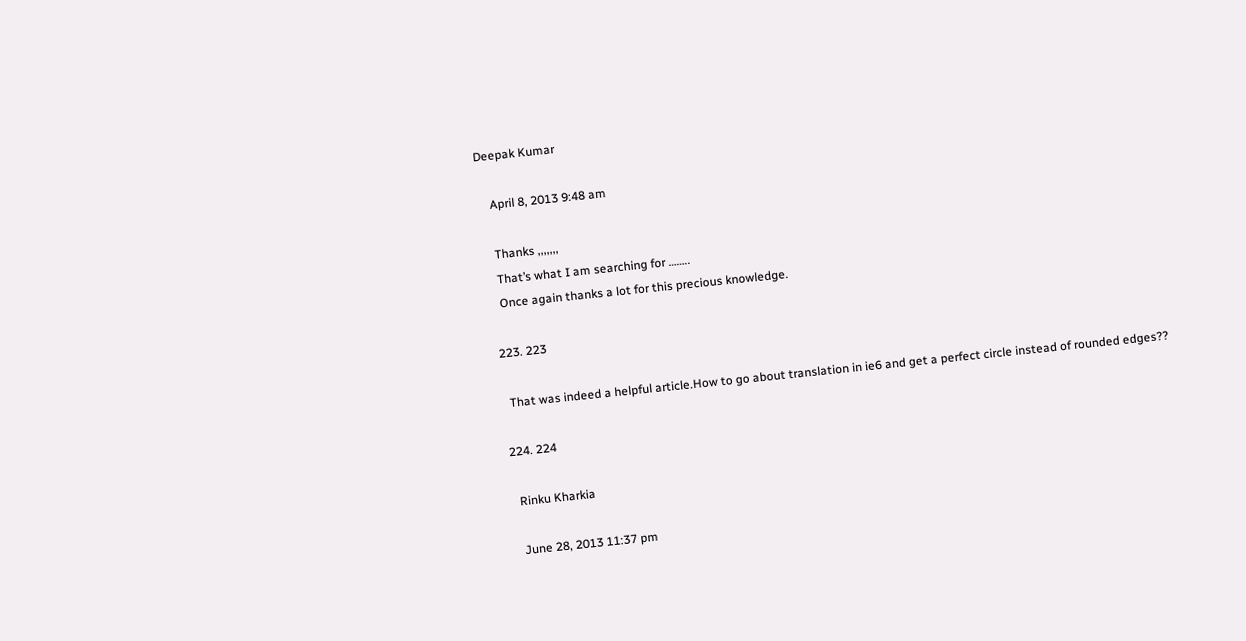Deepak Kumar

    April 8, 2013 9:48 am

    Thanks ,,,,,,,
    That’s what I am searching for ……..
    Once again thanks a lot for this precious knowledge.

  223. 223

    That was indeed a helpful article.How to go about translation in ie6 and get a perfect circle instead of rounded edges??

  224. 224

    Rinku Kharkia

    June 28, 2013 11:37 pm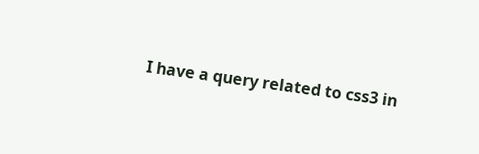I have a query related to css3 in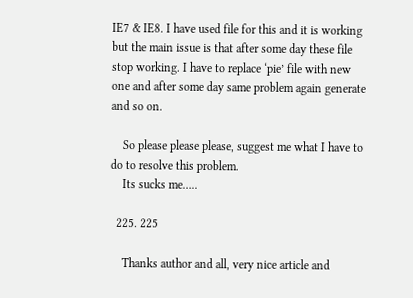IE7 & IE8. I have used file for this and it is working but the main issue is that after some day these file stop working. I have to replace ‘pie’ file with new one and after some day same problem again generate and so on.

    So please please please, suggest me what I have to do to resolve this problem.
    Its sucks me…..

  225. 225

    Thanks author and all, very nice article and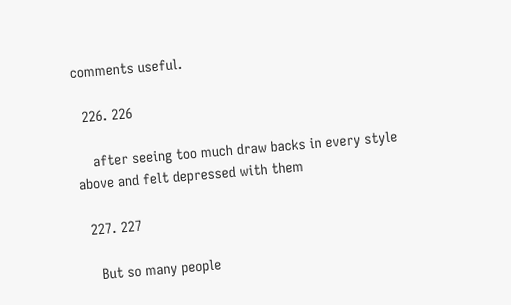comments useful.

  226. 226

    after seeing too much draw backs in every style above and felt depressed with them

  227. 227

    But so many people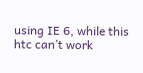using IE 6, while this htc can’t work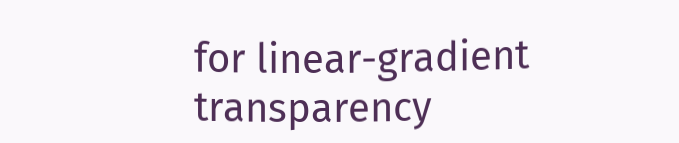for linear-gradient transparency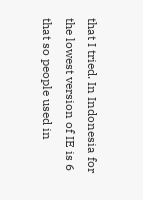that I tried. In Indonesia for the lowest version of IE is 6 that so people used in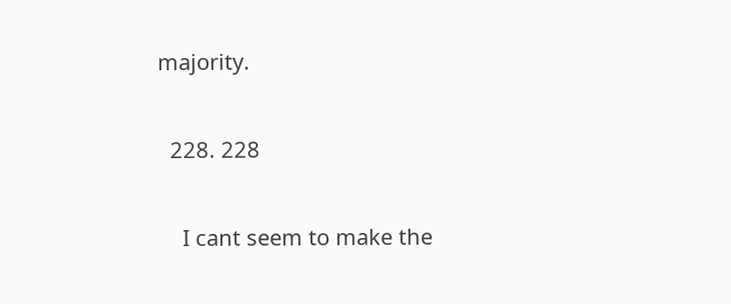majority.

  228. 228

    I cant seem to make the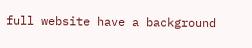full website have a background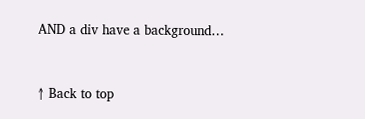AND a div have a background…


↑ Back to top